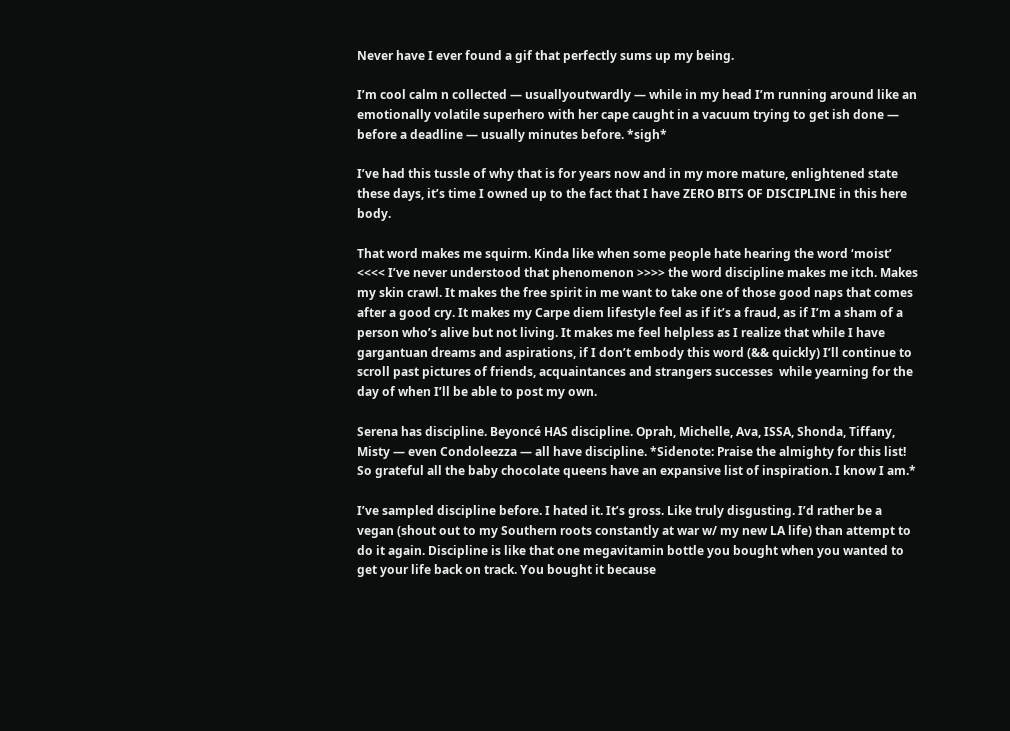Never have I ever found a gif that perfectly sums up my being.

I’m cool calm n collected — usuallyoutwardly — while in my head I’m running around like an emotionally volatile superhero with her cape caught in a vacuum trying to get ish done — before a deadline — usually minutes before. *sigh*

I’ve had this tussle of why that is for years now and in my more mature, enlightened state these days, it’s time I owned up to the fact that I have ZERO BITS OF DISCIPLINE in this here body.

That word makes me squirm. Kinda like when some people hate hearing the word ‘moist’ <<<< I’ve never understood that phenomenon >>>> the word discipline makes me itch. Makes my skin crawl. It makes the free spirit in me want to take one of those good naps that comes after a good cry. It makes my Carpe diem lifestyle feel as if it’s a fraud, as if I’m a sham of a person who’s alive but not living. It makes me feel helpless as I realize that while I have gargantuan dreams and aspirations, if I don’t embody this word (&& quickly) I’ll continue to scroll past pictures of friends, acquaintances and strangers successes  while yearning for the day of when I’ll be able to post my own.

Serena has discipline. Beyoncé HAS discipline. Oprah, Michelle, Ava, ISSA, Shonda, Tiffany, Misty — even Condoleezza — all have discipline. *Sidenote: Praise the almighty for this list! So grateful all the baby chocolate queens have an expansive list of inspiration. I know I am.*

I’ve sampled discipline before. I hated it. It’s gross. Like truly disgusting. I’d rather be a vegan (shout out to my Southern roots constantly at war w/ my new LA life) than attempt to do it again. Discipline is like that one megavitamin bottle you bought when you wanted to get your life back on track. You bought it because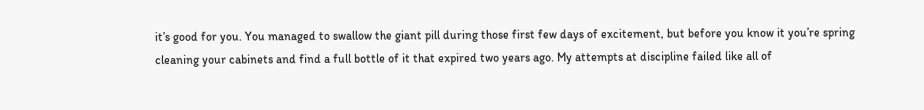it’s good for you. You managed to swallow the giant pill during those first few days of excitement, but before you know it you’re spring cleaning your cabinets and find a full bottle of it that expired two years ago. My attempts at discipline failed like all of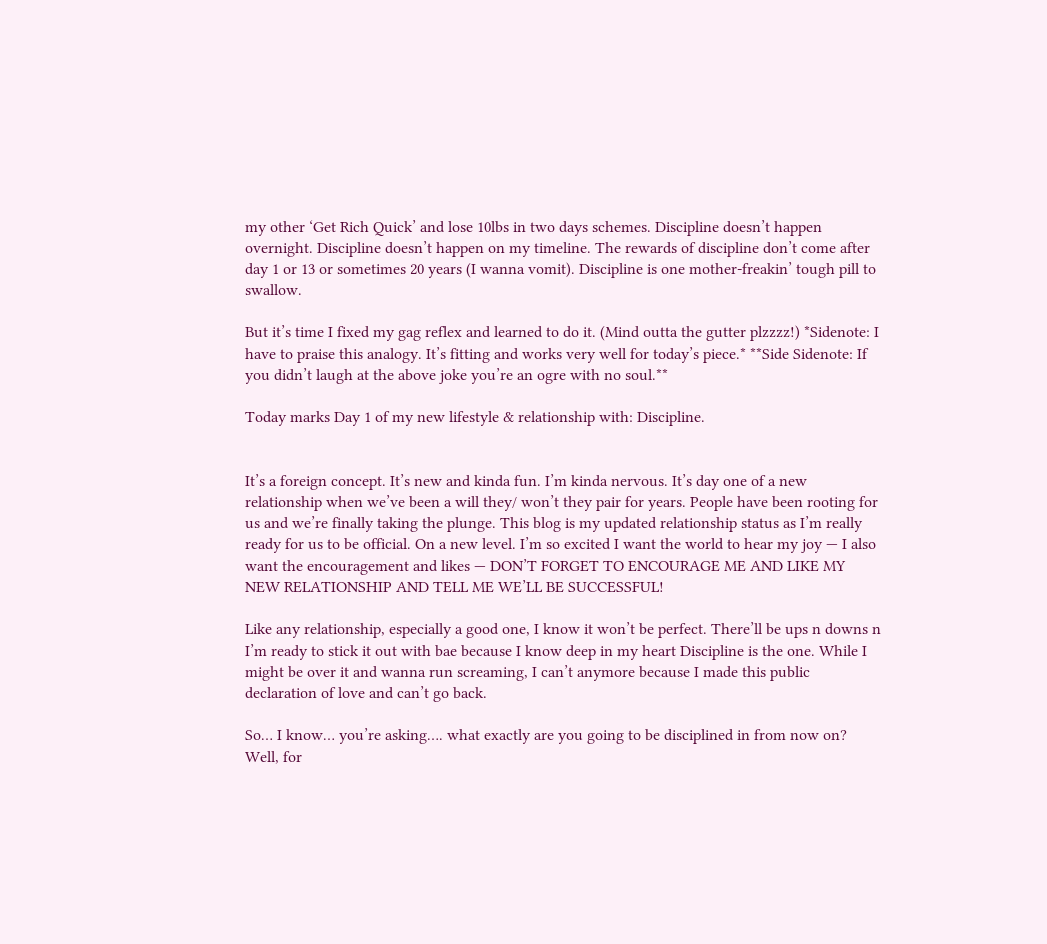my other ‘Get Rich Quick’ and lose 10lbs in two days schemes. Discipline doesn’t happen overnight. Discipline doesn’t happen on my timeline. The rewards of discipline don’t come after day 1 or 13 or sometimes 20 years (I wanna vomit). Discipline is one mother-freakin’ tough pill to swallow.

But it’s time I fixed my gag reflex and learned to do it. (Mind outta the gutter plzzzz!) *Sidenote: I have to praise this analogy. It’s fitting and works very well for today’s piece.* **Side Sidenote: If you didn’t laugh at the above joke you’re an ogre with no soul.**

Today marks Day 1 of my new lifestyle & relationship with: Discipline.


It’s a foreign concept. It’s new and kinda fun. I’m kinda nervous. It’s day one of a new relationship when we’ve been a will they/ won’t they pair for years. People have been rooting for us and we’re finally taking the plunge. This blog is my updated relationship status as I’m really ready for us to be official. On a new level. I’m so excited I want the world to hear my joy — I also want the encouragement and likes — DON’T FORGET TO ENCOURAGE ME AND LIKE MY NEW RELATIONSHIP AND TELL ME WE’LL BE SUCCESSFUL!

Like any relationship, especially a good one, I know it won’t be perfect. There’ll be ups n downs n I’m ready to stick it out with bae because I know deep in my heart Discipline is the one. While I might be over it and wanna run screaming, I can’t anymore because I made this public declaration of love and can’t go back.

So… I know… you’re asking…. what exactly are you going to be disciplined in from now on? Well, for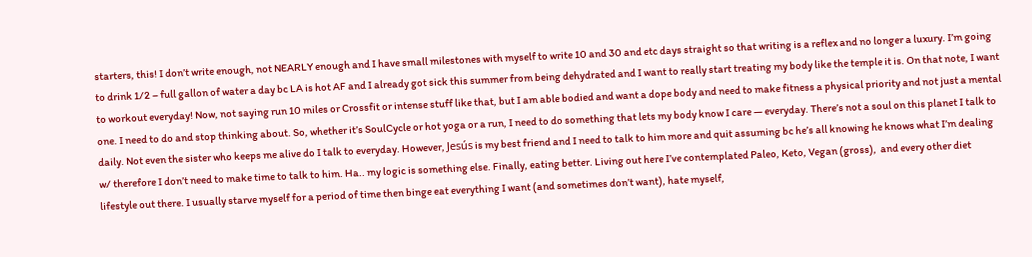starters, this! I don’t write enough, not NEARLY enough and I have small milestones with myself to write 10 and 30 and etc days straight so that writing is a reflex and no longer a luxury. I’m going to drink 1/2 – full gallon of water a day bc LA is hot AF and I already got sick this summer from being dehydrated and I want to really start treating my body like the temple it is. On that note, I want to workout everyday! Now, not saying run 10 miles or Crossfit or intense stuff like that, but I am able bodied and want a dope body and need to make fitness a physical priority and not just a mental one. I need to do and stop thinking about. So, whether it’s SoulCycle or hot yoga or a run, I need to do something that lets my body know I care — everyday. There’s not a soul on this planet I talk to daily. Not even the sister who keeps me alive do I talk to everyday. However, Jesús is my best friend and I need to talk to him more and quit assuming bc he’s all knowing he knows what I’m dealing w/ therefore I don’t need to make time to talk to him. Ha.. my logic is something else. Finally, eating better. Living out here I’ve contemplated Paleo, Keto, Vegan (gross),  and every other diet lifestyle out there. I usually starve myself for a period of time then binge eat everything I want (and sometimes don’t want), hate myself,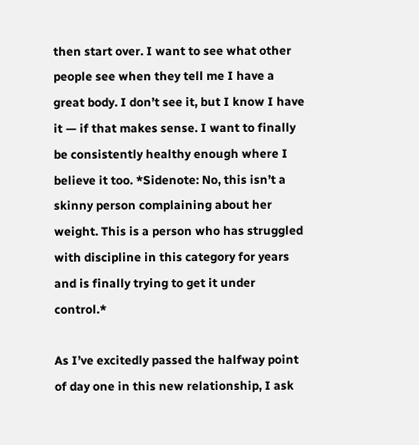then start over. I want to see what other people see when they tell me I have a great body. I don’t see it, but I know I have it — if that makes sense. I want to finally be consistently healthy enough where I believe it too. *Sidenote: No, this isn’t a skinny person complaining about her weight. This is a person who has struggled with discipline in this category for years and is finally trying to get it under control.*

As I’ve excitedly passed the halfway point of day one in this new relationship, I ask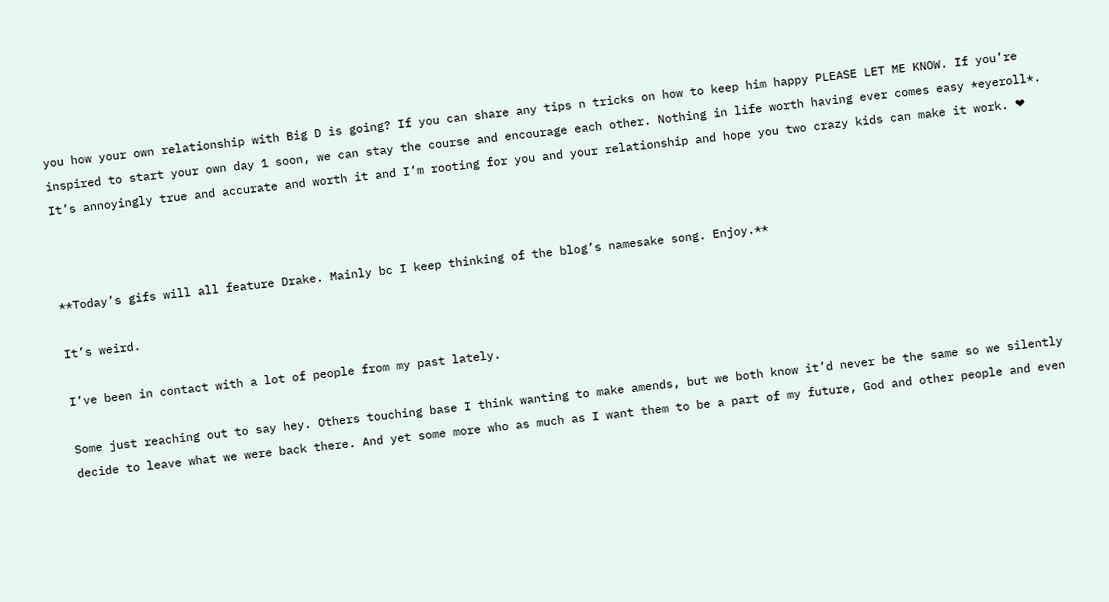you how your own relationship with Big D is going? If you can share any tips n tricks on how to keep him happy PLEASE LET ME KNOW. If you’re inspired to start your own day 1 soon, we can stay the course and encourage each other. Nothing in life worth having ever comes easy *eyeroll*. It’s annoyingly true and accurate and worth it and I’m rooting for you and your relationship and hope you two crazy kids can make it work. ❤



**Today’s gifs will all feature Drake. Mainly bc I keep thinking of the blog’s namesake song. Enjoy.**

It’s weird.

I’ve been in contact with a lot of people from my past lately.

Some just reaching out to say hey. Others touching base I think wanting to make amends, but we both know it’d never be the same so we silently decide to leave what we were back there. And yet some more who as much as I want them to be a part of my future, God and other people and even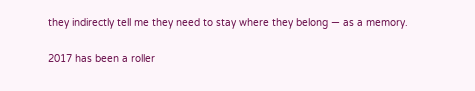they indirectly tell me they need to stay where they belong — as a memory.

2017 has been a roller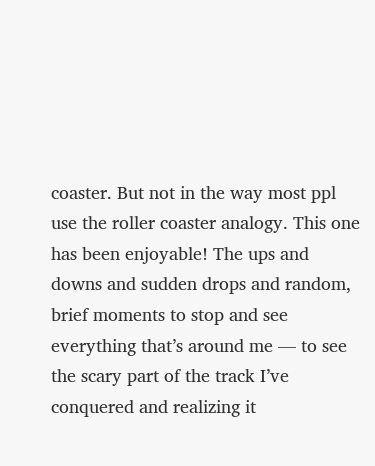coaster. But not in the way most ppl use the roller coaster analogy. This one has been enjoyable! The ups and downs and sudden drops and random, brief moments to stop and see everything that’s around me — to see the scary part of the track I’ve conquered and realizing it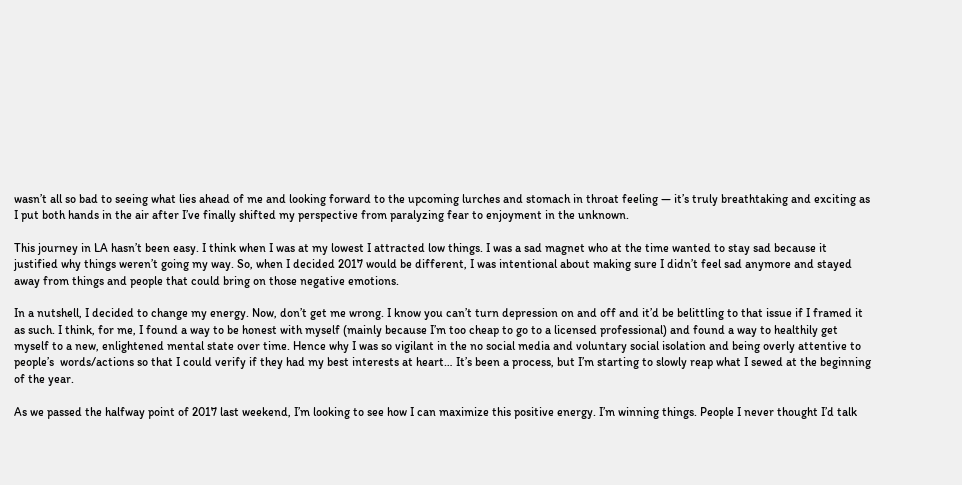wasn’t all so bad to seeing what lies ahead of me and looking forward to the upcoming lurches and stomach in throat feeling — it’s truly breathtaking and exciting as I put both hands in the air after I’ve finally shifted my perspective from paralyzing fear to enjoyment in the unknown.

This journey in LA hasn’t been easy. I think when I was at my lowest I attracted low things. I was a sad magnet who at the time wanted to stay sad because it justified why things weren’t going my way. So, when I decided 2017 would be different, I was intentional about making sure I didn’t feel sad anymore and stayed away from things and people that could bring on those negative emotions.

In a nutshell, I decided to change my energy. Now, don’t get me wrong. I know you can’t turn depression on and off and it’d be belittling to that issue if I framed it as such. I think, for me, I found a way to be honest with myself (mainly because I’m too cheap to go to a licensed professional) and found a way to healthily get myself to a new, enlightened mental state over time. Hence why I was so vigilant in the no social media and voluntary social isolation and being overly attentive to people’s  words/actions so that I could verify if they had my best interests at heart… It’s been a process, but I’m starting to slowly reap what I sewed at the beginning of the year.

As we passed the halfway point of 2017 last weekend, I’m looking to see how I can maximize this positive energy. I’m winning things. People I never thought I’d talk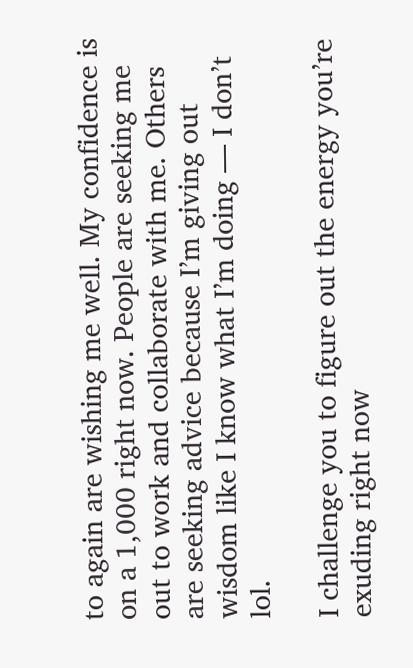to again are wishing me well. My confidence is on a 1,000 right now. People are seeking me out to work and collaborate with me. Others are seeking advice because I’m giving out wisdom like I know what I’m doing — I don’t lol.

I challenge you to figure out the energy you’re exuding right now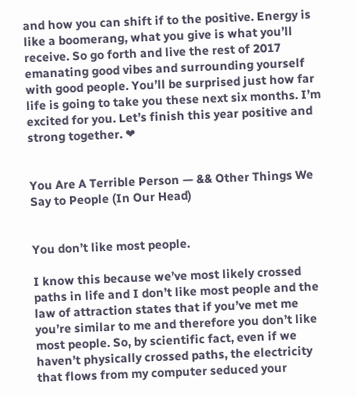and how you can shift if to the positive. Energy is like a boomerang, what you give is what you’ll receive. So go forth and live the rest of 2017 emanating good vibes and surrounding yourself with good people. You’ll be surprised just how far life is going to take you these next six months. I’m excited for you. Let’s finish this year positive and strong together. ❤


You Are A Terrible Person — && Other Things We Say to People (In Our Head)


You don’t like most people.

I know this because we’ve most likely crossed paths in life and I don’t like most people and the law of attraction states that if you’ve met me you’re similar to me and therefore you don’t like most people. So, by scientific fact, even if we haven’t physically crossed paths, the electricity that flows from my computer seduced your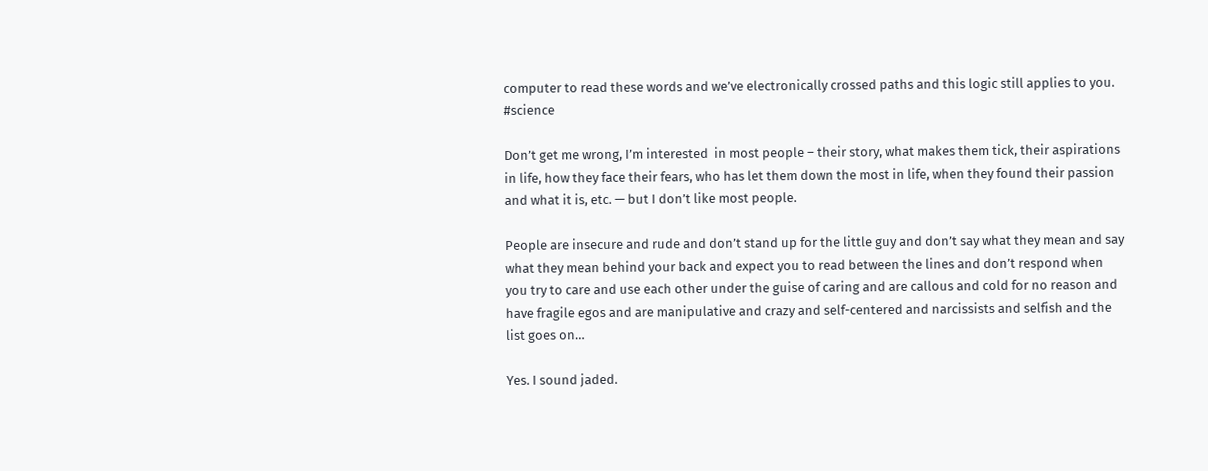computer to read these words and we’ve electronically crossed paths and this logic still applies to you. #science

Don’t get me wrong, I’m interested  in most people – their story, what makes them tick, their aspirations in life, how they face their fears, who has let them down the most in life, when they found their passion and what it is, etc. — but I don’t like most people.

People are insecure and rude and don’t stand up for the little guy and don’t say what they mean and say what they mean behind your back and expect you to read between the lines and don’t respond when you try to care and use each other under the guise of caring and are callous and cold for no reason and have fragile egos and are manipulative and crazy and self-centered and narcissists and selfish and the list goes on…

Yes. I sound jaded.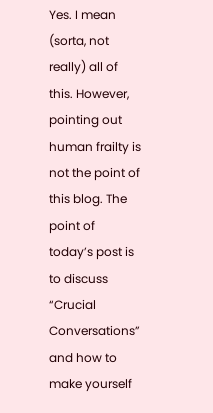Yes. I mean (sorta, not really) all of this. However, pointing out human frailty is not the point of this blog. The point of today’s post is to discuss “Crucial Conversations” and how to make yourself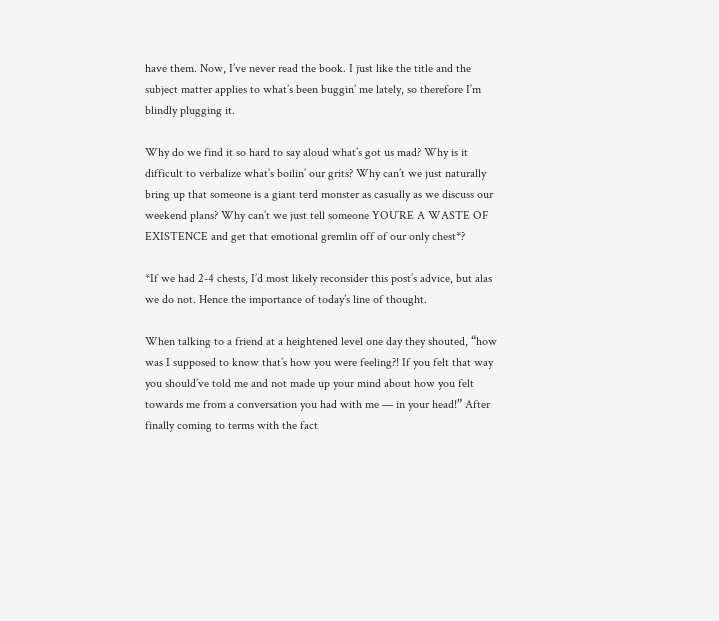have them. Now, I’ve never read the book. I just like the title and the subject matter applies to what’s been buggin’ me lately, so therefore I’m blindly plugging it.

Why do we find it so hard to say aloud what’s got us mad? Why is it difficult to verbalize what’s boilin’ our grits? Why can’t we just naturally bring up that someone is a giant terd monster as casually as we discuss our weekend plans? Why can’t we just tell someone YOU’RE A WASTE OF EXISTENCE and get that emotional gremlin off of our only chest*?

*If we had 2-4 chests, I’d most likely reconsider this post’s advice, but alas we do not. Hence the importance of today’s line of thought.

When talking to a friend at a heightened level one day they shouted, “how was I supposed to know that’s how you were feeling?! If you felt that way you should’ve told me and not made up your mind about how you felt towards me from a conversation you had with me — in your head!” After finally coming to terms with the fact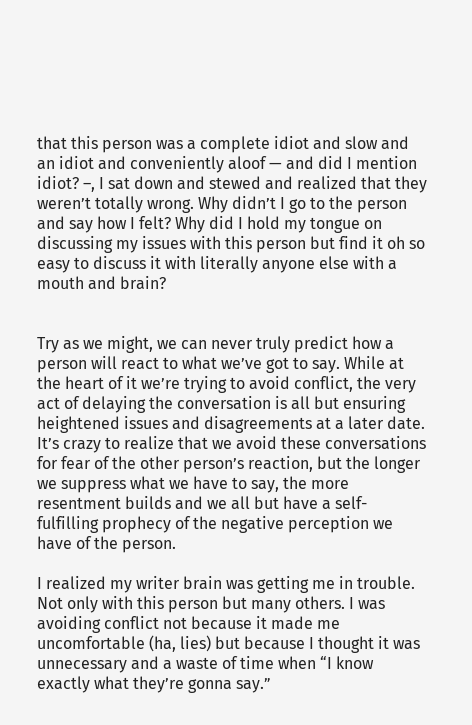that this person was a complete idiot and slow and an idiot and conveniently aloof — and did I mention idiot? –, I sat down and stewed and realized that they weren’t totally wrong. Why didn’t I go to the person and say how I felt? Why did I hold my tongue on discussing my issues with this person but find it oh so easy to discuss it with literally anyone else with a mouth and brain?


Try as we might, we can never truly predict how a person will react to what we’ve got to say. While at the heart of it we’re trying to avoid conflict, the very act of delaying the conversation is all but ensuring heightened issues and disagreements at a later date. It’s crazy to realize that we avoid these conversations for fear of the other person’s reaction, but the longer we suppress what we have to say, the more resentment builds and we all but have a self-fulfilling prophecy of the negative perception we have of the person.

I realized my writer brain was getting me in trouble. Not only with this person but many others. I was avoiding conflict not because it made me uncomfortable (ha, lies) but because I thought it was unnecessary and a waste of time when “I know exactly what they’re gonna say.”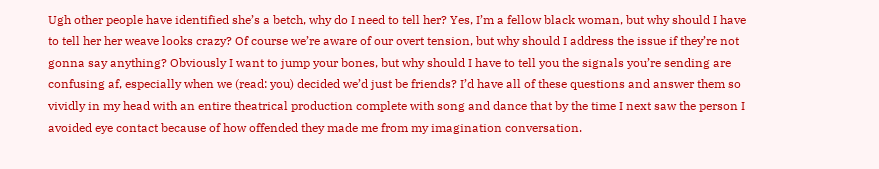Ugh other people have identified she’s a betch, why do I need to tell her? Yes, I’m a fellow black woman, but why should I have to tell her her weave looks crazy? Of course we’re aware of our overt tension, but why should I address the issue if they’re not gonna say anything? Obviously I want to jump your bones, but why should I have to tell you the signals you’re sending are confusing af, especially when we (read: you) decided we’d just be friends? I’d have all of these questions and answer them so vividly in my head with an entire theatrical production complete with song and dance that by the time I next saw the person I avoided eye contact because of how offended they made me from my imagination conversation.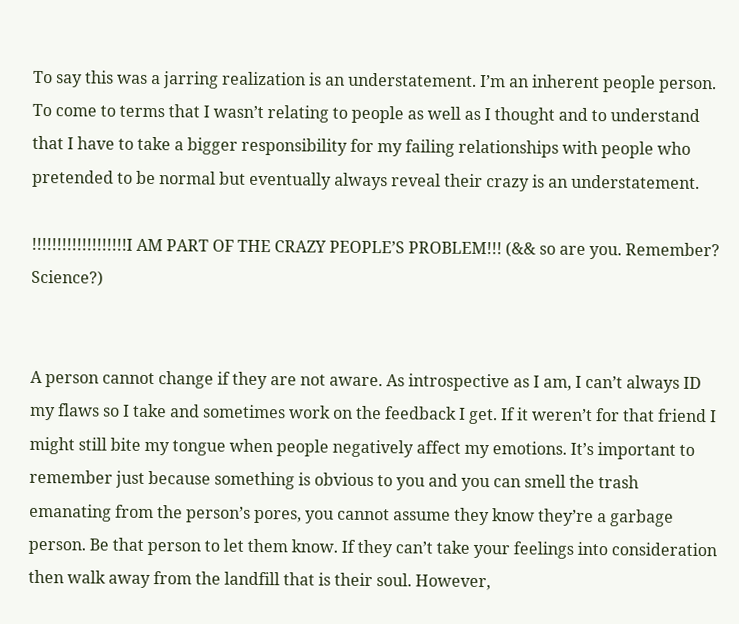To say this was a jarring realization is an understatement. I’m an inherent people person. To come to terms that I wasn’t relating to people as well as I thought and to understand that I have to take a bigger responsibility for my failing relationships with people who pretended to be normal but eventually always reveal their crazy is an understatement.

!!!!!!!!!!!!!!!!!!!I AM PART OF THE CRAZY PEOPLE’S PROBLEM!!! (&& so are you. Remember? Science?)


A person cannot change if they are not aware. As introspective as I am, I can’t always ID my flaws so I take and sometimes work on the feedback I get. If it weren’t for that friend I might still bite my tongue when people negatively affect my emotions. It’s important to remember just because something is obvious to you and you can smell the trash emanating from the person’s pores, you cannot assume they know they’re a garbage person. Be that person to let them know. If they can’t take your feelings into consideration then walk away from the landfill that is their soul. However,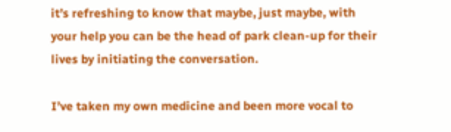it’s refreshing to know that maybe, just maybe, with your help you can be the head of park clean-up for their lives by initiating the conversation.

I’ve taken my own medicine and been more vocal to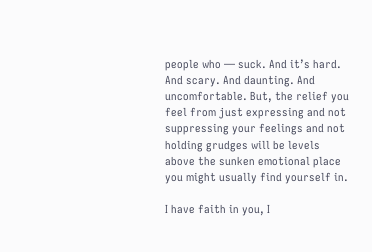people who — suck. And it’s hard. And scary. And daunting. And uncomfortable. But, the relief you feel from just expressing and not suppressing your feelings and not holding grudges will be levels above the sunken emotional place you might usually find yourself in.

I have faith in you, I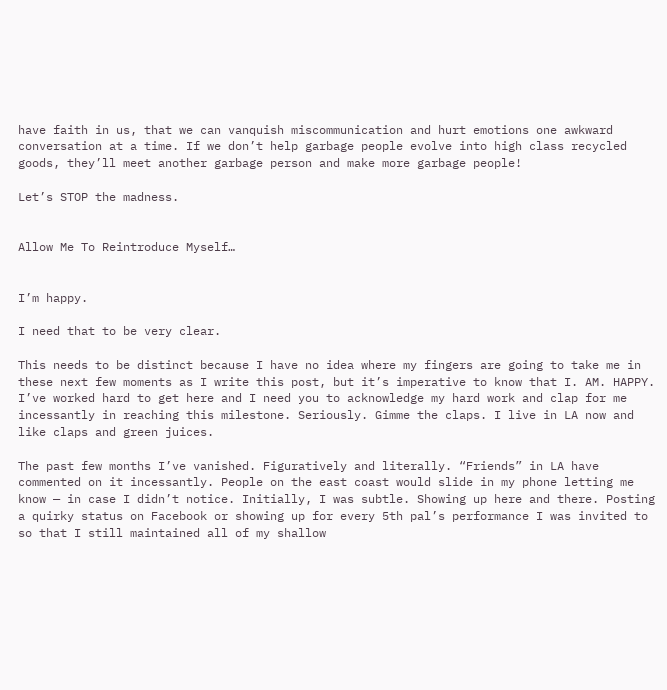have faith in us, that we can vanquish miscommunication and hurt emotions one awkward conversation at a time. If we don’t help garbage people evolve into high class recycled goods, they’ll meet another garbage person and make more garbage people!

Let’s STOP the madness.


Allow Me To Reintroduce Myself…


I’m happy.

I need that to be very clear.

This needs to be distinct because I have no idea where my fingers are going to take me in these next few moments as I write this post, but it’s imperative to know that I. AM. HAPPY. I’ve worked hard to get here and I need you to acknowledge my hard work and clap for me incessantly in reaching this milestone. Seriously. Gimme the claps. I live in LA now and like claps and green juices.

The past few months I’ve vanished. Figuratively and literally. “Friends” in LA have commented on it incessantly. People on the east coast would slide in my phone letting me know — in case I didn’t notice. Initially, I was subtle. Showing up here and there. Posting a quirky status on Facebook or showing up for every 5th pal’s performance I was invited to so that I still maintained all of my shallow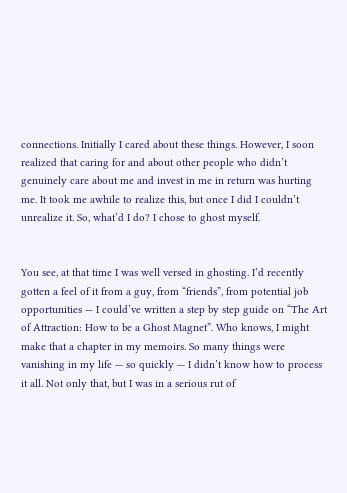connections. Initially I cared about these things. However, I soon realized that caring for and about other people who didn’t genuinely care about me and invest in me in return was hurting me. It took me awhile to realize this, but once I did I couldn’t unrealize it. So, what’d I do? I chose to ghost myself.


You see, at that time I was well versed in ghosting. I’d recently gotten a feel of it from a guy, from “friends”, from potential job opportunities — I could’ve written a step by step guide on “The Art of Attraction: How to be a Ghost Magnet”. Who knows, I might make that a chapter in my memoirs. So many things were vanishing in my life — so quickly — I didn’t know how to process it all. Not only that, but I was in a serious rut of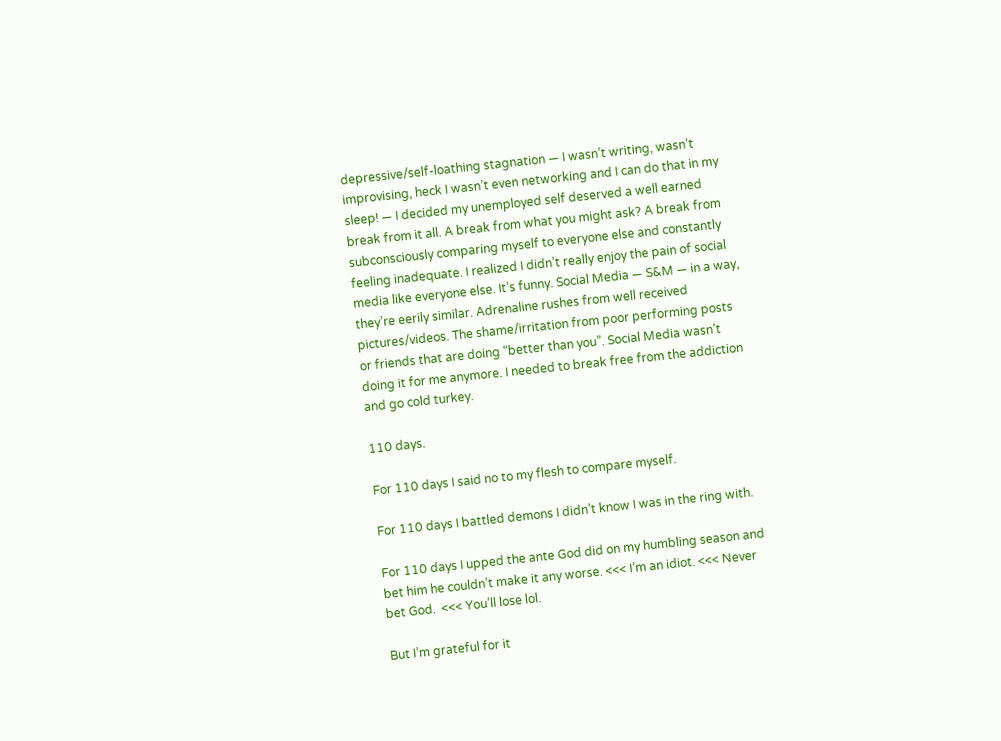depressive/self-loathing stagnation — I wasn’t writing, wasn’t improvising, heck I wasn’t even networking and I can do that in my sleep! — I decided my unemployed self deserved a well earned break from it all. A break from what you might ask? A break from subconsciously comparing myself to everyone else and constantly feeling inadequate. I realized I didn’t really enjoy the pain of social media like everyone else. It’s funny. Social Media — S&M — in a way, they’re eerily similar. Adrenaline rushes from well received pictures/videos. The shame/irritation from poor performing posts or friends that are doing “better than you”. Social Media wasn’t doing it for me anymore. I needed to break free from the addiction and go cold turkey.

110 days.

For 110 days I said no to my flesh to compare myself.

For 110 days I battled demons I didn’t know I was in the ring with.

For 110 days I upped the ante God did on my humbling season and bet him he couldn’t make it any worse. <<< I’m an idiot. <<< Never bet God.  <<< You’ll lose lol.

But I’m grateful for it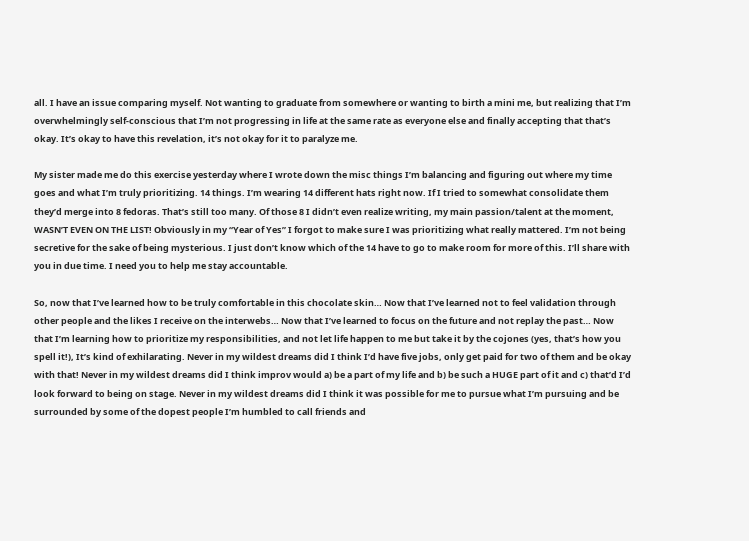all. I have an issue comparing myself. Not wanting to graduate from somewhere or wanting to birth a mini me, but realizing that I’m overwhelmingly self-conscious that I’m not progressing in life at the same rate as everyone else and finally accepting that that’s okay. It’s okay to have this revelation, it’s not okay for it to paralyze me.

My sister made me do this exercise yesterday where I wrote down the misc things I’m balancing and figuring out where my time goes and what I’m truly prioritizing. 14 things. I’m wearing 14 different hats right now. If I tried to somewhat consolidate them they’d merge into 8 fedoras. That’s still too many. Of those 8 I didn’t even realize writing, my main passion/talent at the moment, WASN’T EVEN ON THE LIST! Obviously in my “Year of Yes” I forgot to make sure I was prioritizing what really mattered. I’m not being secretive for the sake of being mysterious. I just don’t know which of the 14 have to go to make room for more of this. I’ll share with you in due time. I need you to help me stay accountable.

So, now that I’ve learned how to be truly comfortable in this chocolate skin… Now that I’ve learned not to feel validation through other people and the likes I receive on the interwebs… Now that I’ve learned to focus on the future and not replay the past… Now that I’m learning how to prioritize my responsibilities, and not let life happen to me but take it by the cojones (yes, that’s how you spell it!), It’s kind of exhilarating. Never in my wildest dreams did I think I’d have five jobs, only get paid for two of them and be okay with that! Never in my wildest dreams did I think improv would a) be a part of my life and b) be such a HUGE part of it and c) that’d I’d look forward to being on stage. Never in my wildest dreams did I think it was possible for me to pursue what I’m pursuing and be surrounded by some of the dopest people I’m humbled to call friends and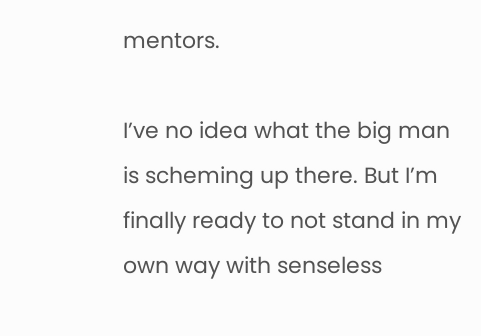mentors.

I’ve no idea what the big man is scheming up there. But I’m finally ready to not stand in my own way with senseless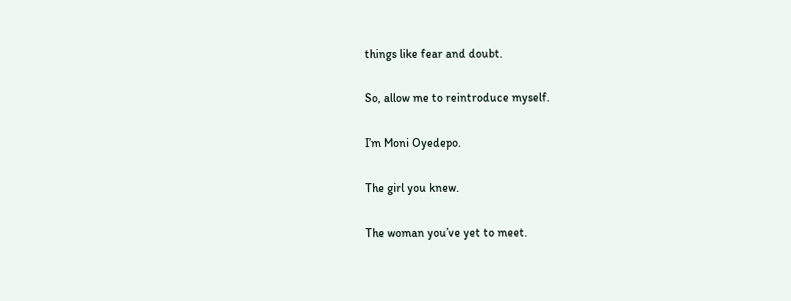things like fear and doubt.

So, allow me to reintroduce myself.

I’m Moni Oyedepo.

The girl you knew.

The woman you’ve yet to meet.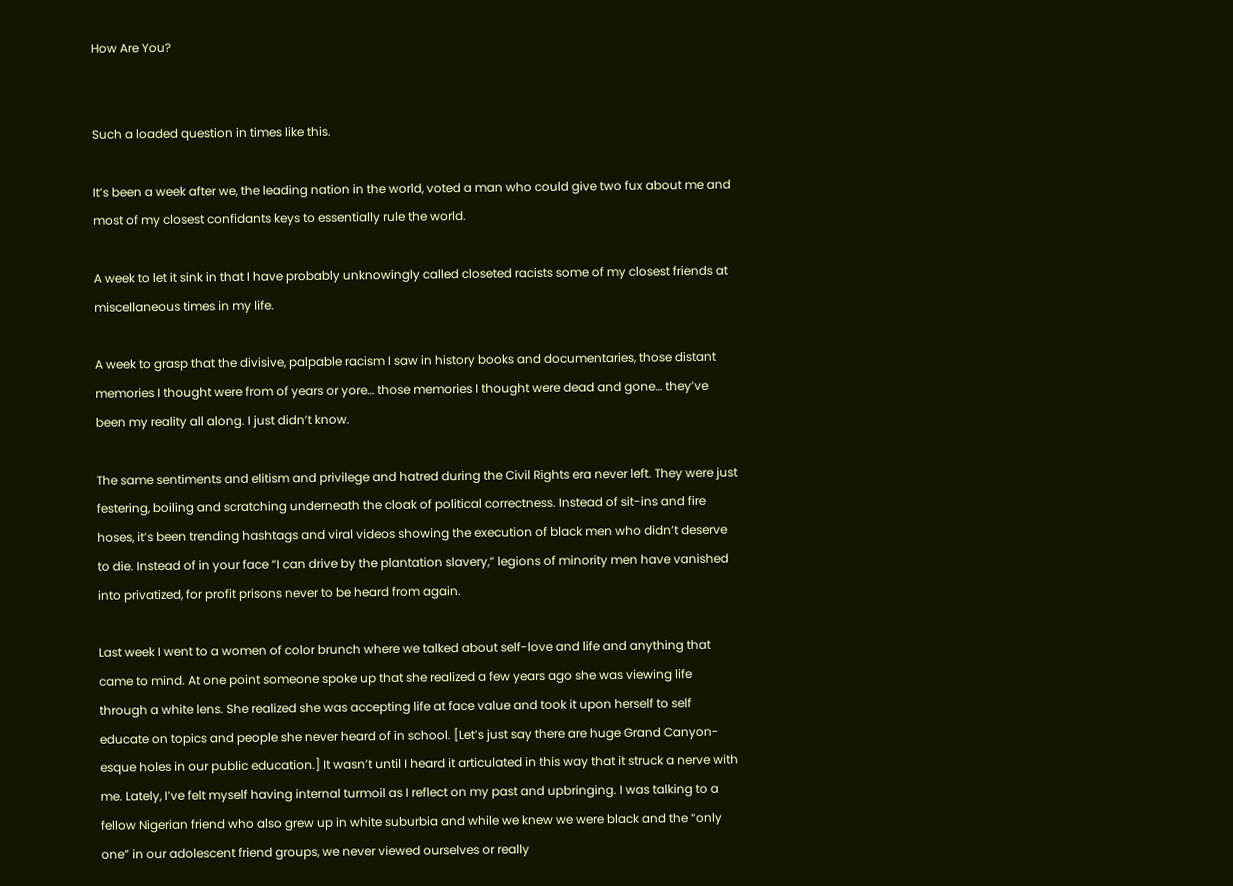How Are You?


Such a loaded question in times like this.

It’s been a week after we, the leading nation in the world, voted a man who could give two fux about me and most of my closest confidants keys to essentially rule the world.

A week to let it sink in that I have probably unknowingly called closeted racists some of my closest friends at miscellaneous times in my life.

A week to grasp that the divisive, palpable racism I saw in history books and documentaries, those distant memories I thought were from of years or yore… those memories I thought were dead and gone… they’ve been my reality all along. I just didn’t know.

The same sentiments and elitism and privilege and hatred during the Civil Rights era never left. They were just festering, boiling and scratching underneath the cloak of political correctness. Instead of sit-ins and fire hoses, it’s been trending hashtags and viral videos showing the execution of black men who didn’t deserve to die. Instead of in your face “I can drive by the plantation slavery,” legions of minority men have vanished into privatized, for profit prisons never to be heard from again.

Last week I went to a women of color brunch where we talked about self-love and life and anything that came to mind. At one point someone spoke up that she realized a few years ago she was viewing life through a white lens. She realized she was accepting life at face value and took it upon herself to self educate on topics and people she never heard of in school. [Let’s just say there are huge Grand Canyon-esque holes in our public education.] It wasn’t until I heard it articulated in this way that it struck a nerve with me. Lately, I’ve felt myself having internal turmoil as I reflect on my past and upbringing. I was talking to a fellow Nigerian friend who also grew up in white suburbia and while we knew we were black and the “only one” in our adolescent friend groups, we never viewed ourselves or really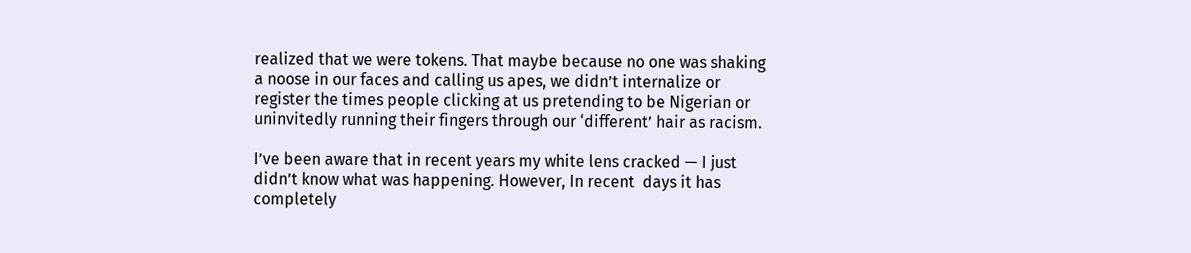realized that we were tokens. That maybe because no one was shaking a noose in our faces and calling us apes, we didn’t internalize or register the times people clicking at us pretending to be Nigerian or uninvitedly running their fingers through our ‘different’ hair as racism.

I’ve been aware that in recent years my white lens cracked — I just didn’t know what was happening. However, In recent  days it has completely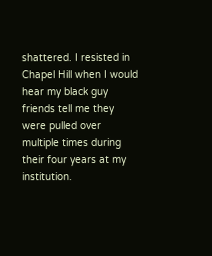shattered. I resisted in Chapel Hill when I would hear my black guy friends tell me they were pulled over multiple times during their four years at my institution.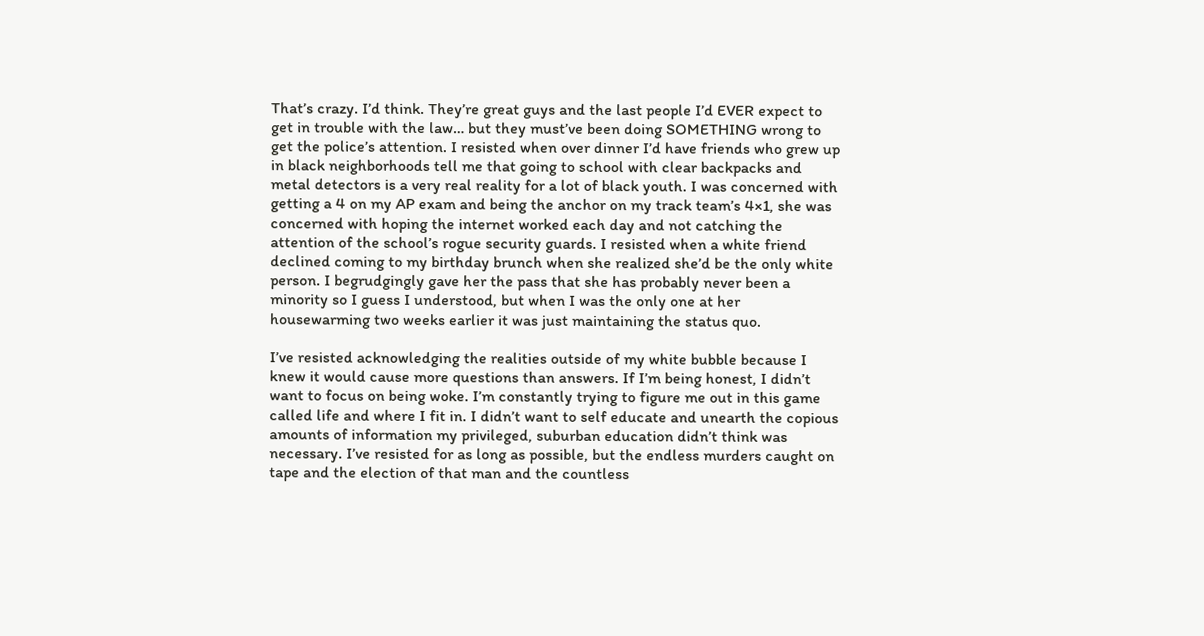That’s crazy. I’d think. They’re great guys and the last people I’d EVER expect to get in trouble with the law… but they must’ve been doing SOMETHING wrong to get the police’s attention. I resisted when over dinner I’d have friends who grew up in black neighborhoods tell me that going to school with clear backpacks and metal detectors is a very real reality for a lot of black youth. I was concerned with getting a 4 on my AP exam and being the anchor on my track team’s 4×1, she was concerned with hoping the internet worked each day and not catching the attention of the school’s rogue security guards. I resisted when a white friend declined coming to my birthday brunch when she realized she’d be the only white person. I begrudgingly gave her the pass that she has probably never been a minority so I guess I understood, but when I was the only one at her housewarming two weeks earlier it was just maintaining the status quo.

I’ve resisted acknowledging the realities outside of my white bubble because I knew it would cause more questions than answers. If I’m being honest, I didn’t want to focus on being woke. I’m constantly trying to figure me out in this game called life and where I fit in. I didn’t want to self educate and unearth the copious amounts of information my privileged, suburban education didn’t think was necessary. I’ve resisted for as long as possible, but the endless murders caught on tape and the election of that man and the countless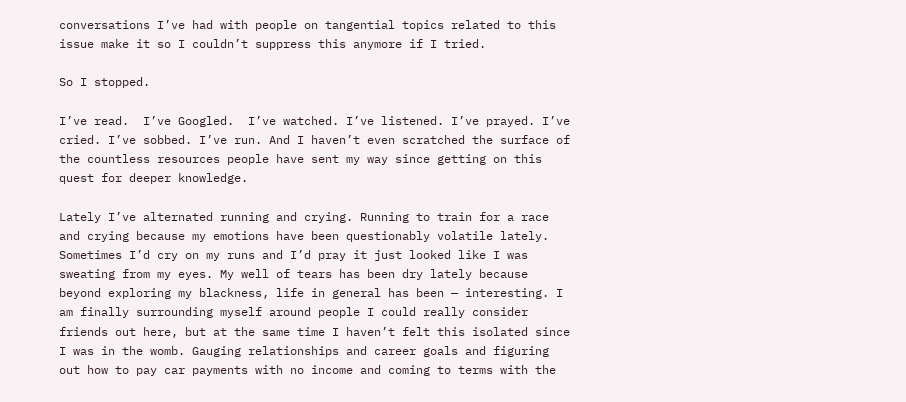conversations I’ve had with people on tangential topics related to this issue make it so I couldn’t suppress this anymore if I tried.

So I stopped.

I’ve read.  I’ve Googled.  I’ve watched. I’ve listened. I’ve prayed. I’ve cried. I’ve sobbed. I’ve run. And I haven’t even scratched the surface of the countless resources people have sent my way since getting on this quest for deeper knowledge.

Lately I’ve alternated running and crying. Running to train for a race and crying because my emotions have been questionably volatile lately. Sometimes I’d cry on my runs and I’d pray it just looked like I was sweating from my eyes. My well of tears has been dry lately because beyond exploring my blackness, life in general has been — interesting. I am finally surrounding myself around people I could really consider friends out here, but at the same time I haven’t felt this isolated since I was in the womb. Gauging relationships and career goals and figuring out how to pay car payments with no income and coming to terms with the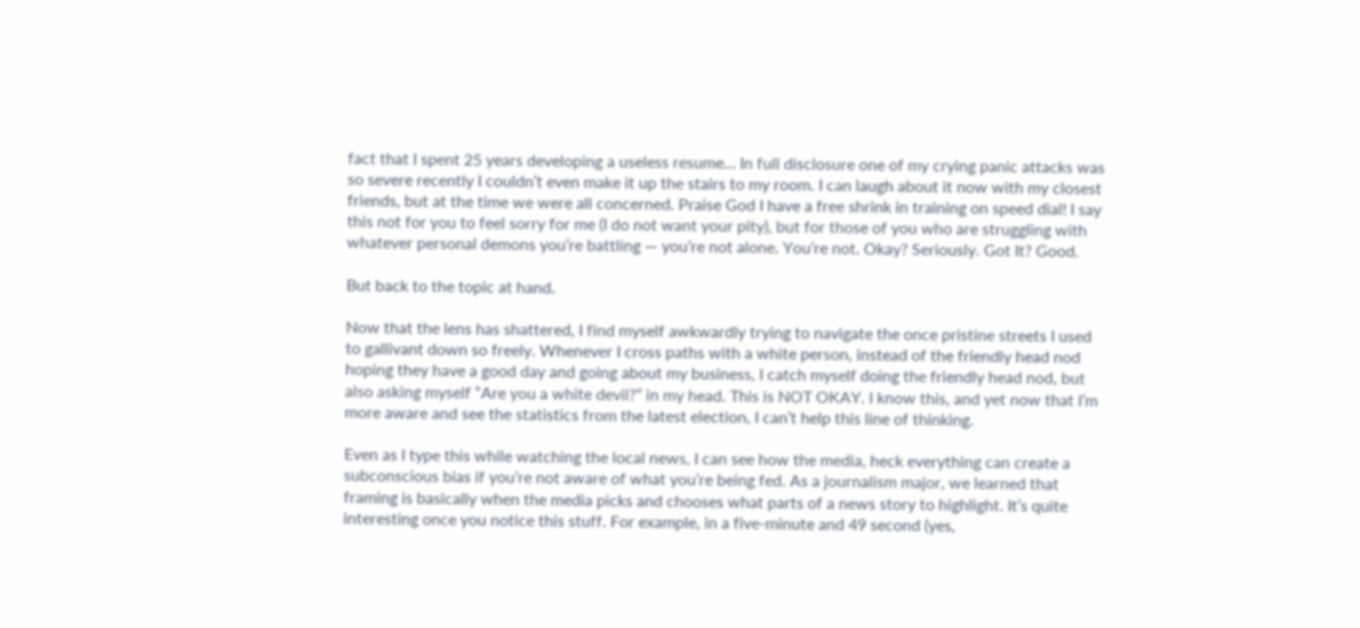fact that I spent 25 years developing a useless resume… In full disclosure one of my crying panic attacks was so severe recently I couldn’t even make it up the stairs to my room. I can laugh about it now with my closest friends, but at the time we were all concerned. Praise God I have a free shrink in training on speed dial! I say this not for you to feel sorry for me (I do not want your pity), but for those of you who are struggling with whatever personal demons you’re battling — you’re not alone. You’re not. Okay? Seriously. Got It? Good.

But back to the topic at hand.

Now that the lens has shattered, I find myself awkwardly trying to navigate the once pristine streets I used to gallivant down so freely. Whenever I cross paths with a white person, instead of the friendly head nod hoping they have a good day and going about my business, I catch myself doing the friendly head nod, but also asking myself “Are you a white devil?” in my head. This is NOT OKAY. I know this, and yet now that I’m more aware and see the statistics from the latest election, I can’t help this line of thinking.

Even as I type this while watching the local news, I can see how the media, heck everything can create a subconscious bias if you’re not aware of what you’re being fed. As a journalism major, we learned that framing is basically when the media picks and chooses what parts of a news story to highlight. It’s quite interesting once you notice this stuff. For example, in a five-minute and 49 second (yes,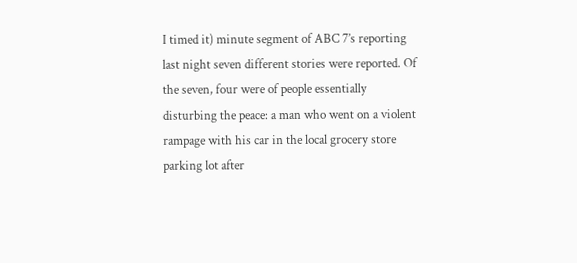I timed it) minute segment of ABC 7’s reporting last night seven different stories were reported. Of the seven, four were of people essentially disturbing the peace: a man who went on a violent rampage with his car in the local grocery store parking lot after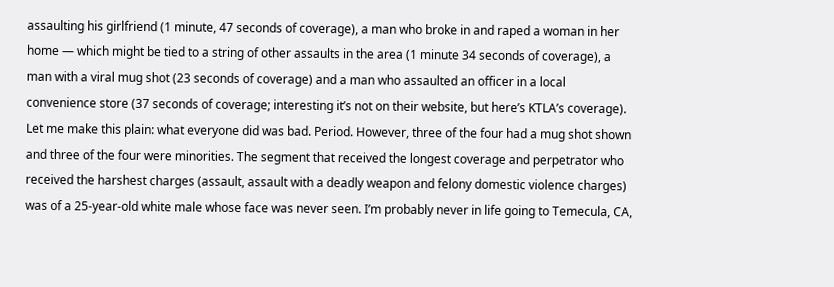assaulting his girlfriend (1 minute, 47 seconds of coverage), a man who broke in and raped a woman in her home — which might be tied to a string of other assaults in the area (1 minute 34 seconds of coverage), a man with a viral mug shot (23 seconds of coverage) and a man who assaulted an officer in a local convenience store (37 seconds of coverage; interesting it’s not on their website, but here’s KTLA’s coverage). Let me make this plain: what everyone did was bad. Period. However, three of the four had a mug shot shown and three of the four were minorities. The segment that received the longest coverage and perpetrator who received the harshest charges (assault, assault with a deadly weapon and felony domestic violence charges) was of a 25-year-old white male whose face was never seen. I’m probably never in life going to Temecula, CA,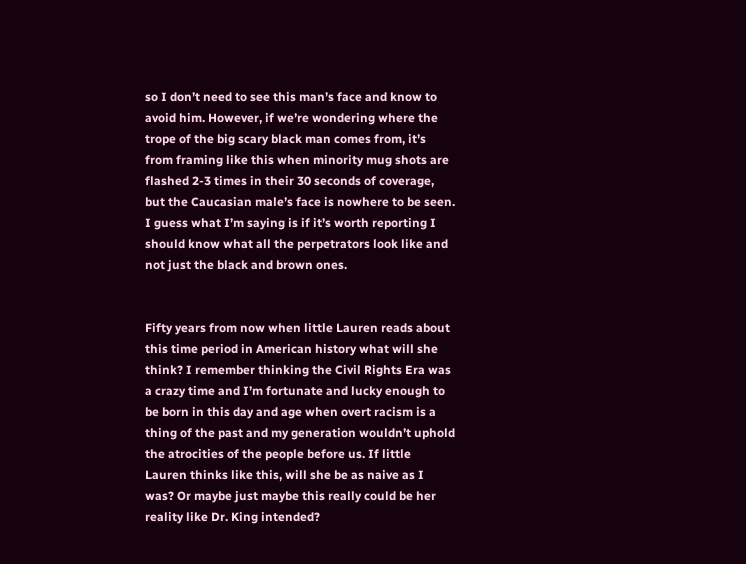so I don’t need to see this man’s face and know to avoid him. However, if we’re wondering where the trope of the big scary black man comes from, it’s from framing like this when minority mug shots are flashed 2-3 times in their 30 seconds of coverage, but the Caucasian male’s face is nowhere to be seen. I guess what I’m saying is if it’s worth reporting I should know what all the perpetrators look like and not just the black and brown ones.


Fifty years from now when little Lauren reads about this time period in American history what will she think? I remember thinking the Civil Rights Era was a crazy time and I’m fortunate and lucky enough to be born in this day and age when overt racism is a thing of the past and my generation wouldn’t uphold the atrocities of the people before us. If little Lauren thinks like this, will she be as naive as I was? Or maybe just maybe this really could be her reality like Dr. King intended?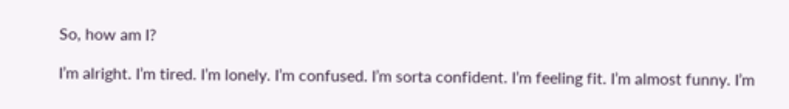So, how am I?

I’m alright. I’m tired. I’m lonely. I’m confused. I’m sorta confident. I’m feeling fit. I’m almost funny. I’m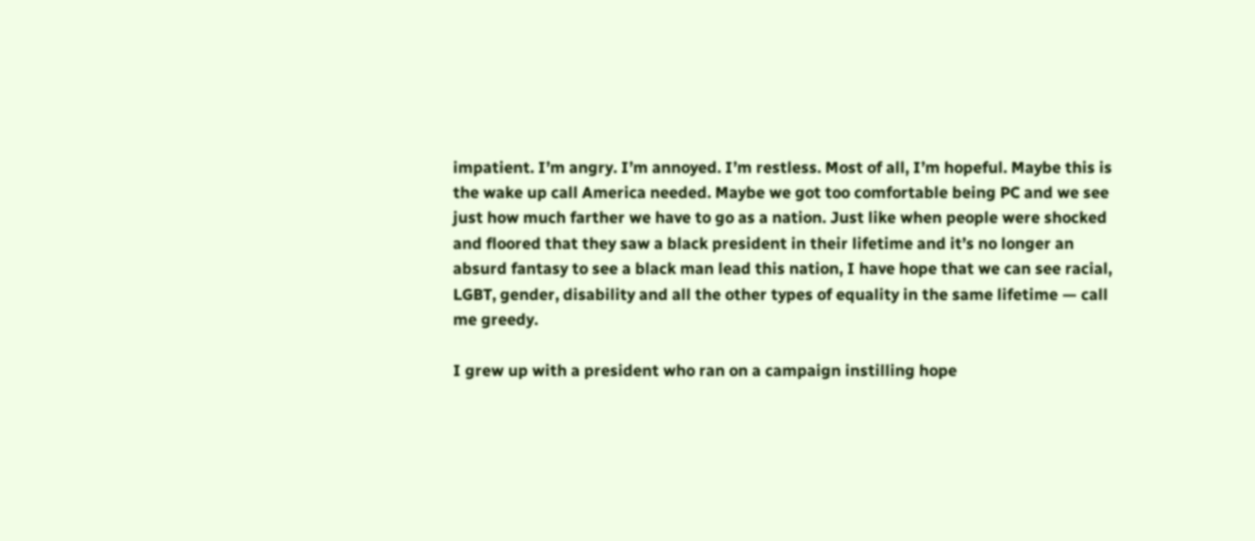impatient. I’m angry. I’m annoyed. I’m restless. Most of all, I’m hopeful. Maybe this is the wake up call America needed. Maybe we got too comfortable being PC and we see just how much farther we have to go as a nation. Just like when people were shocked and floored that they saw a black president in their lifetime and it’s no longer an absurd fantasy to see a black man lead this nation, I have hope that we can see racial, LGBT, gender, disability and all the other types of equality in the same lifetime — call me greedy.

I grew up with a president who ran on a campaign instilling hope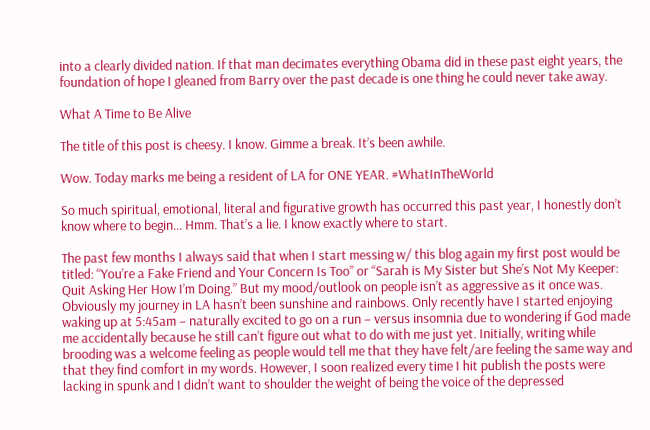into a clearly divided nation. If that man decimates everything Obama did in these past eight years, the foundation of hope I gleaned from Barry over the past decade is one thing he could never take away.

What A Time to Be Alive

The title of this post is cheesy. I know. Gimme a break. It’s been awhile.

Wow. Today marks me being a resident of LA for ONE YEAR. #WhatInTheWorld

So much spiritual, emotional, literal and figurative growth has occurred this past year, I honestly don’t know where to begin… Hmm. That’s a lie. I know exactly where to start.

The past few months I always said that when I start messing w/ this blog again my first post would be titled: “You’re a Fake Friend and Your Concern Is Too” or “Sarah is My Sister but She’s Not My Keeper: Quit Asking Her How I’m Doing.” But my mood/outlook on people isn’t as aggressive as it once was. Obviously my journey in LA hasn’t been sunshine and rainbows. Only recently have I started enjoying waking up at 5:45am – naturally excited to go on a run – versus insomnia due to wondering if God made me accidentally because he still can’t figure out what to do with me just yet. Initially, writing while brooding was a welcome feeling as people would tell me that they have felt/are feeling the same way and that they find comfort in my words. However, I soon realized every time I hit publish the posts were lacking in spunk and I didn’t want to shoulder the weight of being the voice of the depressed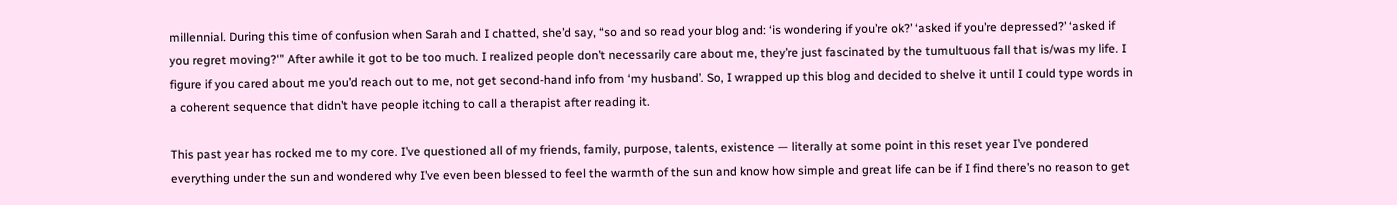millennial. During this time of confusion when Sarah and I chatted, she’d say, “so and so read your blog and: ‘is wondering if you’re ok?’ ‘asked if you’re depressed?’ ‘asked if you regret moving?'” After awhile it got to be too much. I realized people don’t necessarily care about me, they’re just fascinated by the tumultuous fall that is/was my life. I figure if you cared about me you’d reach out to me, not get second-hand info from ‘my husband’. So, I wrapped up this blog and decided to shelve it until I could type words in a coherent sequence that didn’t have people itching to call a therapist after reading it.

This past year has rocked me to my core. I’ve questioned all of my friends, family, purpose, talents, existence — literally at some point in this reset year I’ve pondered everything under the sun and wondered why I’ve even been blessed to feel the warmth of the sun and know how simple and great life can be if I find there’s no reason to get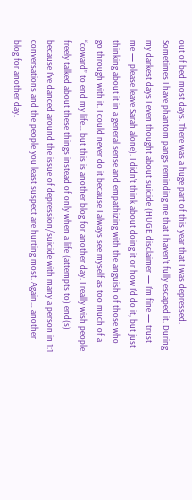out of bed most days. There was a huge part of this year that I was depressed. Sometimes I have phantom pangs reminding me that I haven’t fully escaped it. During my darkest days I even thought about suicide (HUGE disclaimer — I’m fine — trust me — please leave Sarah alone). I didn’t think about doing it or how I’d do it, but just thinking about it in a general sense and empathizing with the anguish of those who go through with it. I could never do it because I always see myself as too much of a “coward” to end my life… but this is another blog for another day. I really wish people freely talked about these things instead of only when a life (attempts to) end(s) because I’ve danced around the issue of depression/suicide with many a person in 1:1 conversations and the people you least suspect are hurting most. Again… another blog for another day.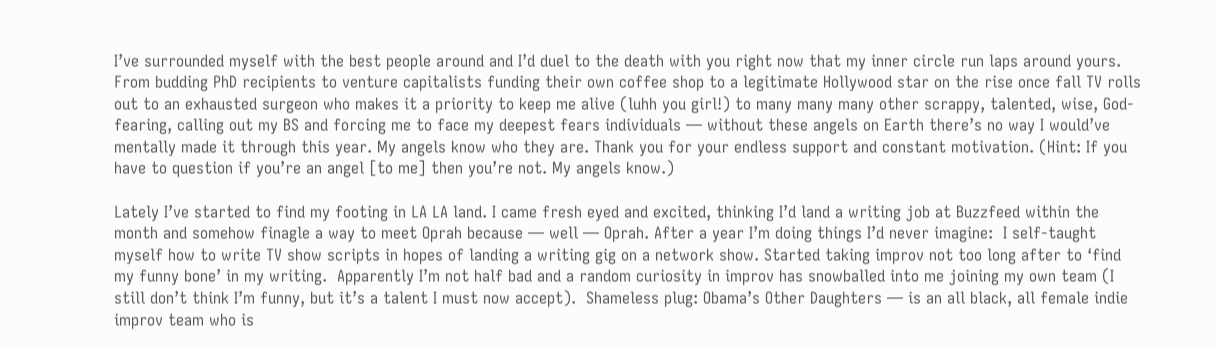I’ve surrounded myself with the best people around and I’d duel to the death with you right now that my inner circle run laps around yours. From budding PhD recipients to venture capitalists funding their own coffee shop to a legitimate Hollywood star on the rise once fall TV rolls out to an exhausted surgeon who makes it a priority to keep me alive (luhh you girl!) to many many many other scrappy, talented, wise, God-fearing, calling out my BS and forcing me to face my deepest fears individuals — without these angels on Earth there’s no way I would’ve mentally made it through this year. My angels know who they are. Thank you for your endless support and constant motivation. (Hint: If you have to question if you’re an angel [to me] then you’re not. My angels know.)

Lately I’ve started to find my footing in LA LA land. I came fresh eyed and excited, thinking I’d land a writing job at Buzzfeed within the month and somehow finagle a way to meet Oprah because — well — Oprah. After a year I’m doing things I’d never imagine:  I self-taught myself how to write TV show scripts in hopes of landing a writing gig on a network show. Started taking improv not too long after to ‘find my funny bone’ in my writing.  Apparently I’m not half bad and a random curiosity in improv has snowballed into me joining my own team (I still don’t think I’m funny, but it’s a talent I must now accept).  Shameless plug: Obama’s Other Daughters — is an all black, all female indie improv team who is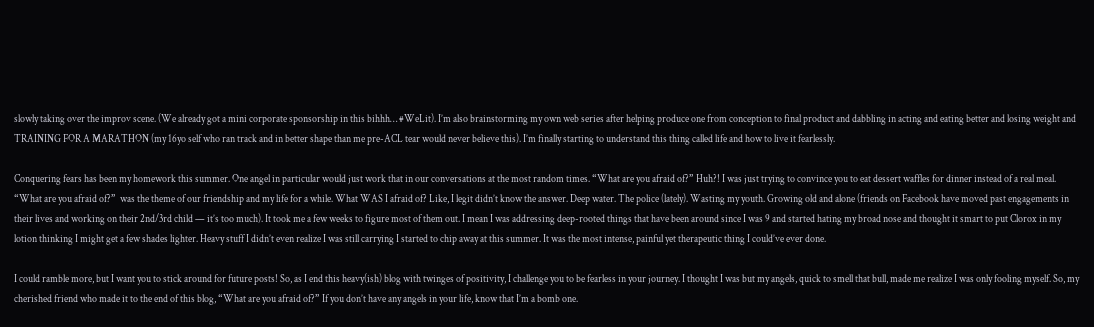slowly taking over the improv scene. (We already got a mini corporate sponsorship in this bihhh… #WeLit). I’m also brainstorming my own web series after helping produce one from conception to final product and dabbling in acting and eating better and losing weight and TRAINING FOR A MARATHON (my 16yo self who ran track and in better shape than me pre-ACL tear would never believe this). I’m finally starting to understand this thing called life and how to live it fearlessly.

Conquering fears has been my homework this summer. One angel in particular would just work that in our conversations at the most random times. “What are you afraid of?” Huh?! I was just trying to convince you to eat dessert waffles for dinner instead of a real meal. “What are you afraid of?”  was the theme of our friendship and my life for a while. What WAS I afraid of? Like, I legit didn’t know the answer. Deep water. The police (lately). Wasting my youth. Growing old and alone (friends on Facebook have moved past engagements in their lives and working on their 2nd/3rd child — it’s too much). It took me a few weeks to figure most of them out. I mean I was addressing deep-rooted things that have been around since I was 9 and started hating my broad nose and thought it smart to put Clorox in my lotion thinking I might get a few shades lighter. Heavy stuff I didn’t even realize I was still carrying I started to chip away at this summer. It was the most intense, painful yet therapeutic thing I could’ve ever done.

I could ramble more, but I want you to stick around for future posts! So, as I end this heavy(ish) blog with twinges of positivity, I challenge you to be fearless in your journey. I thought I was but my angels, quick to smell that bull, made me realize I was only fooling myself. So, my cherished friend who made it to the end of this blog, “What are you afraid of?” If you don’t have any angels in your life, know that I’m a bomb one.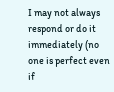I may not always respond or do it immediately (no one is perfect even if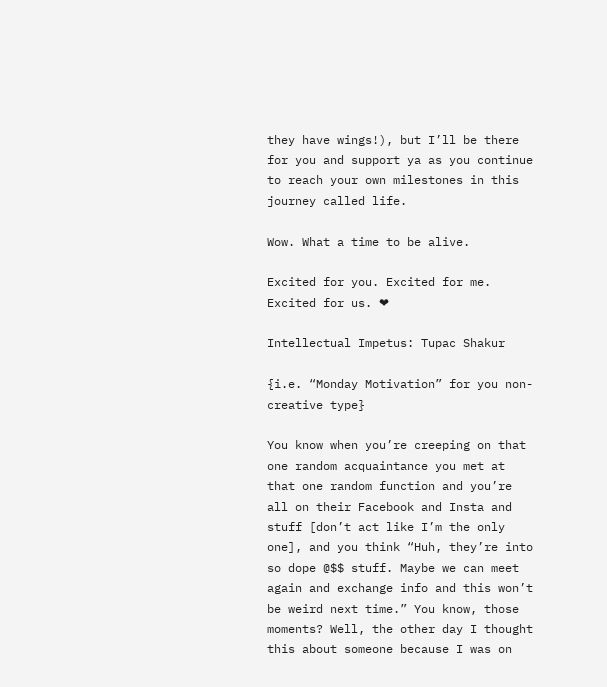they have wings!), but I’ll be there for you and support ya as you continue to reach your own milestones in this journey called life.

Wow. What a time to be alive.

Excited for you. Excited for me. Excited for us. ❤

Intellectual Impetus: Tupac Shakur

{i.e. “Monday Motivation” for you non-creative type}

You know when you’re creeping on that one random acquaintance you met at that one random function and you’re all on their Facebook and Insta and stuff [don’t act like I’m the only one], and you think “Huh, they’re into so dope @$$ stuff. Maybe we can meet again and exchange info and this won’t be weird next time.” You know, those moments? Well, the other day I thought this about someone because I was on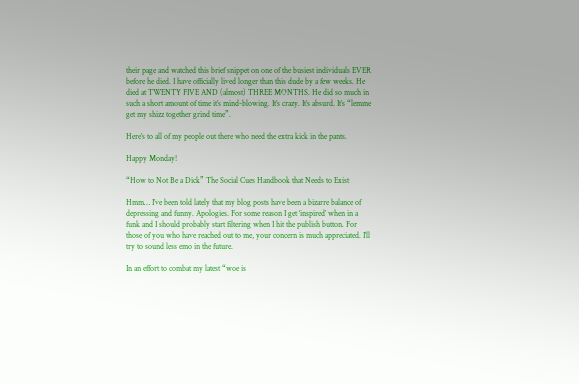their page and watched this brief snippet on one of the busiest individuals EVER before he died. I have officially lived longer than this dude by a few weeks. He died at TWENTY FIVE AND (almost) THREE MONTHS. He did so much in such a short amount of time it’s mind-blowing. It’s crazy. It’s absurd. It’s “lemme get my shizz together grind time”.

Here’s to all of my people out there who need the extra kick in the pants.

Happy Monday!

“How to Not Be a Dick” The Social Cues Handbook that Needs to Exist

Hmm… I’ve been told lately that my blog posts have been a bizarre balance of depressing and funny. Apologies. For some reason I get ‘inspired’ when in a funk and I should probably start filtering when I hit the publish button. For those of you who have reached out to me, your concern is much appreciated. I’ll try to sound less emo in the future.

In an effort to combat my latest “woe is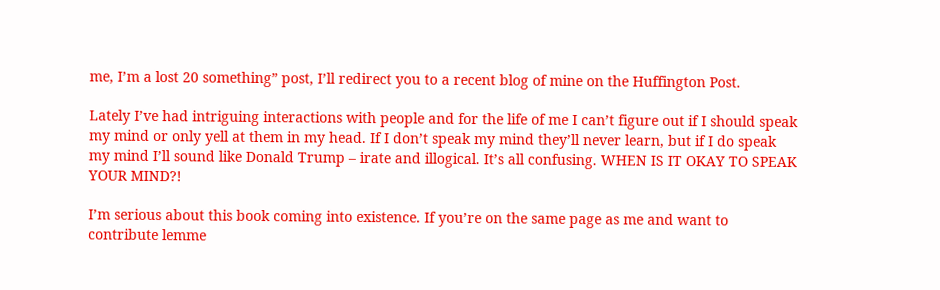me, I’m a lost 20 something” post, I’ll redirect you to a recent blog of mine on the Huffington Post.

Lately I’ve had intriguing interactions with people and for the life of me I can’t figure out if I should speak my mind or only yell at them in my head. If I don’t speak my mind they’ll never learn, but if I do speak my mind I’ll sound like Donald Trump – irate and illogical. It’s all confusing. WHEN IS IT OKAY TO SPEAK YOUR MIND?!

I’m serious about this book coming into existence. If you’re on the same page as me and want to contribute lemme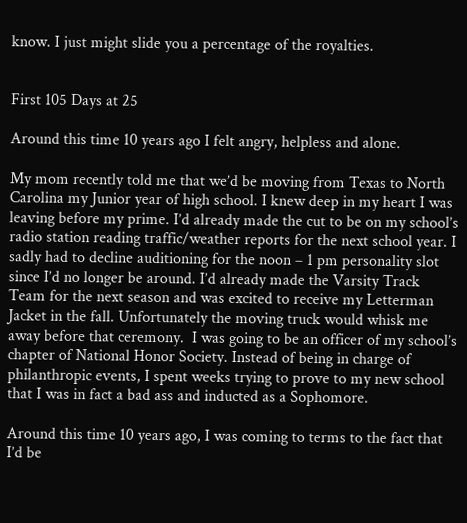know. I just might slide you a percentage of the royalties.


First 105 Days at 25

Around this time 10 years ago I felt angry, helpless and alone.

My mom recently told me that we’d be moving from Texas to North Carolina my Junior year of high school. I knew deep in my heart I was leaving before my prime. I’d already made the cut to be on my school’s radio station reading traffic/weather reports for the next school year. I sadly had to decline auditioning for the noon – 1 pm personality slot since I’d no longer be around. I’d already made the Varsity Track Team for the next season and was excited to receive my Letterman Jacket in the fall. Unfortunately the moving truck would whisk me away before that ceremony.  I was going to be an officer of my school’s chapter of National Honor Society. Instead of being in charge of philanthropic events, I spent weeks trying to prove to my new school that I was in fact a bad ass and inducted as a Sophomore.

Around this time 10 years ago, I was coming to terms to the fact that I’d be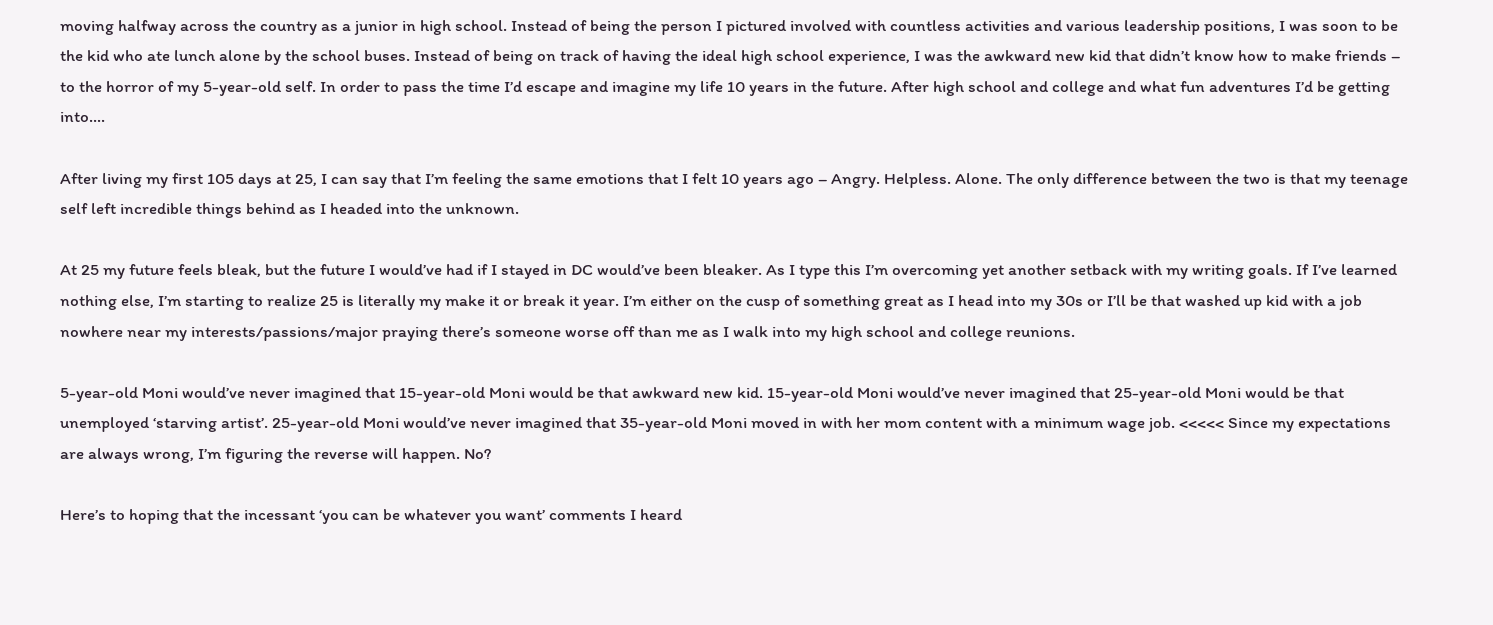moving halfway across the country as a junior in high school. Instead of being the person I pictured involved with countless activities and various leadership positions, I was soon to be the kid who ate lunch alone by the school buses. Instead of being on track of having the ideal high school experience, I was the awkward new kid that didn’t know how to make friends – to the horror of my 5-year-old self. In order to pass the time I’d escape and imagine my life 10 years in the future. After high school and college and what fun adventures I’d be getting into….

After living my first 105 days at 25, I can say that I’m feeling the same emotions that I felt 10 years ago – Angry. Helpless. Alone. The only difference between the two is that my teenage self left incredible things behind as I headed into the unknown.

At 25 my future feels bleak, but the future I would’ve had if I stayed in DC would’ve been bleaker. As I type this I’m overcoming yet another setback with my writing goals. If I’ve learned nothing else, I’m starting to realize 25 is literally my make it or break it year. I’m either on the cusp of something great as I head into my 30s or I’ll be that washed up kid with a job nowhere near my interests/passions/major praying there’s someone worse off than me as I walk into my high school and college reunions.

5-year-old Moni would’ve never imagined that 15-year-old Moni would be that awkward new kid. 15-year-old Moni would’ve never imagined that 25-year-old Moni would be that unemployed ‘starving artist’. 25-year-old Moni would’ve never imagined that 35-year-old Moni moved in with her mom content with a minimum wage job. <<<<< Since my expectations are always wrong, I’m figuring the reverse will happen. No?

Here’s to hoping that the incessant ‘you can be whatever you want’ comments I heard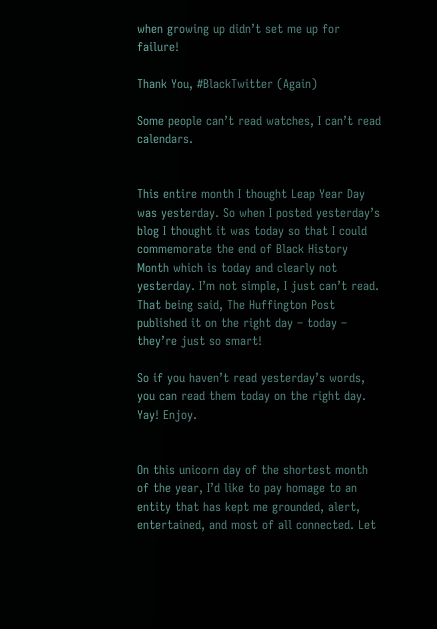when growing up didn’t set me up for failure!

Thank You, #BlackTwitter (Again)

Some people can’t read watches, I can’t read calendars.


This entire month I thought Leap Year Day was yesterday. So when I posted yesterday’s blog I thought it was today so that I could commemorate the end of Black History Month which is today and clearly not yesterday. I’m not simple, I just can’t read. That being said, The Huffington Post published it on the right day – today – they’re just so smart!

So if you haven’t read yesterday’s words, you can read them today on the right day. Yay! Enjoy.


On this unicorn day of the shortest month of the year, I’d like to pay homage to an entity that has kept me grounded, alert, entertained, and most of all connected. Let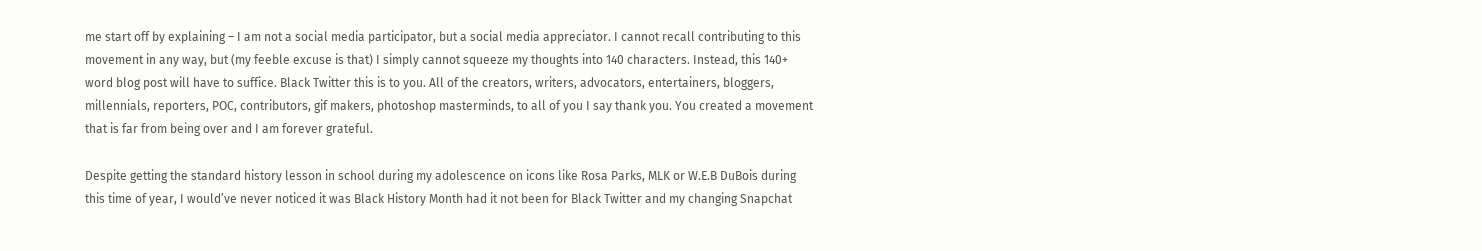me start off by explaining – I am not a social media participator, but a social media appreciator. I cannot recall contributing to this movement in any way, but (my feeble excuse is that) I simply cannot squeeze my thoughts into 140 characters. Instead, this 140+ word blog post will have to suffice. Black Twitter this is to you. All of the creators, writers, advocators, entertainers, bloggers, millennials, reporters, POC, contributors, gif makers, photoshop masterminds, to all of you I say thank you. You created a movement that is far from being over and I am forever grateful.

Despite getting the standard history lesson in school during my adolescence on icons like Rosa Parks, MLK or W.E.B DuBois during this time of year, I would’ve never noticed it was Black History Month had it not been for Black Twitter and my changing Snapchat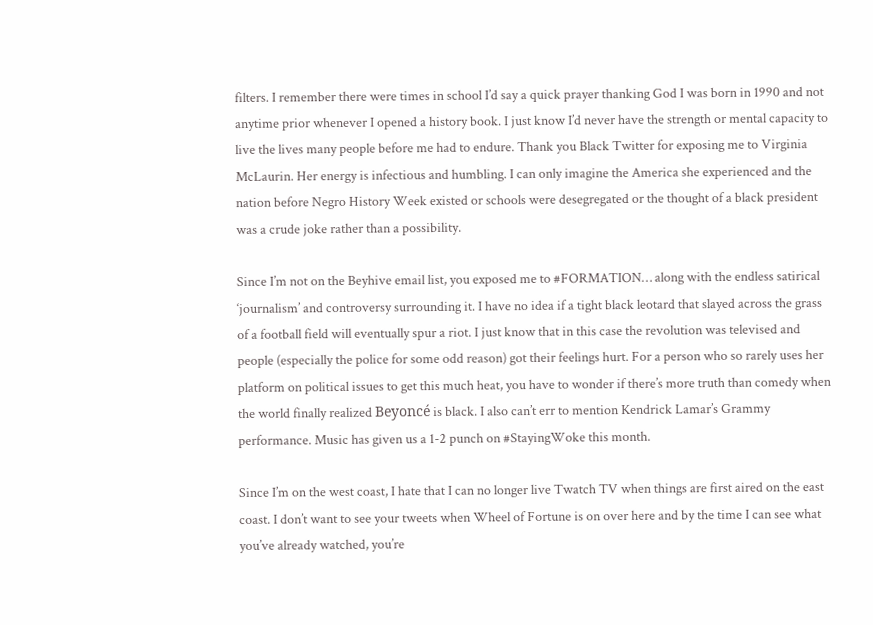filters. I remember there were times in school I’d say a quick prayer thanking God I was born in 1990 and not anytime prior whenever I opened a history book. I just know I’d never have the strength or mental capacity to live the lives many people before me had to endure. Thank you Black Twitter for exposing me to Virginia McLaurin. Her energy is infectious and humbling. I can only imagine the America she experienced and the nation before Negro History Week existed or schools were desegregated or the thought of a black president was a crude joke rather than a possibility.

Since I’m not on the Beyhive email list, you exposed me to #FORMATION… along with the endless satirical ‘journalism’ and controversy surrounding it. I have no idea if a tight black leotard that slayed across the grass of a football field will eventually spur a riot. I just know that in this case the revolution was televised and people (especially the police for some odd reason) got their feelings hurt. For a person who so rarely uses her platform on political issues to get this much heat, you have to wonder if there’s more truth than comedy when the world finally realized Beyoncé is black. I also can’t err to mention Kendrick Lamar’s Grammy performance. Music has given us a 1-2 punch on #StayingWoke this month.

Since I’m on the west coast, I hate that I can no longer live Twatch TV when things are first aired on the east coast. I don’t want to see your tweets when Wheel of Fortune is on over here and by the time I can see what you’ve already watched, you’re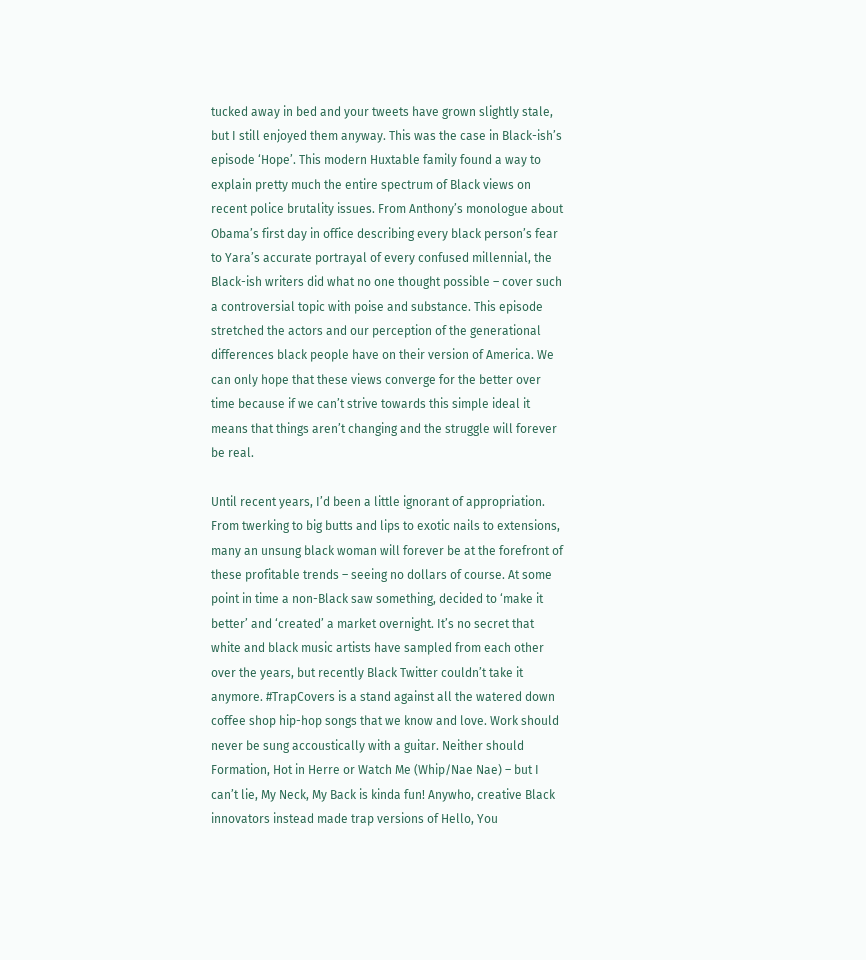tucked away in bed and your tweets have grown slightly stale, but I still enjoyed them anyway. This was the case in Black-ish’s episode ‘Hope’. This modern Huxtable family found a way to explain pretty much the entire spectrum of Black views on recent police brutality issues. From Anthony’s monologue about Obama’s first day in office describing every black person’s fear to Yara’s accurate portrayal of every confused millennial, the Black-ish writers did what no one thought possible – cover such a controversial topic with poise and substance. This episode stretched the actors and our perception of the generational differences black people have on their version of America. We can only hope that these views converge for the better over time because if we can’t strive towards this simple ideal it means that things aren’t changing and the struggle will forever be real.

Until recent years, I’d been a little ignorant of appropriation. From twerking to big butts and lips to exotic nails to extensions, many an unsung black woman will forever be at the forefront of these profitable trends – seeing no dollars of course. At some point in time a non-Black saw something, decided to ‘make it better’ and ‘created’ a market overnight. It’s no secret that white and black music artists have sampled from each other over the years, but recently Black Twitter couldn’t take it anymore. #TrapCovers is a stand against all the watered down coffee shop hip-hop songs that we know and love. Work should never be sung accoustically with a guitar. Neither should Formation, Hot in Herre or Watch Me (Whip/Nae Nae) – but I can’t lie, My Neck, My Back is kinda fun! Anywho, creative Black innovators instead made trap versions of Hello, You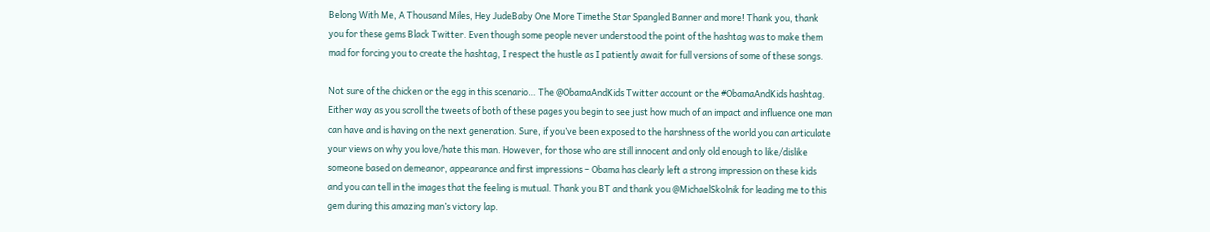Belong With Me, A Thousand Miles, Hey JudeBaby One More Timethe Star Spangled Banner and more! Thank you, thank you for these gems Black Twitter. Even though some people never understood the point of the hashtag was to make them mad for forcing you to create the hashtag, I respect the hustle as I patiently await for full versions of some of these songs.

Not sure of the chicken or the egg in this scenario… The @ObamaAndKids Twitter account or the #ObamaAndKids hashtag. Either way as you scroll the tweets of both of these pages you begin to see just how much of an impact and influence one man can have and is having on the next generation. Sure, if you’ve been exposed to the harshness of the world you can articulate your views on why you love/hate this man. However, for those who are still innocent and only old enough to like/dislike someone based on demeanor, appearance and first impressions – Obama has clearly left a strong impression on these kids and you can tell in the images that the feeling is mutual. Thank you BT and thank you @MichaelSkolnik for leading me to this gem during this amazing man’s victory lap.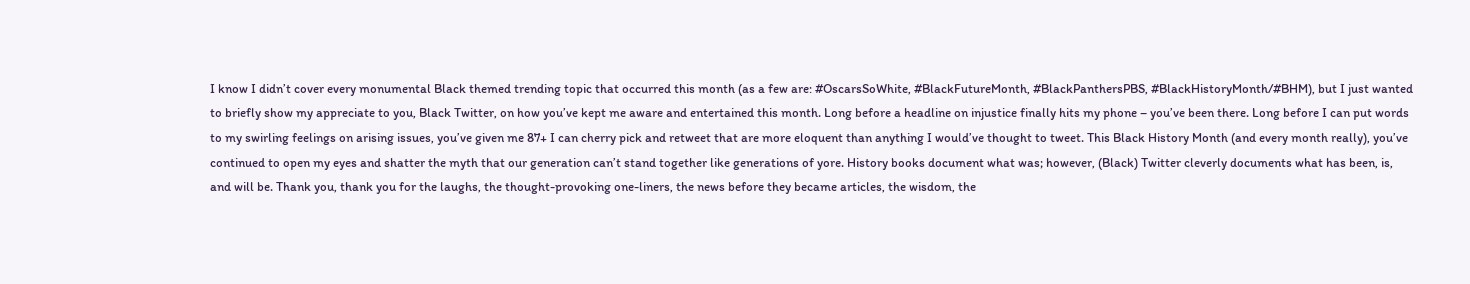I know I didn’t cover every monumental Black themed trending topic that occurred this month (as a few are: #OscarsSoWhite, #BlackFutureMonth, #BlackPanthersPBS, #BlackHistoryMonth/#BHM), but I just wanted to briefly show my appreciate to you, Black Twitter, on how you’ve kept me aware and entertained this month. Long before a headline on injustice finally hits my phone – you’ve been there. Long before I can put words to my swirling feelings on arising issues, you’ve given me 87+ I can cherry pick and retweet that are more eloquent than anything I would’ve thought to tweet. This Black History Month (and every month really), you’ve continued to open my eyes and shatter the myth that our generation can’t stand together like generations of yore. History books document what was; however, (Black) Twitter cleverly documents what has been, is, and will be. Thank you, thank you for the laughs, the thought-provoking one-liners, the news before they became articles, the wisdom, the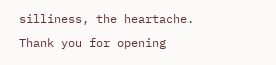silliness, the heartache. Thank you for opening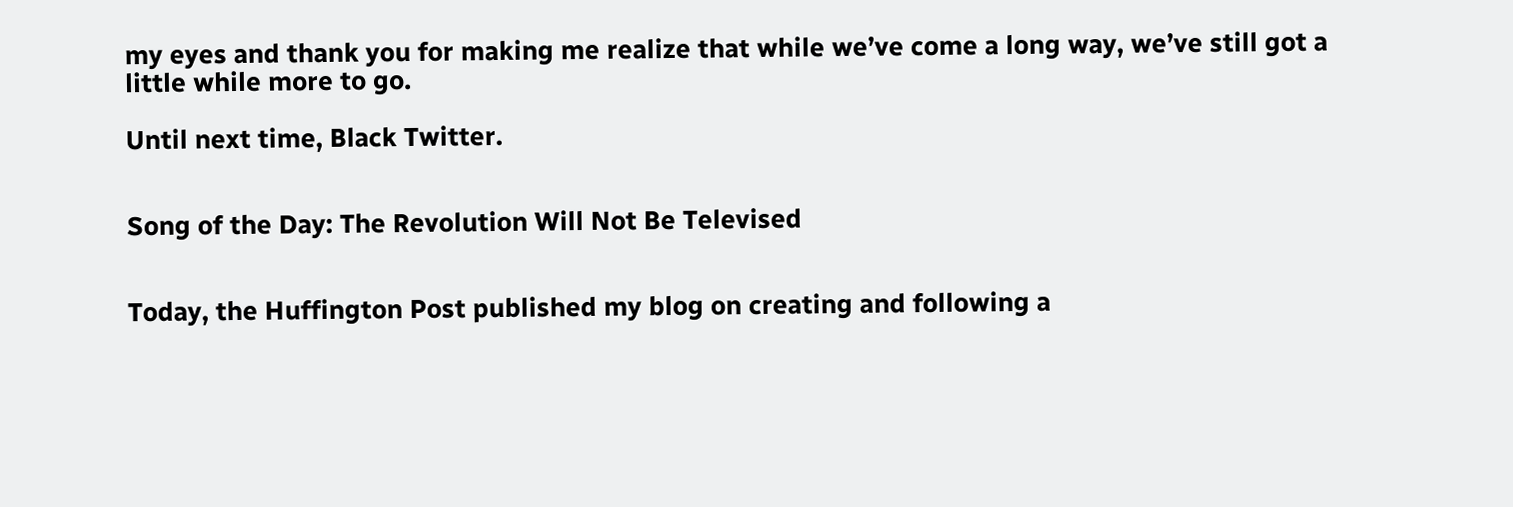my eyes and thank you for making me realize that while we’ve come a long way, we’ve still got a little while more to go.

Until next time, Black Twitter.


Song of the Day: The Revolution Will Not Be Televised


Today, the Huffington Post published my blog on creating and following a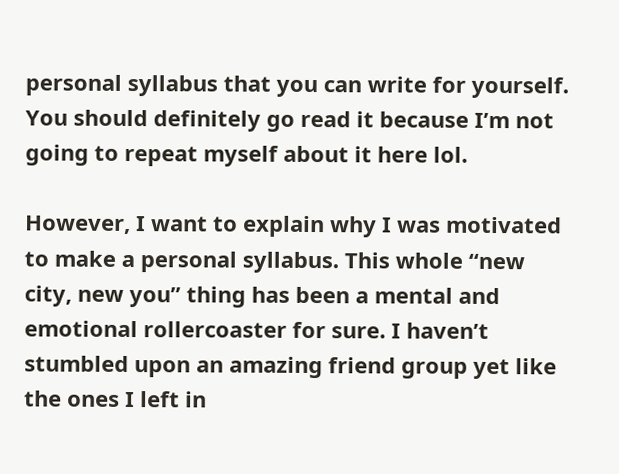personal syllabus that you can write for yourself. You should definitely go read it because I’m not going to repeat myself about it here lol.

However, I want to explain why I was motivated to make a personal syllabus. This whole “new city, new you” thing has been a mental and emotional rollercoaster for sure. I haven’t stumbled upon an amazing friend group yet like the ones I left in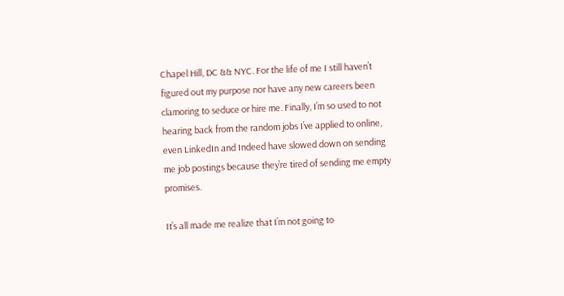Chapel Hill, DC && NYC. For the life of me I still haven’t figured out my purpose nor have any new careers been clamoring to seduce or hire me. Finally, I’m so used to not hearing back from the random jobs I’ve applied to online, even LinkedIn and Indeed have slowed down on sending me job postings because they’re tired of sending me empty promises.

It’s all made me realize that I’m not going to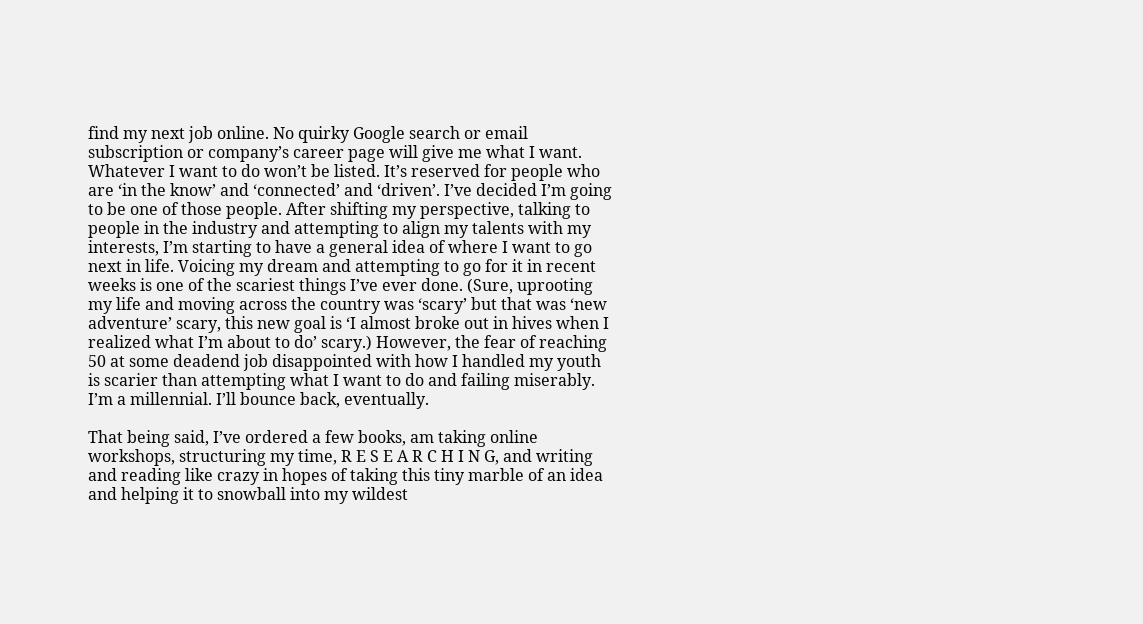find my next job online. No quirky Google search or email subscription or company’s career page will give me what I want. Whatever I want to do won’t be listed. It’s reserved for people who are ‘in the know’ and ‘connected’ and ‘driven’. I’ve decided I’m going to be one of those people. After shifting my perspective, talking to people in the industry and attempting to align my talents with my interests, I’m starting to have a general idea of where I want to go next in life. Voicing my dream and attempting to go for it in recent weeks is one of the scariest things I’ve ever done. (Sure, uprooting my life and moving across the country was ‘scary’ but that was ‘new adventure’ scary, this new goal is ‘I almost broke out in hives when I realized what I’m about to do’ scary.) However, the fear of reaching 50 at some deadend job disappointed with how I handled my youth is scarier than attempting what I want to do and failing miserably. I’m a millennial. I’ll bounce back, eventually.

That being said, I’ve ordered a few books, am taking online workshops, structuring my time, R E S E A R C H I N G, and writing and reading like crazy in hopes of taking this tiny marble of an idea and helping it to snowball into my wildest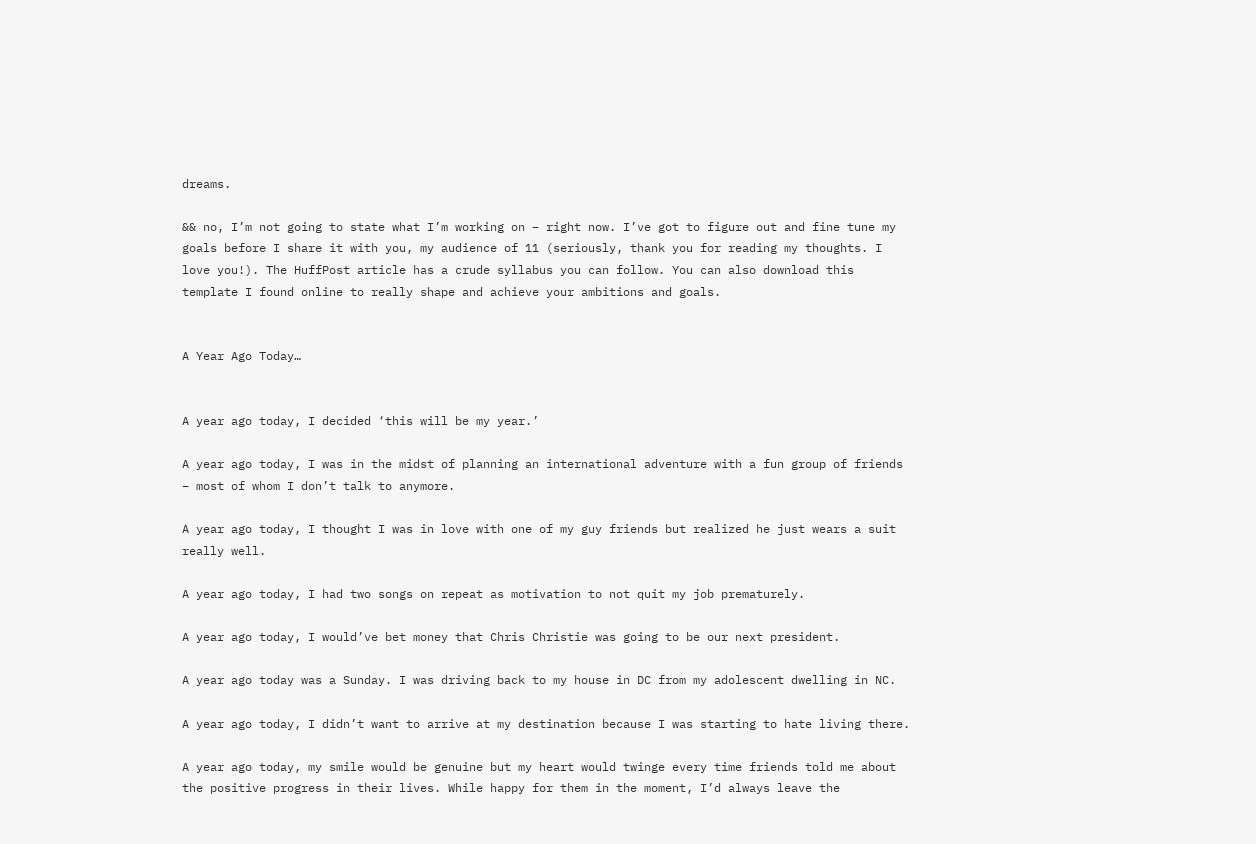dreams.

&& no, I’m not going to state what I’m working on – right now. I’ve got to figure out and fine tune my goals before I share it with you, my audience of 11 (seriously, thank you for reading my thoughts. I love you!). The HuffPost article has a crude syllabus you can follow. You can also download this template I found online to really shape and achieve your ambitions and goals.


A Year Ago Today…


A year ago today, I decided ‘this will be my year.’

A year ago today, I was in the midst of planning an international adventure with a fun group of friends – most of whom I don’t talk to anymore.

A year ago today, I thought I was in love with one of my guy friends but realized he just wears a suit really well.

A year ago today, I had two songs on repeat as motivation to not quit my job prematurely.

A year ago today, I would’ve bet money that Chris Christie was going to be our next president.

A year ago today was a Sunday. I was driving back to my house in DC from my adolescent dwelling in NC.

A year ago today, I didn’t want to arrive at my destination because I was starting to hate living there.

A year ago today, my smile would be genuine but my heart would twinge every time friends told me about the positive progress in their lives. While happy for them in the moment, I’d always leave the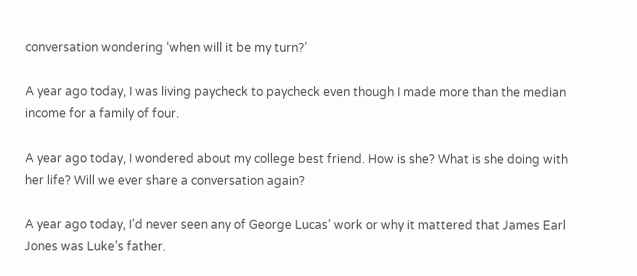conversation wondering ‘when will it be my turn?’

A year ago today, I was living paycheck to paycheck even though I made more than the median income for a family of four.

A year ago today, I wondered about my college best friend. How is she? What is she doing with her life? Will we ever share a conversation again?

A year ago today, I’d never seen any of George Lucas’ work or why it mattered that James Earl Jones was Luke’s father.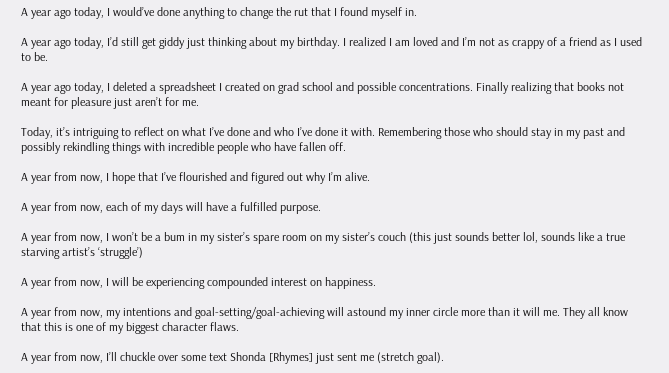A year ago today, I would’ve done anything to change the rut that I found myself in.

A year ago today, I’d still get giddy just thinking about my birthday. I realized I am loved and I’m not as crappy of a friend as I used to be.

A year ago today, I deleted a spreadsheet I created on grad school and possible concentrations. Finally realizing that books not meant for pleasure just aren’t for me.

Today, it’s intriguing to reflect on what I’ve done and who I’ve done it with. Remembering those who should stay in my past and possibly rekindling things with incredible people who have fallen off.

A year from now, I hope that I’ve flourished and figured out why I’m alive.

A year from now, each of my days will have a fulfilled purpose.

A year from now, I won’t be a bum in my sister’s spare room on my sister’s couch (this just sounds better lol, sounds like a true starving artist’s ‘struggle’)

A year from now, I will be experiencing compounded interest on happiness.

A year from now, my intentions and goal-setting/goal-achieving will astound my inner circle more than it will me. They all know that this is one of my biggest character flaws.

A year from now, I’ll chuckle over some text Shonda [Rhymes] just sent me (stretch goal).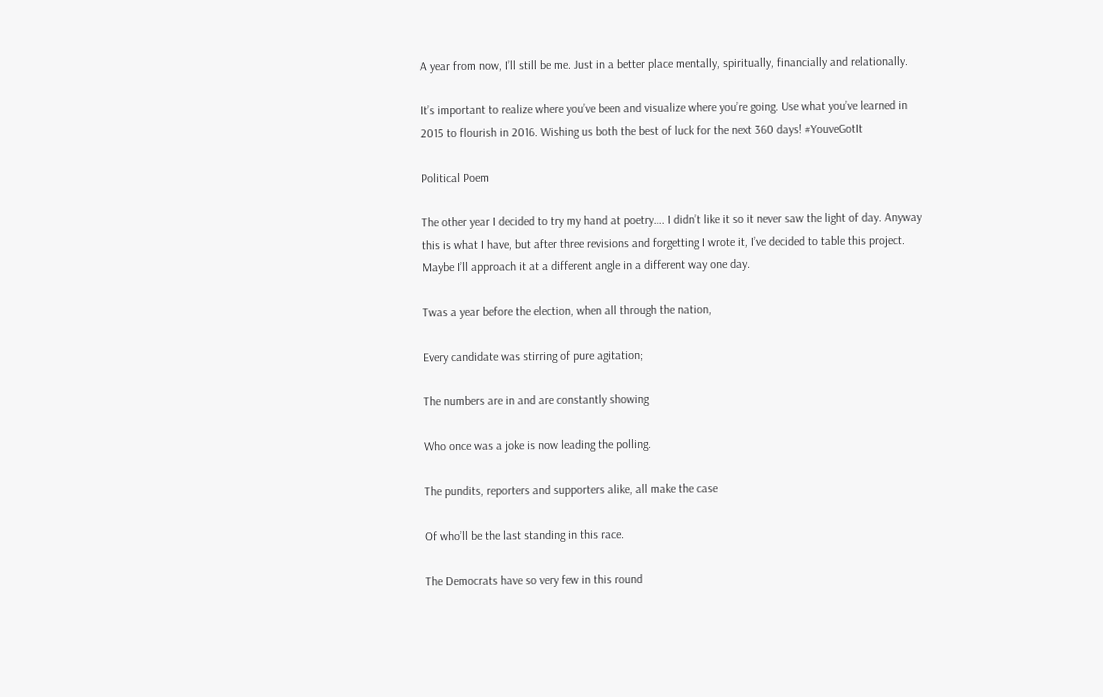A year from now, I’ll still be me. Just in a better place mentally, spiritually, financially and relationally.

It’s important to realize where you’ve been and visualize where you’re going. Use what you’ve learned in 2015 to flourish in 2016. Wishing us both the best of luck for the next 360 days! #YouveGotIt

Political Poem

The other year I decided to try my hand at poetry…. I didn’t like it so it never saw the light of day. Anyway this is what I have, but after three revisions and forgetting I wrote it, I’ve decided to table this project. Maybe I’ll approach it at a different angle in a different way one day.

Twas a year before the election, when all through the nation,

Every candidate was stirring of pure agitation;

The numbers are in and are constantly showing

Who once was a joke is now leading the polling.

The pundits, reporters and supporters alike, all make the case

Of who’ll be the last standing in this race.

The Democrats have so very few in this round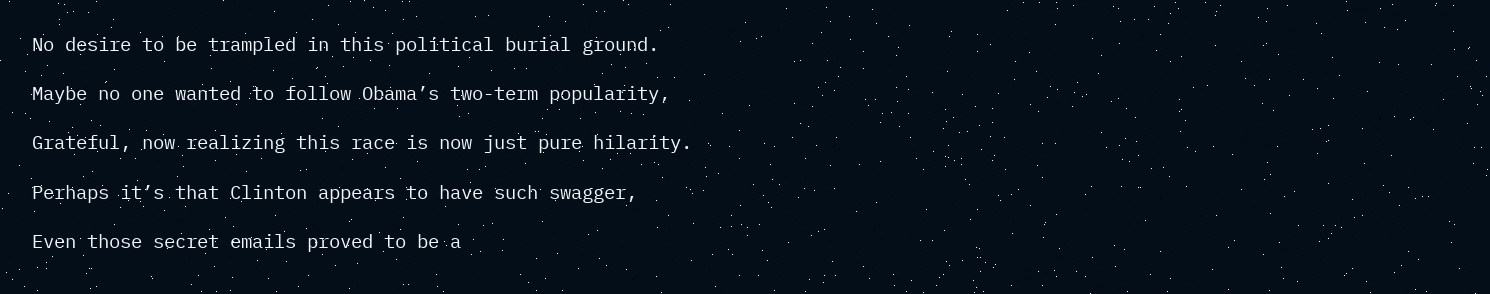No desire to be trampled in this political burial ground.

Maybe no one wanted to follow Obama’s two-term popularity,

Grateful, now realizing this race is now just pure hilarity.

Perhaps it’s that Clinton appears to have such swagger,

Even those secret emails proved to be a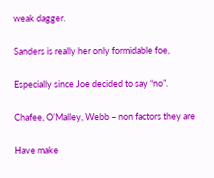weak dagger.

Sanders is really her only formidable foe,

Especially since Joe decided to say “no”.

Chafee, O’Malley, Webb – non factors they are

Have make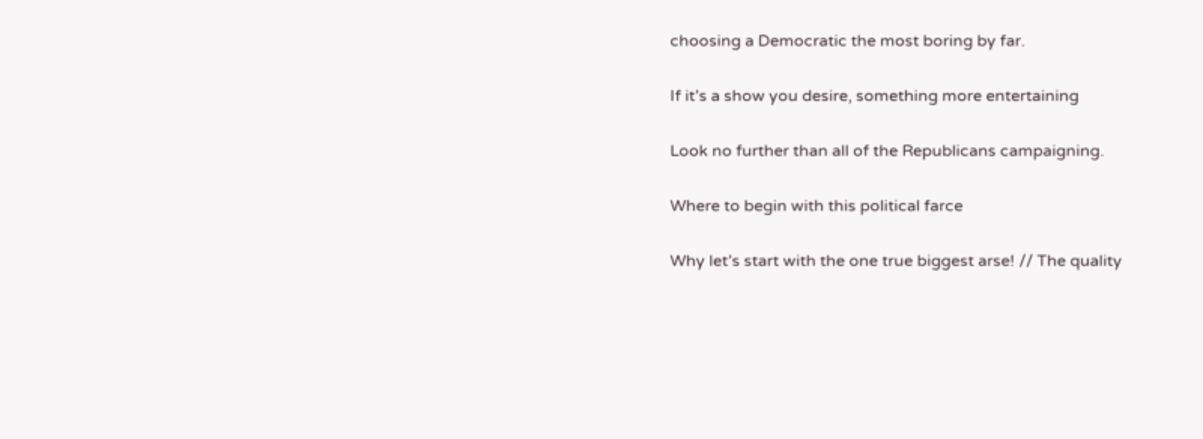choosing a Democratic the most boring by far.

If it’s a show you desire, something more entertaining

Look no further than all of the Republicans campaigning.

Where to begin with this political farce

Why let’s start with the one true biggest arse! // The quality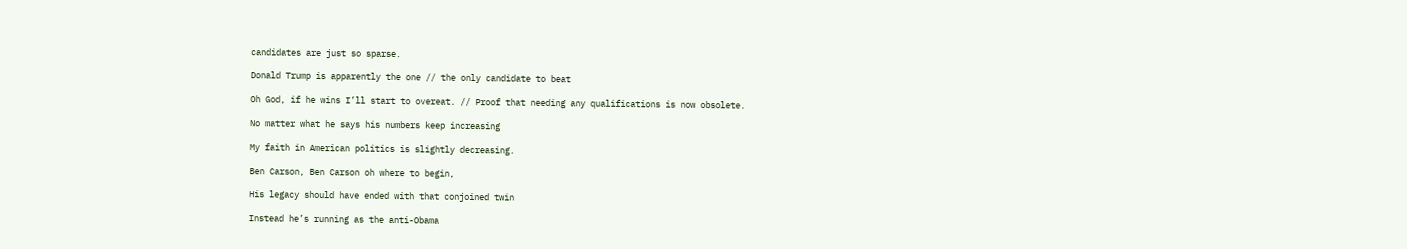candidates are just so sparse.

Donald Trump is apparently the one // the only candidate to beat

Oh God, if he wins I’ll start to overeat. // Proof that needing any qualifications is now obsolete.

No matter what he says his numbers keep increasing

My faith in American politics is slightly decreasing.

Ben Carson, Ben Carson oh where to begin,

His legacy should have ended with that conjoined twin

Instead he’s running as the anti-Obama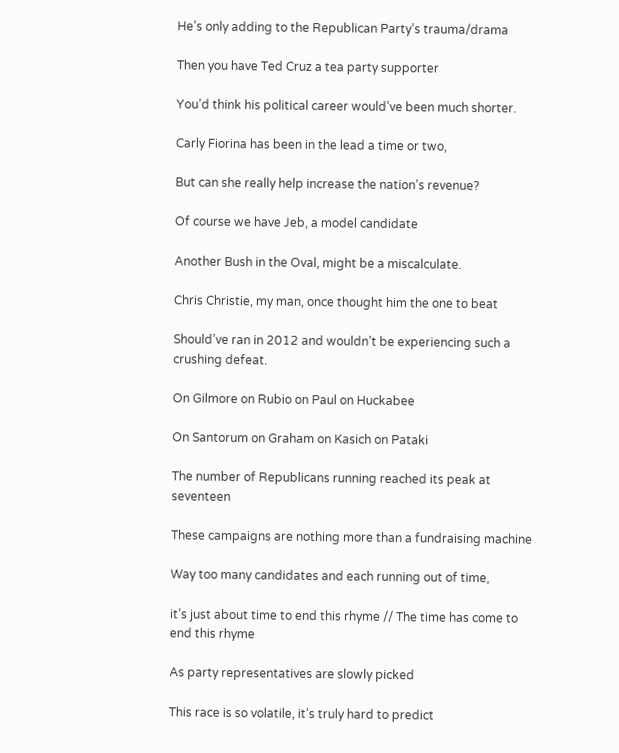He’s only adding to the Republican Party’s trauma/drama

Then you have Ted Cruz a tea party supporter

You’d think his political career would’ve been much shorter.

Carly Fiorina has been in the lead a time or two,

But can she really help increase the nation’s revenue?

Of course we have Jeb, a model candidate

Another Bush in the Oval, might be a miscalculate.

Chris Christie, my man, once thought him the one to beat

Should’ve ran in 2012 and wouldn’t be experiencing such a crushing defeat.

On Gilmore on Rubio on Paul on Huckabee

On Santorum on Graham on Kasich on Pataki

The number of Republicans running reached its peak at seventeen

These campaigns are nothing more than a fundraising machine

Way too many candidates and each running out of time,

it’s just about time to end this rhyme // The time has come to end this rhyme

As party representatives are slowly picked

This race is so volatile, it’s truly hard to predict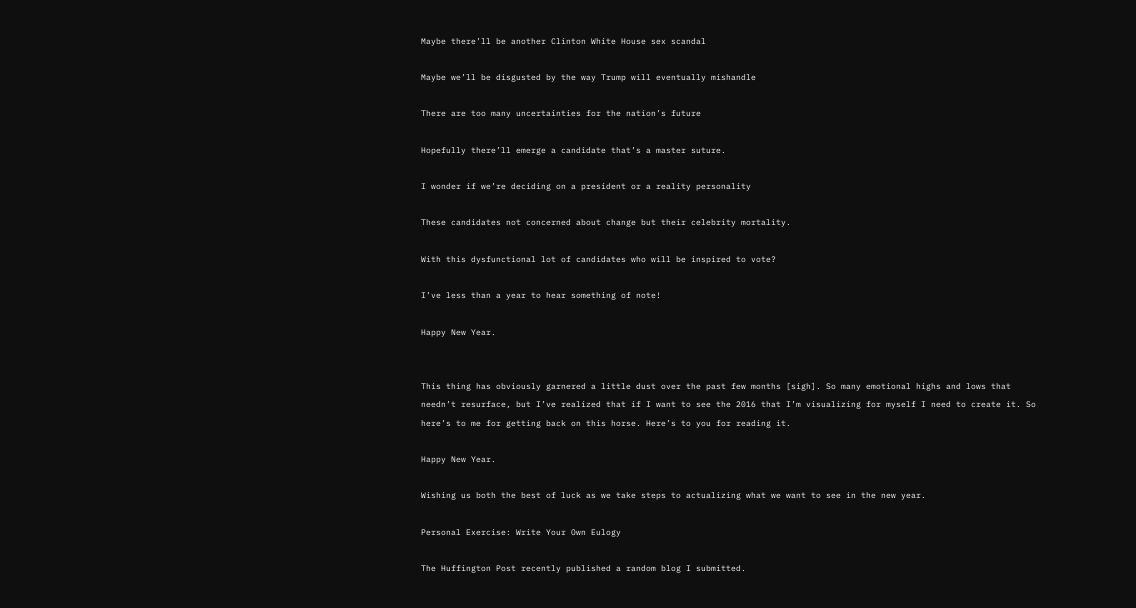Maybe there’ll be another Clinton White House sex scandal

Maybe we’ll be disgusted by the way Trump will eventually mishandle

There are too many uncertainties for the nation’s future

Hopefully there’ll emerge a candidate that’s a master suture.

I wonder if we’re deciding on a president or a reality personality

These candidates not concerned about change but their celebrity mortality.

With this dysfunctional lot of candidates who will be inspired to vote?

I’ve less than a year to hear something of note!

Happy New Year.


This thing has obviously garnered a little dust over the past few months [sigh]. So many emotional highs and lows that needn’t resurface, but I’ve realized that if I want to see the 2016 that I’m visualizing for myself I need to create it. So here’s to me for getting back on this horse. Here’s to you for reading it.

Happy New Year.

Wishing us both the best of luck as we take steps to actualizing what we want to see in the new year.

Personal Exercise: Write Your Own Eulogy

The Huffington Post recently published a random blog I submitted.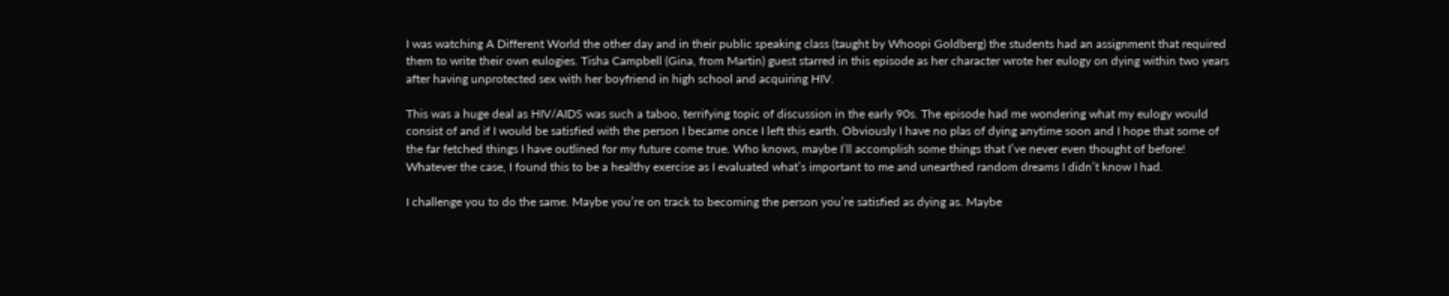I was watching A Different World the other day and in their public speaking class (taught by Whoopi Goldberg) the students had an assignment that required them to write their own eulogies. Tisha Campbell (Gina, from Martin) guest starred in this episode as her character wrote her eulogy on dying within two years after having unprotected sex with her boyfriend in high school and acquiring HIV.

This was a huge deal as HIV/AIDS was such a taboo, terrifying topic of discussion in the early 90s. The episode had me wondering what my eulogy would consist of and if I would be satisfied with the person I became once I left this earth. Obviously I have no plas of dying anytime soon and I hope that some of the far fetched things I have outlined for my future come true. Who knows, maybe I’ll accomplish some things that I’ve never even thought of before! Whatever the case, I found this to be a healthy exercise as I evaluated what’s important to me and unearthed random dreams I didn’t know I had.

I challenge you to do the same. Maybe you’re on track to becoming the person you’re satisfied as dying as. Maybe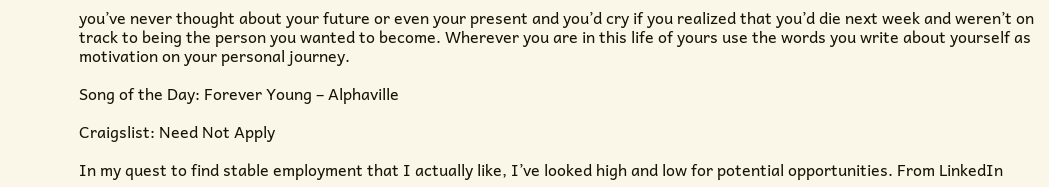you’ve never thought about your future or even your present and you’d cry if you realized that you’d die next week and weren’t on track to being the person you wanted to become. Wherever you are in this life of yours use the words you write about yourself as motivation on your personal journey.

Song of the Day: Forever Young – Alphaville

Craigslist: Need Not Apply

In my quest to find stable employment that I actually like, I’ve looked high and low for potential opportunities. From LinkedIn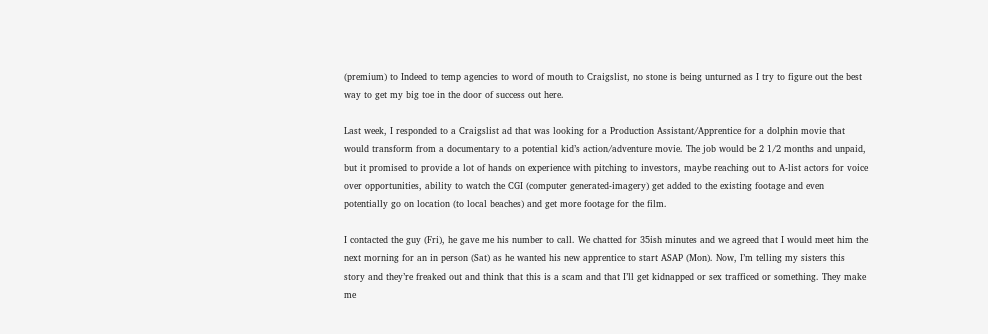(premium) to Indeed to temp agencies to word of mouth to Craigslist, no stone is being unturned as I try to figure out the best way to get my big toe in the door of success out here.

Last week, I responded to a Craigslist ad that was looking for a Production Assistant/Apprentice for a dolphin movie that would transform from a documentary to a potential kid’s action/adventure movie. The job would be 2 1/2 months and unpaid, but it promised to provide a lot of hands on experience with pitching to investors, maybe reaching out to A-list actors for voice over opportunities, ability to watch the CGI (computer generated-imagery) get added to the existing footage and even potentially go on location (to local beaches) and get more footage for the film.

I contacted the guy (Fri), he gave me his number to call. We chatted for 35ish minutes and we agreed that I would meet him the next morning for an in person (Sat) as he wanted his new apprentice to start ASAP (Mon). Now, I’m telling my sisters this story and they’re freaked out and think that this is a scam and that I’ll get kidnapped or sex trafficed or something. They make me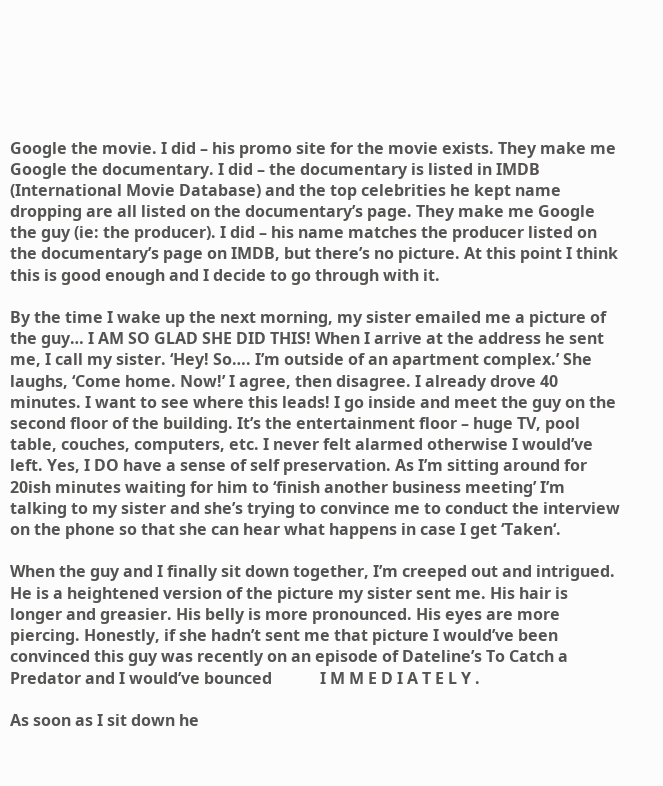Google the movie. I did – his promo site for the movie exists. They make me Google the documentary. I did – the documentary is listed in IMDB (International Movie Database) and the top celebrities he kept name dropping are all listed on the documentary’s page. They make me Google the guy (ie: the producer). I did – his name matches the producer listed on the documentary’s page on IMDB, but there’s no picture. At this point I think this is good enough and I decide to go through with it.

By the time I wake up the next morning, my sister emailed me a picture of the guy… I AM SO GLAD SHE DID THIS! When I arrive at the address he sent me, I call my sister. ‘Hey! So…. I’m outside of an apartment complex.’ She laughs, ‘Come home. Now!’ I agree, then disagree. I already drove 40 minutes. I want to see where this leads! I go inside and meet the guy on the second floor of the building. It’s the entertainment floor – huge TV, pool table, couches, computers, etc. I never felt alarmed otherwise I would’ve left. Yes, I DO have a sense of self preservation. As I’m sitting around for 20ish minutes waiting for him to ‘finish another business meeting’ I’m talking to my sister and she’s trying to convince me to conduct the interview on the phone so that she can hear what happens in case I get ‘Taken‘.

When the guy and I finally sit down together, I’m creeped out and intrigued. He is a heightened version of the picture my sister sent me. His hair is longer and greasier. His belly is more pronounced. His eyes are more piercing. Honestly, if she hadn’t sent me that picture I would’ve been convinced this guy was recently on an episode of Dateline’s To Catch a Predator and I would’ve bounced            I M M E D I A T E L Y .

As soon as I sit down he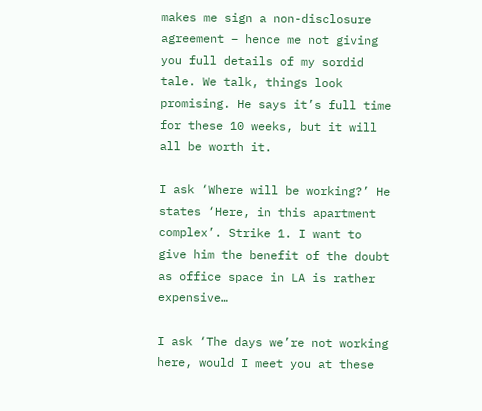makes me sign a non-disclosure agreement – hence me not giving you full details of my sordid tale. We talk, things look promising. He says it’s full time for these 10 weeks, but it will all be worth it.

I ask ‘Where will be working?’ He states ‘Here, in this apartment complex’. Strike 1. I want to give him the benefit of the doubt as office space in LA is rather expensive…

I ask ‘The days we’re not working here, would I meet you at these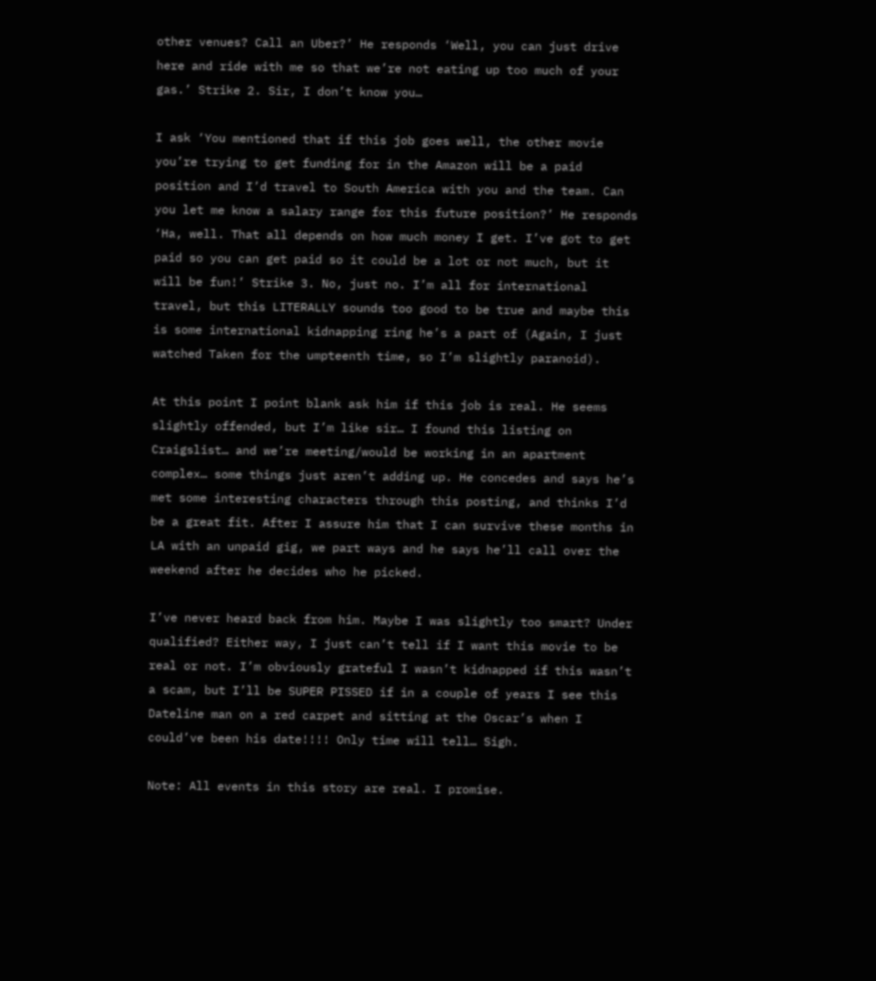other venues? Call an Uber?’ He responds ‘Well, you can just drive here and ride with me so that we’re not eating up too much of your gas.’ Strike 2. Sir, I don’t know you…

I ask ‘You mentioned that if this job goes well, the other movie you’re trying to get funding for in the Amazon will be a paid position and I’d travel to South America with you and the team. Can you let me know a salary range for this future position?’ He responds ‘Ha, well. That all depends on how much money I get. I’ve got to get paid so you can get paid so it could be a lot or not much, but it will be fun!’ Strike 3. No, just no. I’m all for international travel, but this LITERALLY sounds too good to be true and maybe this is some international kidnapping ring he’s a part of (Again, I just watched Taken for the umpteenth time, so I’m slightly paranoid).

At this point I point blank ask him if this job is real. He seems slightly offended, but I’m like sir… I found this listing on Craigslist… and we’re meeting/would be working in an apartment complex… some things just aren’t adding up. He concedes and says he’s met some interesting characters through this posting, and thinks I’d be a great fit. After I assure him that I can survive these months in LA with an unpaid gig, we part ways and he says he’ll call over the weekend after he decides who he picked.

I’ve never heard back from him. Maybe I was slightly too smart? Under qualified? Either way, I just can’t tell if I want this movie to be real or not. I’m obviously grateful I wasn’t kidnapped if this wasn’t a scam, but I’ll be SUPER PISSED if in a couple of years I see this Dateline man on a red carpet and sitting at the Oscar’s when I could’ve been his date!!!! Only time will tell… Sigh.

Note: All events in this story are real. I promise.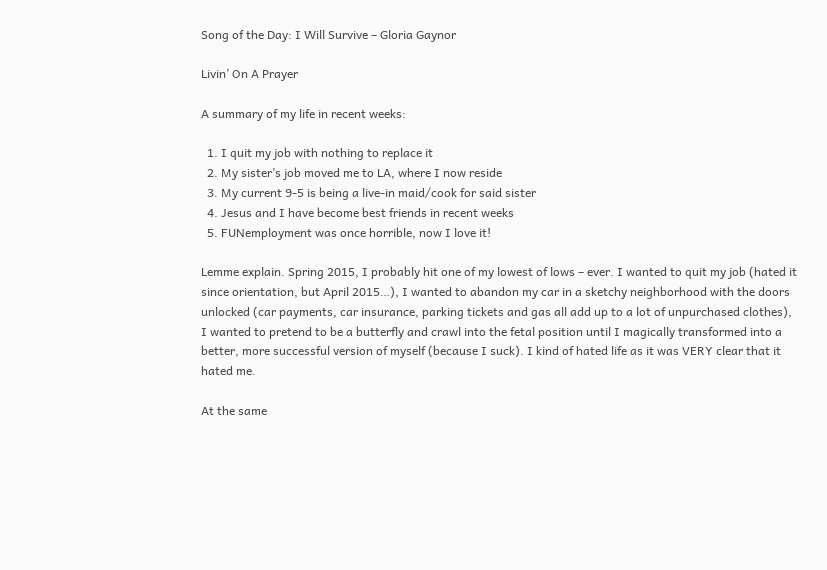Song of the Day: I Will Survive – Gloria Gaynor

Livin’ On A Prayer

A summary of my life in recent weeks:

  1. I quit my job with nothing to replace it
  2. My sister’s job moved me to LA, where I now reside
  3. My current 9-5 is being a live-in maid/cook for said sister
  4. Jesus and I have become best friends in recent weeks
  5. FUNemployment was once horrible, now I love it!

Lemme explain. Spring 2015, I probably hit one of my lowest of lows – ever. I wanted to quit my job (hated it since orientation, but April 2015…), I wanted to abandon my car in a sketchy neighborhood with the doors unlocked (car payments, car insurance, parking tickets and gas all add up to a lot of unpurchased clothes), I wanted to pretend to be a butterfly and crawl into the fetal position until I magically transformed into a better, more successful version of myself (because I suck). I kind of hated life as it was VERY clear that it hated me.

At the same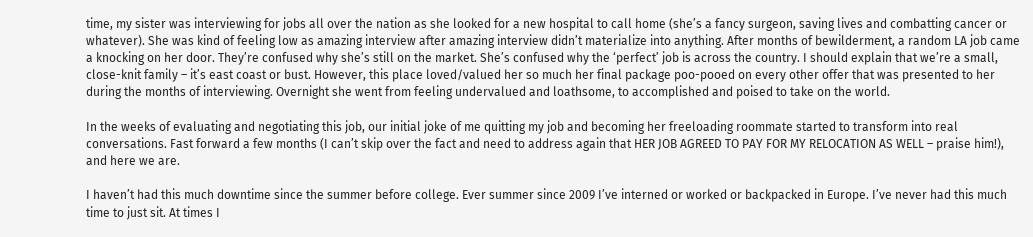time, my sister was interviewing for jobs all over the nation as she looked for a new hospital to call home (she’s a fancy surgeon, saving lives and combatting cancer or whatever). She was kind of feeling low as amazing interview after amazing interview didn’t materialize into anything. After months of bewilderment, a random LA job came a knocking on her door. They’re confused why she’s still on the market. She’s confused why the ‘perfect’ job is across the country. I should explain that we’re a small, close-knit family – it’s east coast or bust. However, this place loved/valued her so much her final package poo-pooed on every other offer that was presented to her during the months of interviewing. Overnight she went from feeling undervalued and loathsome, to accomplished and poised to take on the world.

In the weeks of evaluating and negotiating this job, our initial joke of me quitting my job and becoming her freeloading roommate started to transform into real conversations. Fast forward a few months (I can’t skip over the fact and need to address again that HER JOB AGREED TO PAY FOR MY RELOCATION AS WELL – praise him!), and here we are.

I haven’t had this much downtime since the summer before college. Ever summer since 2009 I’ve interned or worked or backpacked in Europe. I’ve never had this much time to just sit. At times I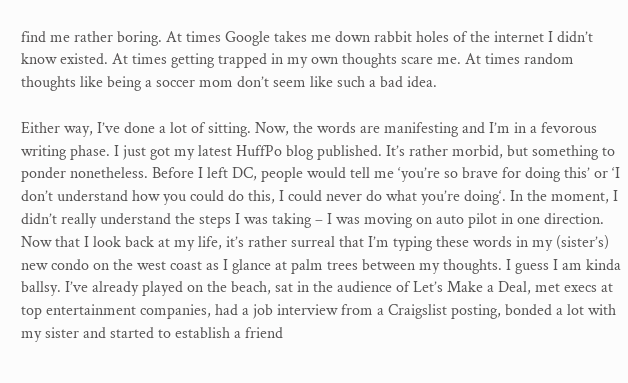find me rather boring. At times Google takes me down rabbit holes of the internet I didn’t know existed. At times getting trapped in my own thoughts scare me. At times random thoughts like being a soccer mom don’t seem like such a bad idea.

Either way, I’ve done a lot of sitting. Now, the words are manifesting and I’m in a fevorous writing phase. I just got my latest HuffPo blog published. It’s rather morbid, but something to ponder nonetheless. Before I left DC, people would tell me ‘you’re so brave for doing this’ or ‘I don’t understand how you could do this, I could never do what you’re doing‘. In the moment, I didn’t really understand the steps I was taking – I was moving on auto pilot in one direction. Now that I look back at my life, it’s rather surreal that I’m typing these words in my (sister’s) new condo on the west coast as I glance at palm trees between my thoughts. I guess I am kinda ballsy. I’ve already played on the beach, sat in the audience of Let’s Make a Deal, met execs at top entertainment companies, had a job interview from a Craigslist posting, bonded a lot with my sister and started to establish a friend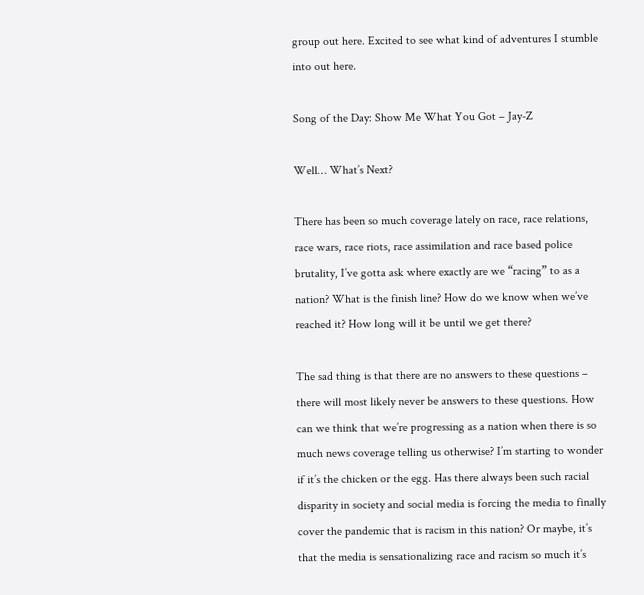group out here. Excited to see what kind of adventures I stumble into out here.

Song of the Day: Show Me What You Got – Jay-Z

Well… What’s Next?

There has been so much coverage lately on race, race relations, race wars, race riots, race assimilation and race based police brutality, I’ve gotta ask where exactly are we “racing” to as a nation? What is the finish line? How do we know when we’ve reached it? How long will it be until we get there?

The sad thing is that there are no answers to these questions – there will most likely never be answers to these questions. How can we think that we’re progressing as a nation when there is so much news coverage telling us otherwise? I’m starting to wonder if it’s the chicken or the egg. Has there always been such racial disparity in society and social media is forcing the media to finally cover the pandemic that is racism in this nation? Or maybe, it’s that the media is sensationalizing race and racism so much it’s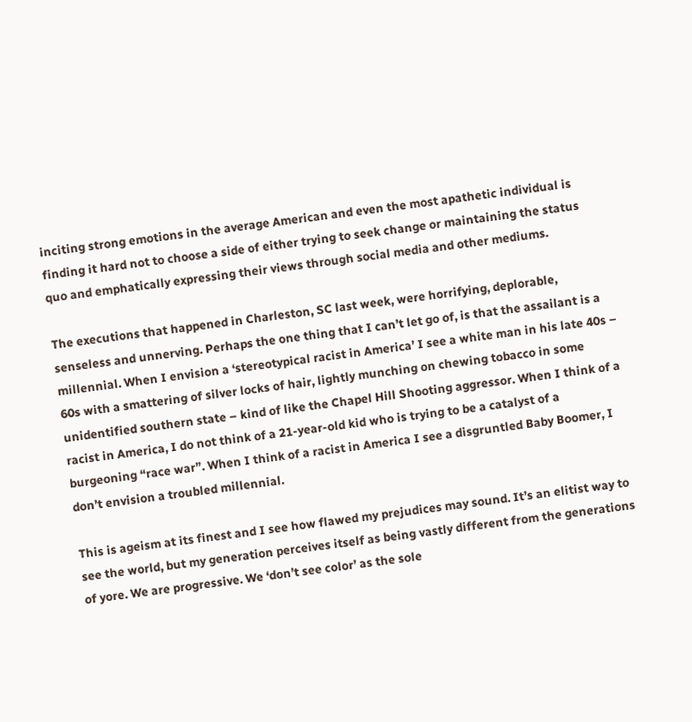inciting strong emotions in the average American and even the most apathetic individual is finding it hard not to choose a side of either trying to seek change or maintaining the status quo and emphatically expressing their views through social media and other mediums.

The executions that happened in Charleston, SC last week, were horrifying, deplorable, senseless and unnerving. Perhaps the one thing that I can’t let go of, is that the assailant is a millennial. When I envision a ‘stereotypical racist in America’ I see a white man in his late 40s – 60s with a smattering of silver locks of hair, lightly munching on chewing tobacco in some unidentified southern state – kind of like the Chapel Hill Shooting aggressor. When I think of a racist in America, I do not think of a 21-year-old kid who is trying to be a catalyst of a burgeoning “race war”. When I think of a racist in America I see a disgruntled Baby Boomer, I don’t envision a troubled millennial.

This is ageism at its finest and I see how flawed my prejudices may sound. It’s an elitist way to see the world, but my generation perceives itself as being vastly different from the generations of yore. We are progressive. We ‘don’t see color’ as the sole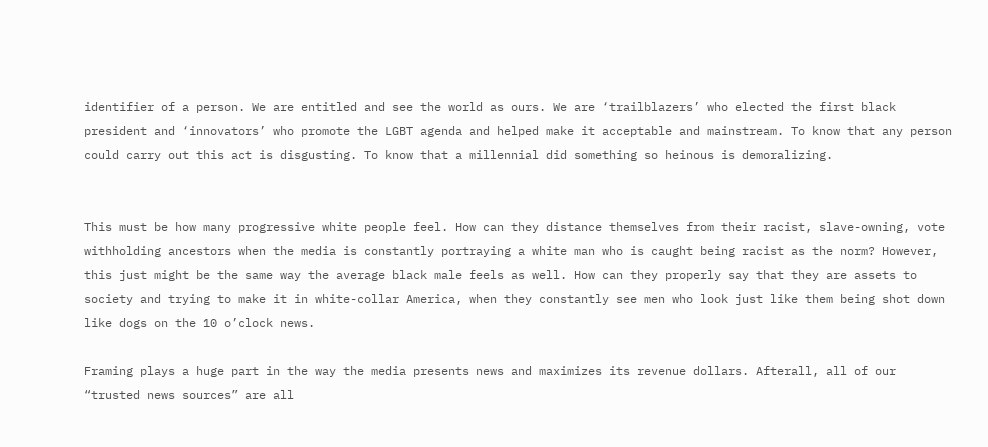identifier of a person. We are entitled and see the world as ours. We are ‘trailblazers’ who elected the first black president and ‘innovators’ who promote the LGBT agenda and helped make it acceptable and mainstream. To know that any person could carry out this act is disgusting. To know that a millennial did something so heinous is demoralizing.


This must be how many progressive white people feel. How can they distance themselves from their racist, slave-owning, vote withholding ancestors when the media is constantly portraying a white man who is caught being racist as the norm? However, this just might be the same way the average black male feels as well. How can they properly say that they are assets to society and trying to make it in white-collar America, when they constantly see men who look just like them being shot down like dogs on the 10 o’clock news.

Framing plays a huge part in the way the media presents news and maximizes its revenue dollars. Afterall, all of our “trusted news sources” are all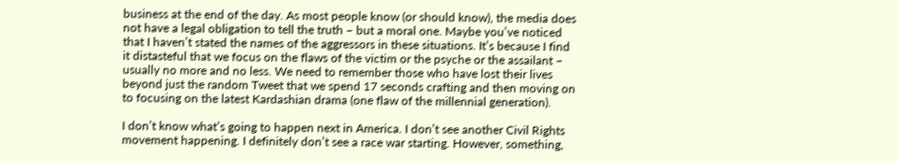business at the end of the day. As most people know (or should know), the media does not have a legal obligation to tell the truth – but a moral one. Maybe you’ve noticed that I haven’t stated the names of the aggressors in these situations. It’s because I find it distasteful that we focus on the flaws of the victim or the psyche or the assailant – usually no more and no less. We need to remember those who have lost their lives beyond just the random Tweet that we spend 17 seconds crafting and then moving on to focusing on the latest Kardashian drama (one flaw of the millennial generation).

I don’t know what’s going to happen next in America. I don’t see another Civil Rights movement happening. I definitely don’t see a race war starting. However, something,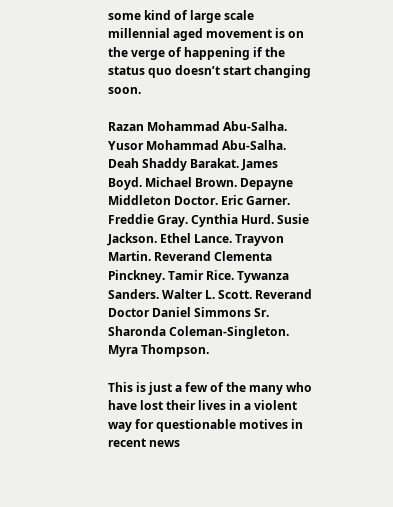some kind of large scale millennial aged movement is on the verge of happening if the status quo doesn’t start changing soon.

Razan Mohammad Abu-Salha. Yusor Mohammad Abu-Salha. Deah Shaddy Barakat. James Boyd. Michael Brown. Depayne Middleton Doctor. Eric Garner. Freddie Gray. Cynthia Hurd. Susie Jackson. Ethel Lance. Trayvon Martin. Reverand Clementa Pinckney. Tamir Rice. Tywanza Sanders. Walter L. Scott. Reverand Doctor Daniel Simmons Sr. Sharonda Coleman-Singleton. Myra Thompson.

This is just a few of the many who have lost their lives in a violent way for questionable motives in recent news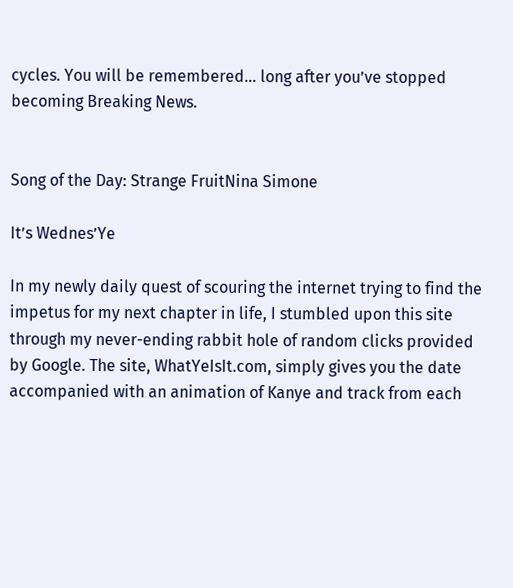cycles. You will be remembered… long after you’ve stopped becoming Breaking News.


Song of the Day: Strange FruitNina Simone

It’s Wednes’Ye

In my newly daily quest of scouring the internet trying to find the impetus for my next chapter in life, I stumbled upon this site through my never-ending rabbit hole of random clicks provided by Google. The site, WhatYeIsIt.com, simply gives you the date accompanied with an animation of Kanye and track from each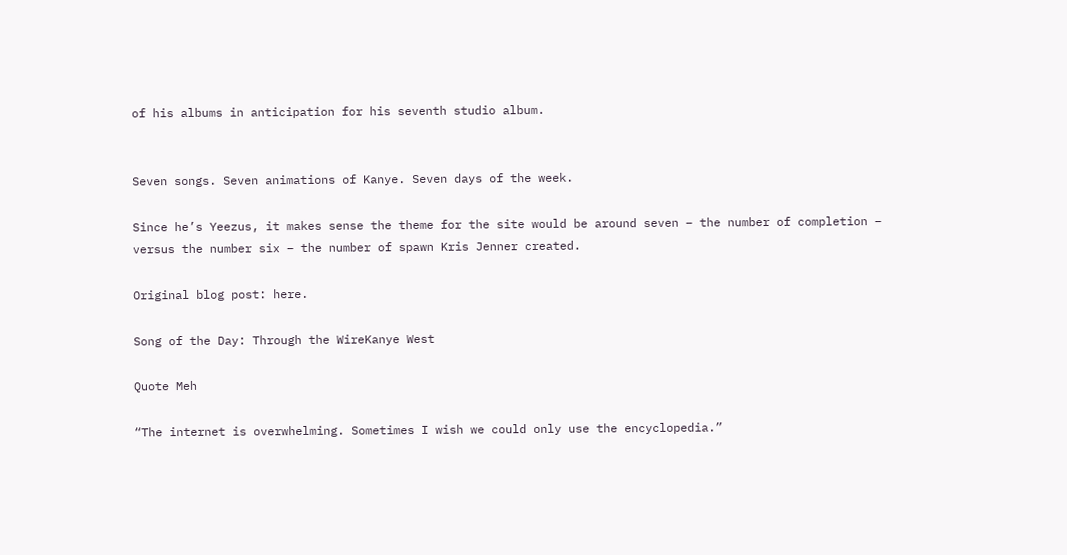of his albums in anticipation for his seventh studio album.


Seven songs. Seven animations of Kanye. Seven days of the week.

Since he’s Yeezus, it makes sense the theme for the site would be around seven – the number of completion – versus the number six – the number of spawn Kris Jenner created.

Original blog post: here.

Song of the Day: Through the WireKanye West

Quote Meh

“The internet is overwhelming. Sometimes I wish we could only use the encyclopedia.”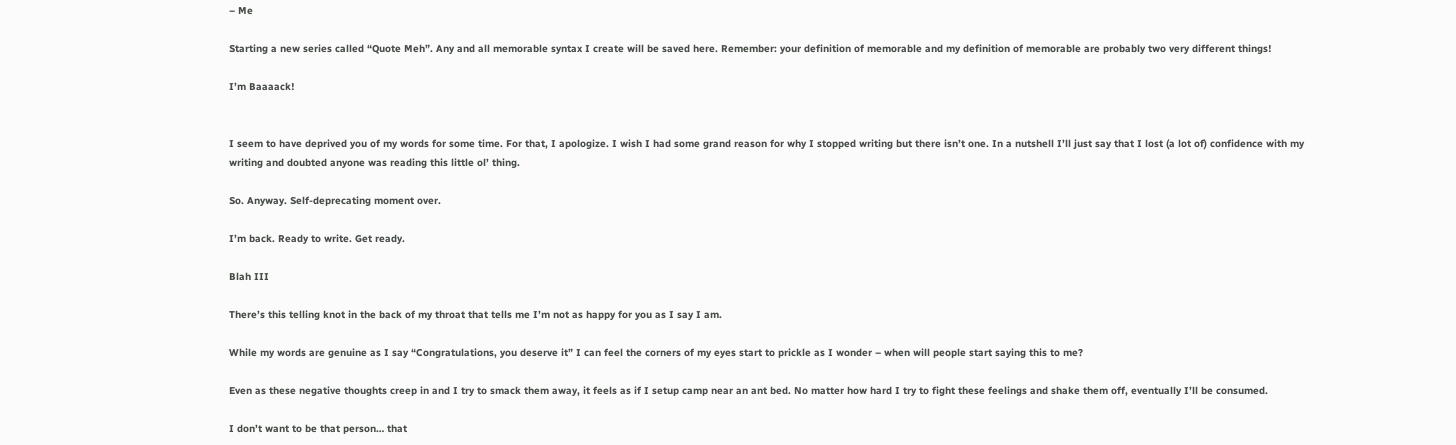– Me

Starting a new series called “Quote Meh”. Any and all memorable syntax I create will be saved here. Remember: your definition of memorable and my definition of memorable are probably two very different things!

I’m Baaaack!


I seem to have deprived you of my words for some time. For that, I apologize. I wish I had some grand reason for why I stopped writing but there isn’t one. In a nutshell I’ll just say that I lost (a lot of) confidence with my writing and doubted anyone was reading this little ol’ thing.

So. Anyway. Self-deprecating moment over.

I’m back. Ready to write. Get ready.

Blah III

There’s this telling knot in the back of my throat that tells me I’m not as happy for you as I say I am.

While my words are genuine as I say “Congratulations, you deserve it” I can feel the corners of my eyes start to prickle as I wonder – when will people start saying this to me?

Even as these negative thoughts creep in and I try to smack them away, it feels as if I setup camp near an ant bed. No matter how hard I try to fight these feelings and shake them off, eventually I’ll be consumed.

I don’t want to be that person… that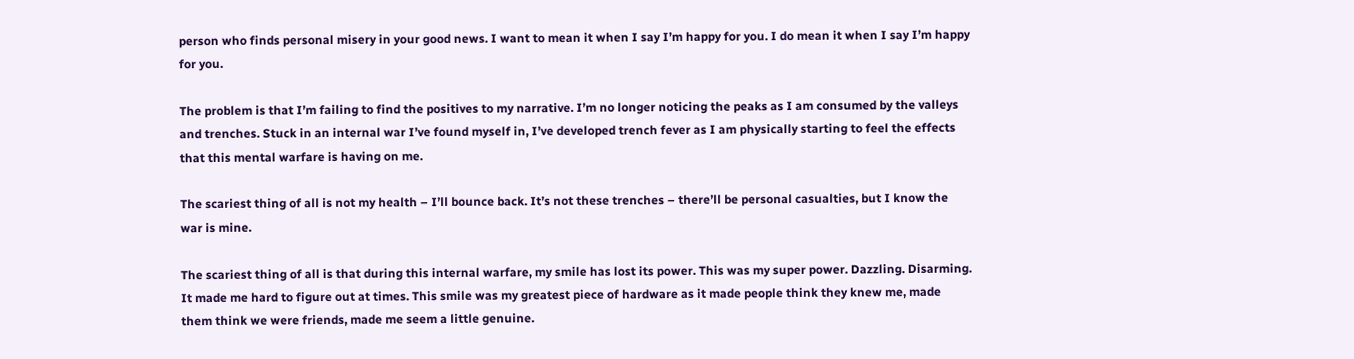person who finds personal misery in your good news. I want to mean it when I say I’m happy for you. I do mean it when I say I’m happy for you.

The problem is that I’m failing to find the positives to my narrative. I’m no longer noticing the peaks as I am consumed by the valleys and trenches. Stuck in an internal war I’ve found myself in, I’ve developed trench fever as I am physically starting to feel the effects that this mental warfare is having on me.

The scariest thing of all is not my health – I’ll bounce back. It’s not these trenches – there’ll be personal casualties, but I know the war is mine.

The scariest thing of all is that during this internal warfare, my smile has lost its power. This was my super power. Dazzling. Disarming. It made me hard to figure out at times. This smile was my greatest piece of hardware as it made people think they knew me, made them think we were friends, made me seem a little genuine.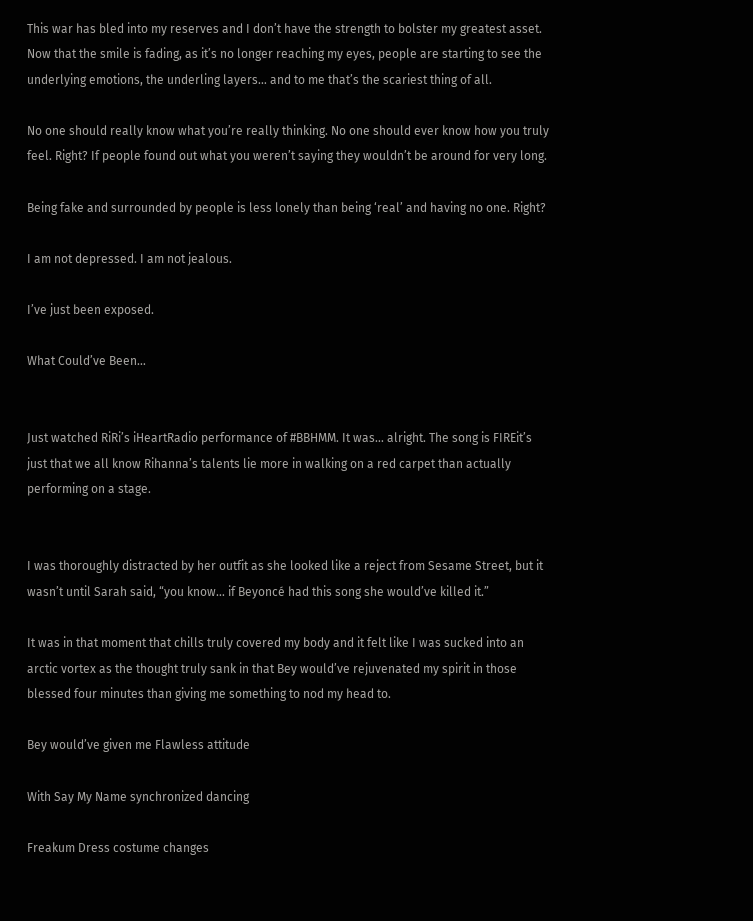This war has bled into my reserves and I don’t have the strength to bolster my greatest asset. Now that the smile is fading, as it’s no longer reaching my eyes, people are starting to see the underlying emotions, the underling layers… and to me that’s the scariest thing of all.

No one should really know what you’re really thinking. No one should ever know how you truly feel. Right? If people found out what you weren’t saying they wouldn’t be around for very long.

Being fake and surrounded by people is less lonely than being ‘real’ and having no one. Right?

I am not depressed. I am not jealous.

I’ve just been exposed.

What Could’ve Been…


Just watched RiRi’s iHeartRadio performance of #BBHMM. It was… alright. The song is FIREit’s just that we all know Rihanna’s talents lie more in walking on a red carpet than actually performing on a stage.


I was thoroughly distracted by her outfit as she looked like a reject from Sesame Street, but it wasn’t until Sarah said, “you know… if Beyoncé had this song she would’ve killed it.”

It was in that moment that chills truly covered my body and it felt like I was sucked into an arctic vortex as the thought truly sank in that Bey would’ve rejuvenated my spirit in those blessed four minutes than giving me something to nod my head to.

Bey would’ve given me Flawless attitude

With Say My Name synchronized dancing

Freakum Dress costume changes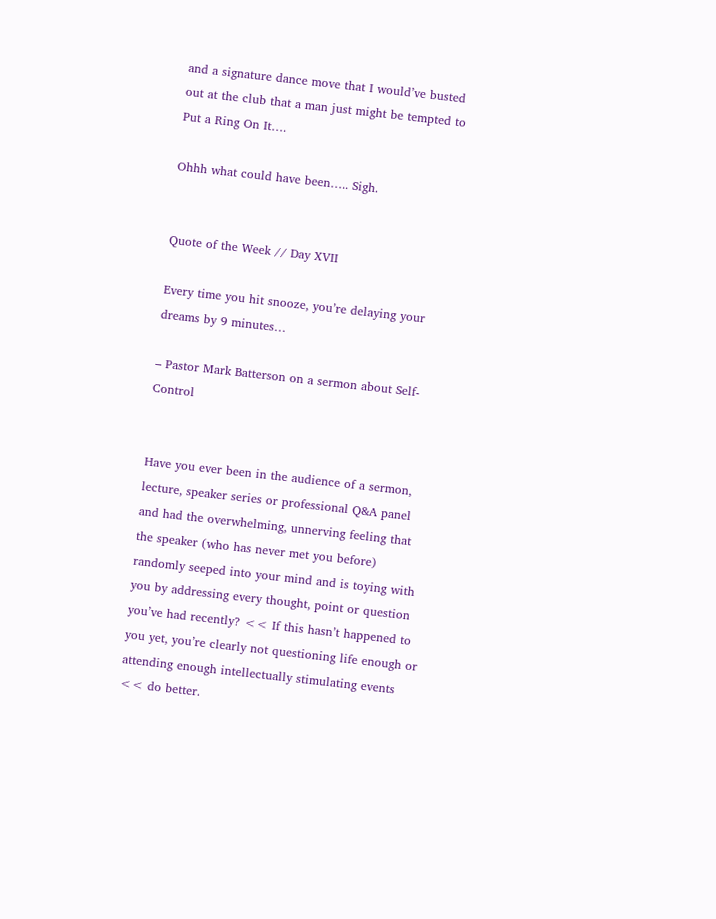and a signature dance move that I would’ve busted out at the club that a man just might be tempted to Put a Ring On It….

Ohhh what could have been….. Sigh.


Quote of the Week // Day XVII

Every time you hit snooze, you’re delaying your dreams by 9 minutes…

– Pastor Mark Batterson on a sermon about Self-Control


Have you ever been in the audience of a sermon, lecture, speaker series or professional Q&A panel and had the overwhelming, unnerving feeling that the speaker (who has never met you before) randomly seeped into your mind and is toying with you by addressing every thought, point or question you’ve had recently? << If this hasn’t happened to you yet, you’re clearly not questioning life enough or attending enough intellectually stimulating events << do better.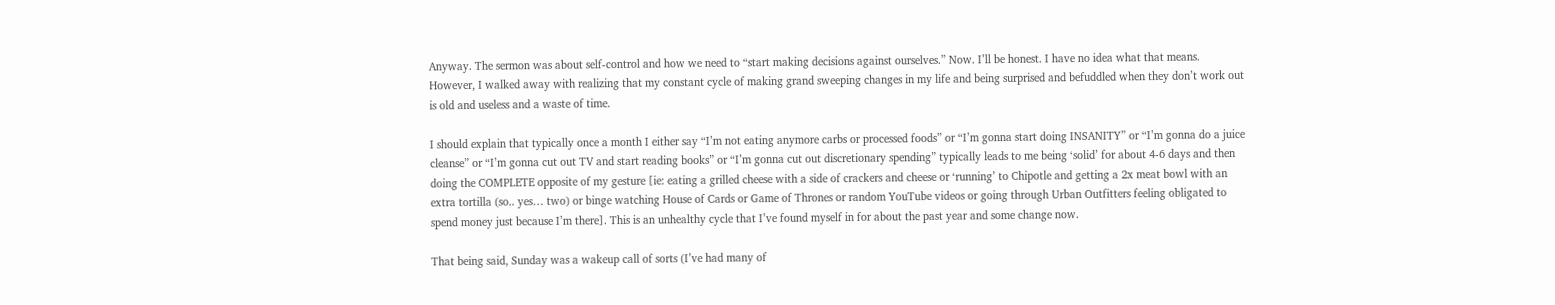Anyway. The sermon was about self-control and how we need to “start making decisions against ourselves.” Now. I’ll be honest. I have no idea what that means. However, I walked away with realizing that my constant cycle of making grand sweeping changes in my life and being surprised and befuddled when they don’t work out is old and useless and a waste of time.

I should explain that typically once a month I either say “I’m not eating anymore carbs or processed foods” or “I’m gonna start doing INSANITY” or “I’m gonna do a juice cleanse” or “I’m gonna cut out TV and start reading books” or “I’m gonna cut out discretionary spending” typically leads to me being ‘solid’ for about 4-6 days and then doing the COMPLETE opposite of my gesture [ie: eating a grilled cheese with a side of crackers and cheese or ‘running’ to Chipotle and getting a 2x meat bowl with an extra tortilla (so.. yes… two) or binge watching House of Cards or Game of Thrones or random YouTube videos or going through Urban Outfitters feeling obligated to spend money just because I’m there]. This is an unhealthy cycle that I’ve found myself in for about the past year and some change now.

That being said, Sunday was a wakeup call of sorts (I’ve had many of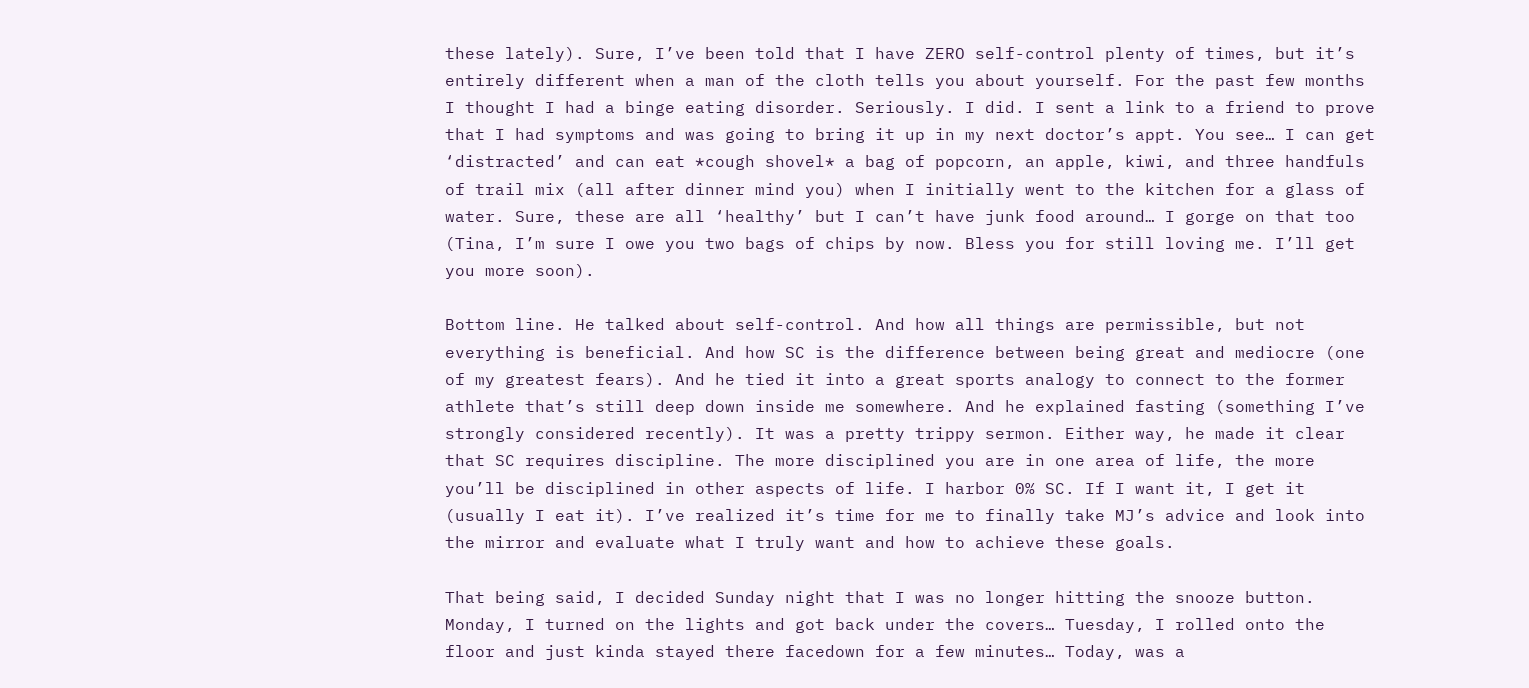these lately). Sure, I’ve been told that I have ZERO self-control plenty of times, but it’s entirely different when a man of the cloth tells you about yourself. For the past few months I thought I had a binge eating disorder. Seriously. I did. I sent a link to a friend to prove that I had symptoms and was going to bring it up in my next doctor’s appt. You see… I can get ‘distracted’ and can eat *cough shovel* a bag of popcorn, an apple, kiwi, and three handfuls of trail mix (all after dinner mind you) when I initially went to the kitchen for a glass of water. Sure, these are all ‘healthy’ but I can’t have junk food around… I gorge on that too (Tina, I’m sure I owe you two bags of chips by now. Bless you for still loving me. I’ll get you more soon).

Bottom line. He talked about self-control. And how all things are permissible, but not everything is beneficial. And how SC is the difference between being great and mediocre (one of my greatest fears). And he tied it into a great sports analogy to connect to the former athlete that’s still deep down inside me somewhere. And he explained fasting (something I’ve strongly considered recently). It was a pretty trippy sermon. Either way, he made it clear that SC requires discipline. The more disciplined you are in one area of life, the more you’ll be disciplined in other aspects of life. I harbor 0% SC. If I want it, I get it (usually I eat it). I’ve realized it’s time for me to finally take MJ’s advice and look into the mirror and evaluate what I truly want and how to achieve these goals.

That being said, I decided Sunday night that I was no longer hitting the snooze button. Monday, I turned on the lights and got back under the covers… Tuesday, I rolled onto the floor and just kinda stayed there facedown for a few minutes… Today, was a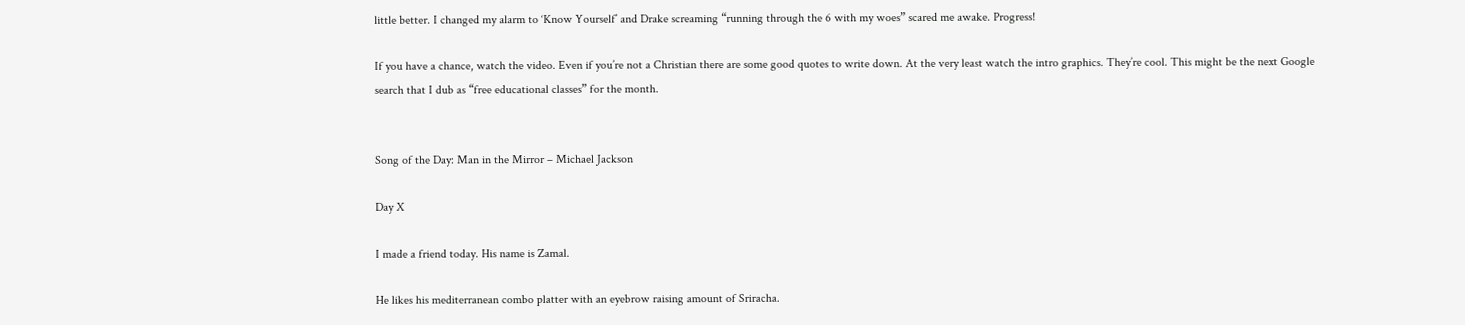little better. I changed my alarm to ‘Know Yourself’ and Drake screaming “running through the 6 with my woes” scared me awake. Progress!

If you have a chance, watch the video. Even if you’re not a Christian there are some good quotes to write down. At the very least watch the intro graphics. They’re cool. This might be the next Google search that I dub as “free educational classes” for the month.


Song of the Day: Man in the Mirror – Michael Jackson

Day X

I made a friend today. His name is Zamal.

He likes his mediterranean combo platter with an eyebrow raising amount of Sriracha.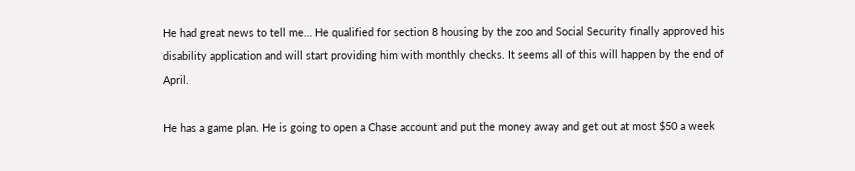He had great news to tell me… He qualified for section 8 housing by the zoo and Social Security finally approved his disability application and will start providing him with monthly checks. It seems all of this will happen by the end of April.

He has a game plan. He is going to open a Chase account and put the money away and get out at most $50 a week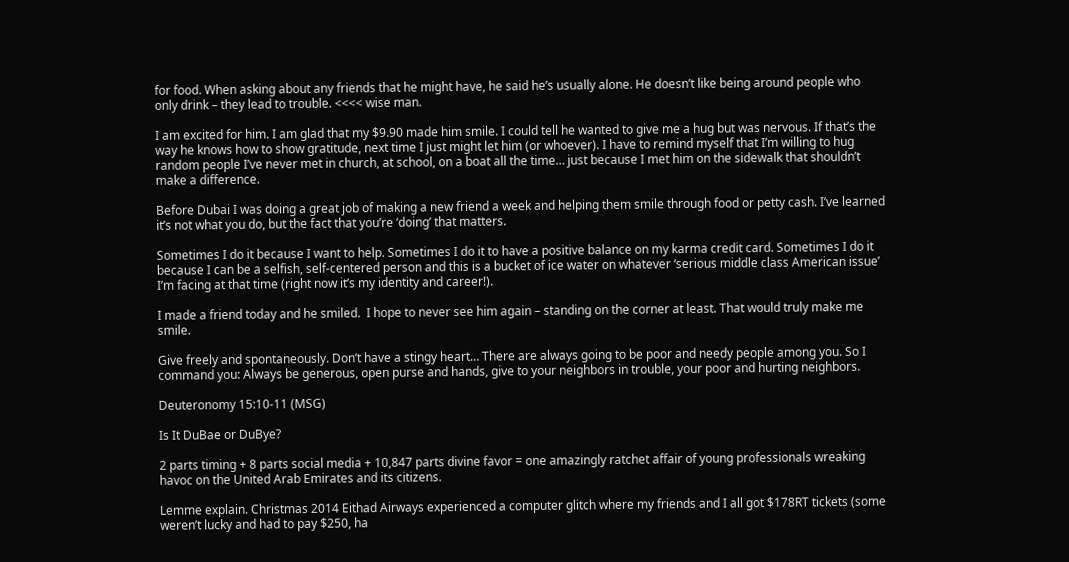for food. When asking about any friends that he might have, he said he’s usually alone. He doesn’t like being around people who only drink – they lead to trouble. <<<< wise man.

I am excited for him. I am glad that my $9.90 made him smile. I could tell he wanted to give me a hug but was nervous. If that’s the way he knows how to show gratitude, next time I just might let him (or whoever). I have to remind myself that I’m willing to hug random people I’ve never met in church, at school, on a boat all the time… just because I met him on the sidewalk that shouldn’t make a difference.

Before Dubai I was doing a great job of making a new friend a week and helping them smile through food or petty cash. I’ve learned it’s not what you do, but the fact that you’re ‘doing’ that matters.

Sometimes I do it because I want to help. Sometimes I do it to have a positive balance on my karma credit card. Sometimes I do it because I can be a selfish, self-centered person and this is a bucket of ice water on whatever ‘serious middle class American issue’ I’m facing at that time (right now it’s my identity and career!).

I made a friend today and he smiled.  I hope to never see him again – standing on the corner at least. That would truly make me smile.

Give freely and spontaneously. Don’t have a stingy heart… There are always going to be poor and needy people among you. So I command you: Always be generous, open purse and hands, give to your neighbors in trouble, your poor and hurting neighbors.

Deuteronomy 15:10-11 (MSG)

Is It DuBae or DuBye?

2 parts timing + 8 parts social media + 10,847 parts divine favor = one amazingly ratchet affair of young professionals wreaking havoc on the United Arab Emirates and its citizens.

Lemme explain. Christmas 2014 Eithad Airways experienced a computer glitch where my friends and I all got $178RT tickets (some weren’t lucky and had to pay $250, ha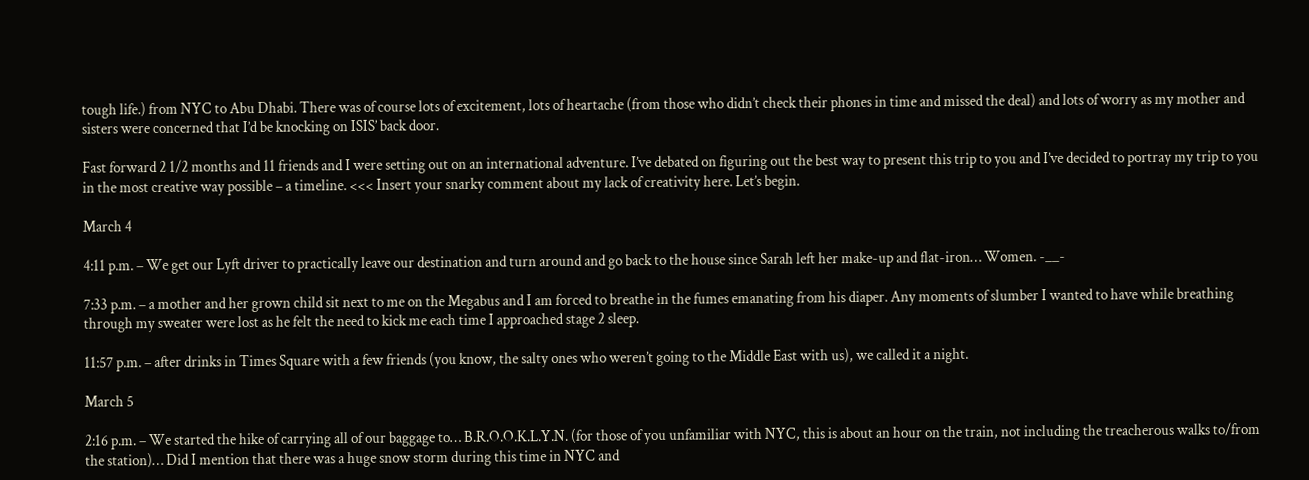tough life.) from NYC to Abu Dhabi. There was of course lots of excitement, lots of heartache (from those who didn’t check their phones in time and missed the deal) and lots of worry as my mother and sisters were concerned that I’d be knocking on ISIS’ back door.

Fast forward 2 1/2 months and 11 friends and I were setting out on an international adventure. I’ve debated on figuring out the best way to present this trip to you and I’ve decided to portray my trip to you in the most creative way possible – a timeline. <<< Insert your snarky comment about my lack of creativity here. Let’s begin.

March 4

4:11 p.m. – We get our Lyft driver to practically leave our destination and turn around and go back to the house since Sarah left her make-up and flat-iron… Women. -__-

7:33 p.m. – a mother and her grown child sit next to me on the Megabus and I am forced to breathe in the fumes emanating from his diaper. Any moments of slumber I wanted to have while breathing through my sweater were lost as he felt the need to kick me each time I approached stage 2 sleep.

11:57 p.m. – after drinks in Times Square with a few friends (you know, the salty ones who weren’t going to the Middle East with us), we called it a night.

March 5

2:16 p.m. – We started the hike of carrying all of our baggage to… B.R.O.O.K.L.Y.N. (for those of you unfamiliar with NYC, this is about an hour on the train, not including the treacherous walks to/from the station)… Did I mention that there was a huge snow storm during this time in NYC and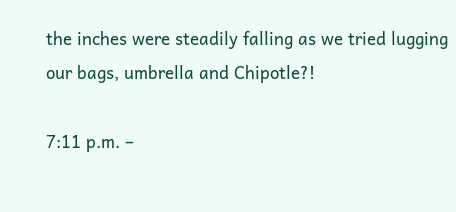the inches were steadily falling as we tried lugging our bags, umbrella and Chipotle?!

7:11 p.m. –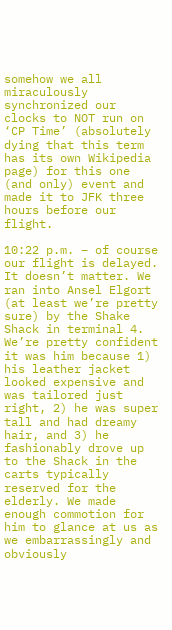somehow we all miraculously synchronized our clocks to NOT run on ‘CP Time’ (absolutely dying that this term has its own Wikipedia page) for this one (and only) event and made it to JFK three hours before our flight.

10:22 p.m. – of course our flight is delayed. It doesn’t matter. We ran into Ansel Elgort (at least we’re pretty sure) by the Shake Shack in terminal 4. We’re pretty confident it was him because 1) his leather jacket looked expensive and was tailored just right, 2) he was super tall and had dreamy hair, and 3) he fashionably drove up to the Shack in the carts typically reserved for the elderly. We made enough commotion for him to glance at us as we embarrassingly and obviously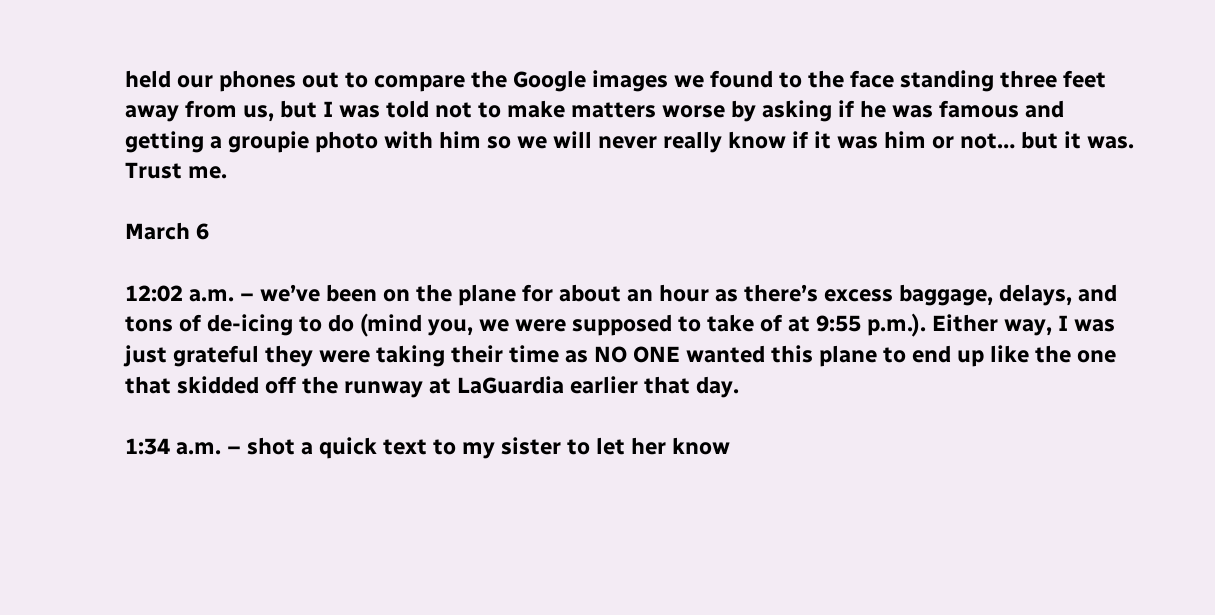held our phones out to compare the Google images we found to the face standing three feet away from us, but I was told not to make matters worse by asking if he was famous and getting a groupie photo with him so we will never really know if it was him or not… but it was. Trust me.

March 6

12:02 a.m. – we’ve been on the plane for about an hour as there’s excess baggage, delays, and tons of de-icing to do (mind you, we were supposed to take of at 9:55 p.m.). Either way, I was just grateful they were taking their time as NO ONE wanted this plane to end up like the one that skidded off the runway at LaGuardia earlier that day.

1:34 a.m. – shot a quick text to my sister to let her know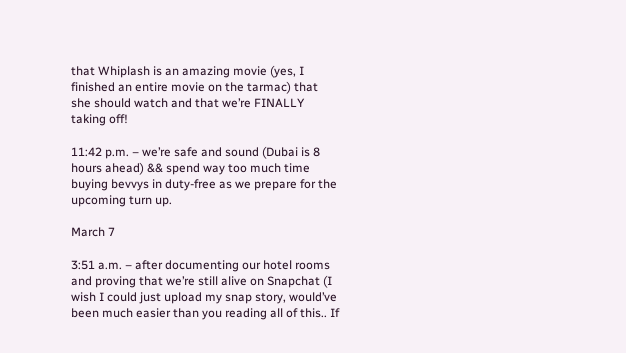that Whiplash is an amazing movie (yes, I finished an entire movie on the tarmac) that she should watch and that we’re FINALLY taking off!

11:42 p.m. – we’re safe and sound (Dubai is 8 hours ahead) && spend way too much time buying bevvys in duty-free as we prepare for the upcoming turn up.

March 7

3:51 a.m. – after documenting our hotel rooms and proving that we’re still alive on Snapchat (I wish I could just upload my snap story, would’ve been much easier than you reading all of this.. If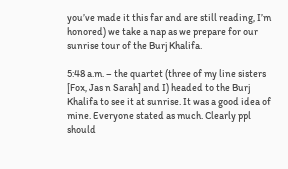you’ve made it this far and are still reading, I’m honored) we take a nap as we prepare for our sunrise tour of the Burj Khalifa.

5:48 a.m. – the quartet (three of my line sisters [Fox, Jas n Sarah] and I) headed to the Burj Khalifa to see it at sunrise. It was a good idea of mine. Everyone stated as much. Clearly ppl should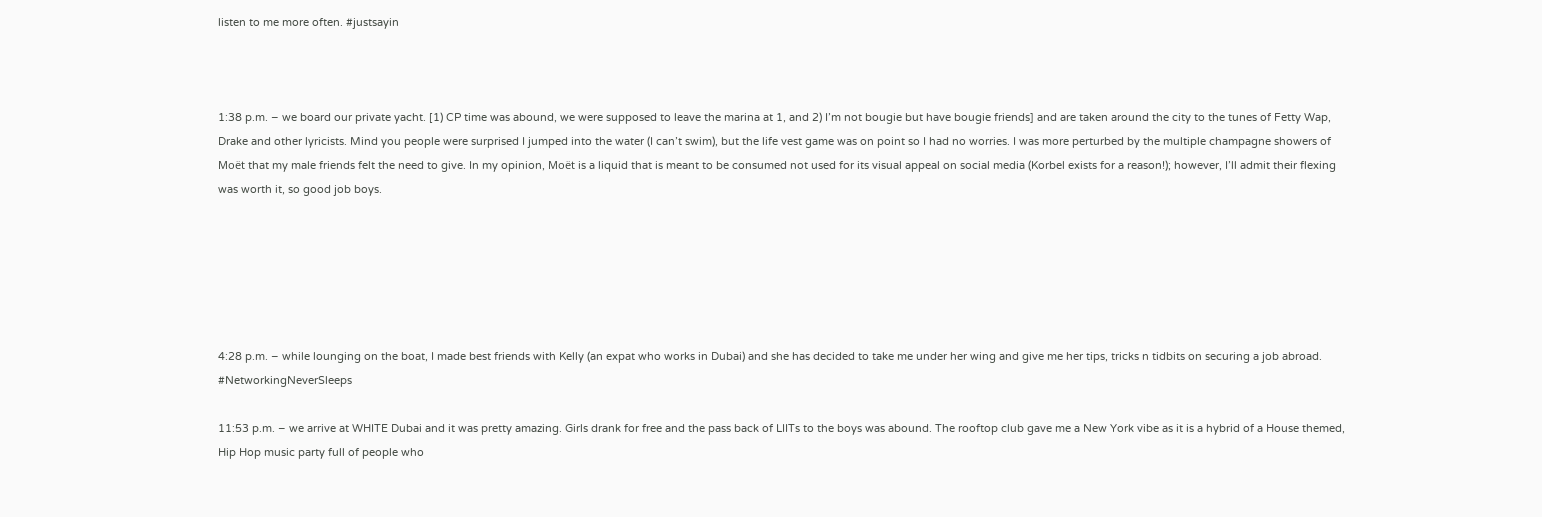listen to me more often. #justsayin



1:38 p.m. – we board our private yacht. [1) CP time was abound, we were supposed to leave the marina at 1, and 2) I’m not bougie but have bougie friends] and are taken around the city to the tunes of Fetty Wap, Drake and other lyricists. Mind you people were surprised I jumped into the water (I can’t swim), but the life vest game was on point so I had no worries. I was more perturbed by the multiple champagne showers of Moët that my male friends felt the need to give. In my opinion, Moët is a liquid that is meant to be consumed not used for its visual appeal on social media (Korbel exists for a reason!); however, I’ll admit their flexing was worth it, so good job boys.






4:28 p.m. – while lounging on the boat, I made best friends with Kelly (an expat who works in Dubai) and she has decided to take me under her wing and give me her tips, tricks n tidbits on securing a job abroad. #NetworkingNeverSleeps

11:53 p.m. – we arrive at WHITE Dubai and it was pretty amazing. Girls drank for free and the pass back of LIITs to the boys was abound. The rooftop club gave me a New York vibe as it is a hybrid of a House themed, Hip Hop music party full of people who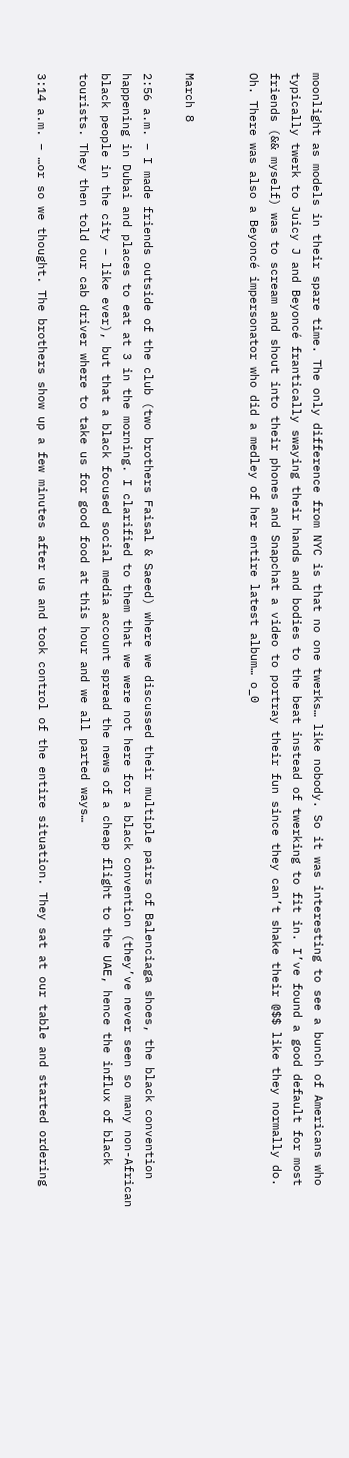moonlight as models in their spare time. The only difference from NYC is that no one twerks… like nobody. So it was interesting to see a bunch of Americans who typically twerk to Juicy J and Beyoncé frantically swaying their hands and bodies to the beat instead of twerking to fit in. I’ve found a good default for most friends (&& myself) was to scream and shout into their phones and Snapchat a video to portray their fun since they can’t shake their @$$ like they normally do. Oh. There was also a Beyoncé impersonator who did a medley of her entire latest album… o_0


March 8

2:56 a.m. – I made friends outside of the club (two brothers Faisal & Saeed) where we discussed their multiple pairs of Balenciaga shoes, the black convention happening in Dubai and places to eat at 3 in the morning. I clarified to them that we were not here for a black convention (they’ve never seen so many non-African black people in the city – like ever), but that a black focused social media account spread the news of a cheap flight to the UAE, hence the influx of black tourists. They then told our cab driver where to take us for good food at this hour and we all parted ways…

3:14 a.m. – …or so we thought. The brothers show up a few minutes after us and took control of the entire situation. They sat at our table and started ordering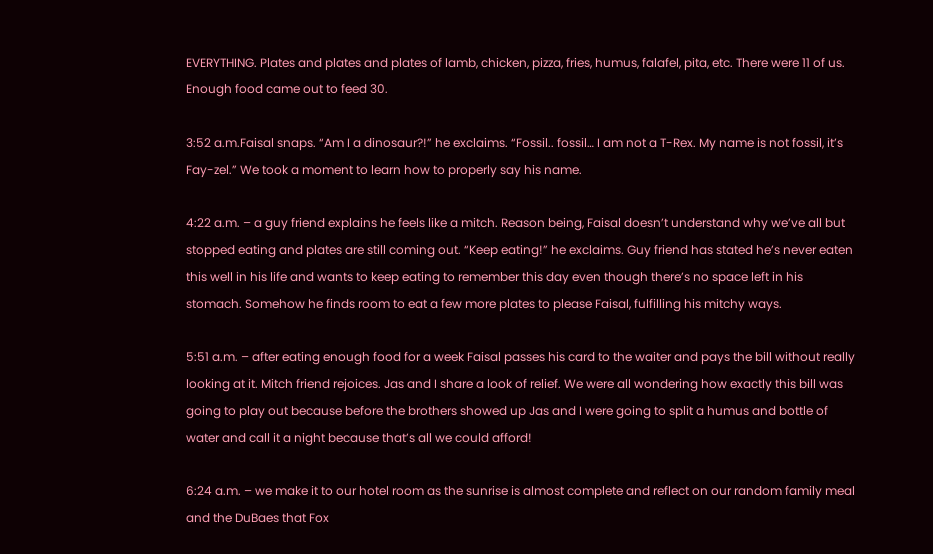EVERYTHING. Plates and plates and plates of lamb, chicken, pizza, fries, humus, falafel, pita, etc. There were 11 of us. Enough food came out to feed 30.

3:52 a.m.Faisal snaps. “Am I a dinosaur?!” he exclaims. “Fossil.. fossil… I am not a T-Rex. My name is not fossil, it’s Fay-zel.” We took a moment to learn how to properly say his name.

4:22 a.m. – a guy friend explains he feels like a mitch. Reason being, Faisal doesn’t understand why we’ve all but stopped eating and plates are still coming out. “Keep eating!” he exclaims. Guy friend has stated he’s never eaten this well in his life and wants to keep eating to remember this day even though there’s no space left in his stomach. Somehow he finds room to eat a few more plates to please Faisal, fulfilling his mitchy ways.

5:51 a.m. – after eating enough food for a week Faisal passes his card to the waiter and pays the bill without really looking at it. Mitch friend rejoices. Jas and I share a look of relief. We were all wondering how exactly this bill was going to play out because before the brothers showed up Jas and I were going to split a humus and bottle of water and call it a night because that’s all we could afford!

6:24 a.m. – we make it to our hotel room as the sunrise is almost complete and reflect on our random family meal and the DuBaes that Fox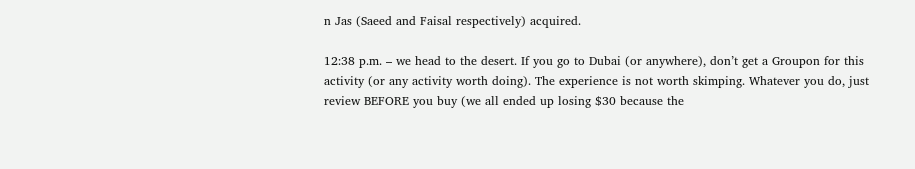n Jas (Saeed and Faisal respectively) acquired.

12:38 p.m. – we head to the desert. If you go to Dubai (or anywhere), don’t get a Groupon for this activity (or any activity worth doing). The experience is not worth skimping. Whatever you do, just review BEFORE you buy (we all ended up losing $30 because the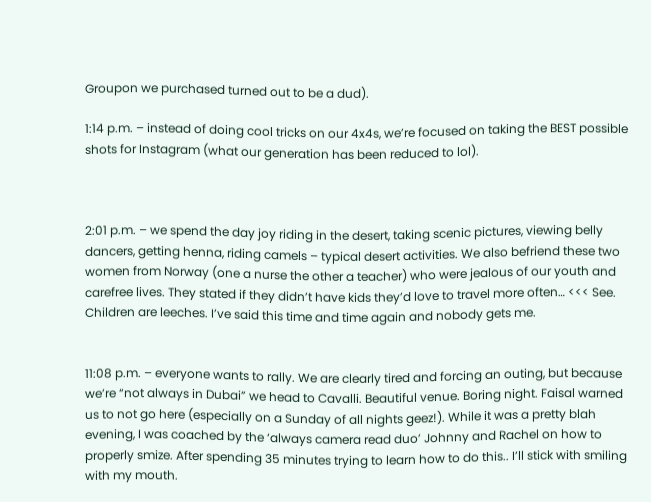Groupon we purchased turned out to be a dud).

1:14 p.m. – instead of doing cool tricks on our 4x4s, we’re focused on taking the BEST possible shots for Instagram (what our generation has been reduced to lol).



2:01 p.m. – we spend the day joy riding in the desert, taking scenic pictures, viewing belly dancers, getting henna, riding camels – typical desert activities. We also befriend these two women from Norway (one a nurse the other a teacher) who were jealous of our youth and carefree lives. They stated if they didn’t have kids they’d love to travel more often… <<< See. Children are leeches. I’ve said this time and time again and nobody gets me.


11:08 p.m. – everyone wants to rally. We are clearly tired and forcing an outing, but because we’re “not always in Dubai” we head to Cavalli. Beautiful venue. Boring night. Faisal warned us to not go here (especially on a Sunday of all nights geez!). While it was a pretty blah evening, I was coached by the ‘always camera read duo’ Johnny and Rachel on how to properly smize. After spending 35 minutes trying to learn how to do this.. I’ll stick with smiling with my mouth.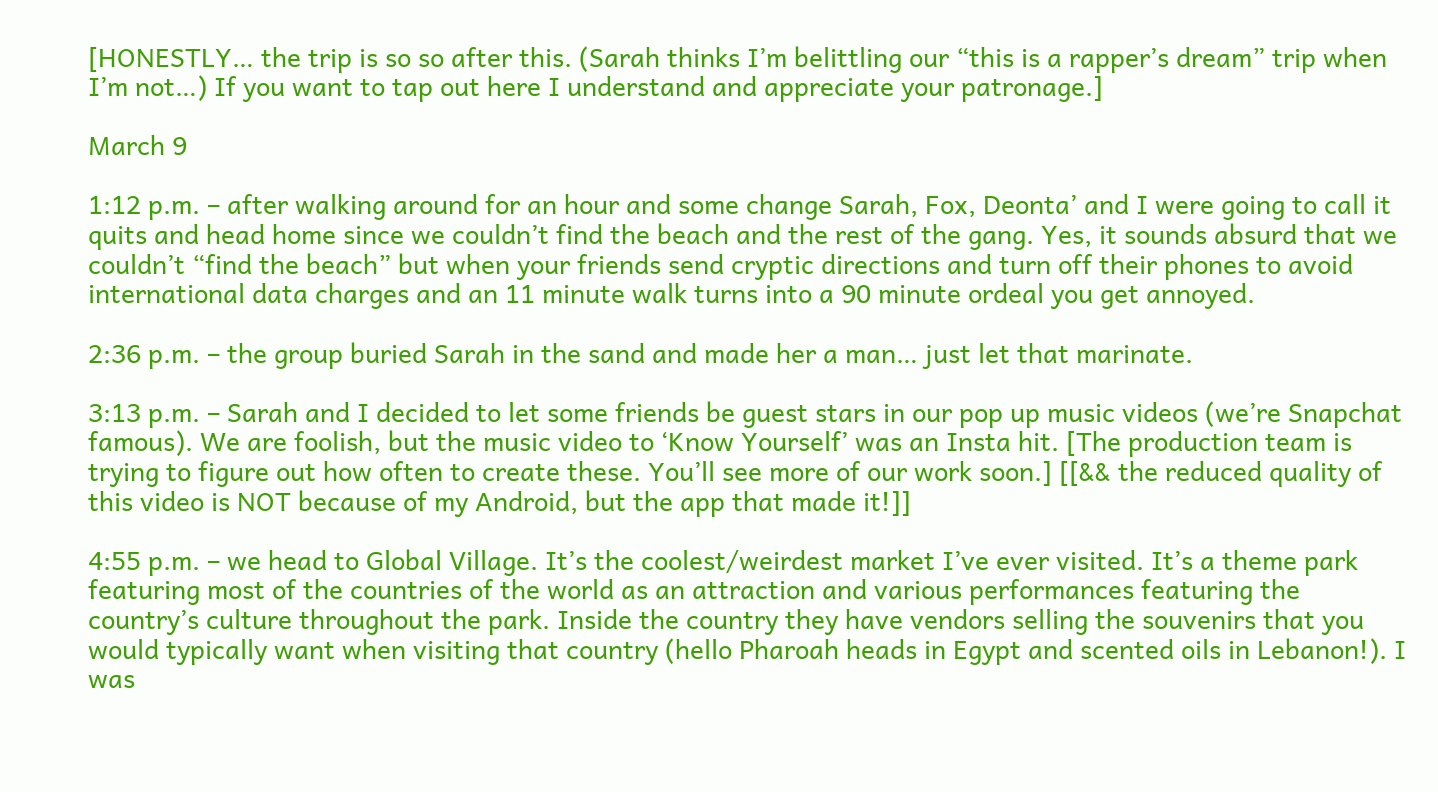[HONESTLY… the trip is so so after this. (Sarah thinks I’m belittling our “this is a rapper’s dream” trip when I’m not…) If you want to tap out here I understand and appreciate your patronage.]

March 9

1:12 p.m. – after walking around for an hour and some change Sarah, Fox, Deonta’ and I were going to call it quits and head home since we couldn’t find the beach and the rest of the gang. Yes, it sounds absurd that we couldn’t “find the beach” but when your friends send cryptic directions and turn off their phones to avoid international data charges and an 11 minute walk turns into a 90 minute ordeal you get annoyed.

2:36 p.m. – the group buried Sarah in the sand and made her a man… just let that marinate.

3:13 p.m. – Sarah and I decided to let some friends be guest stars in our pop up music videos (we’re Snapchat famous). We are foolish, but the music video to ‘Know Yourself’ was an Insta hit. [The production team is trying to figure out how often to create these. You’ll see more of our work soon.] [[&& the reduced quality of this video is NOT because of my Android, but the app that made it!]]

4:55 p.m. – we head to Global Village. It’s the coolest/weirdest market I’ve ever visited. It’s a theme park featuring most of the countries of the world as an attraction and various performances featuring the country’s culture throughout the park. Inside the country they have vendors selling the souvenirs that you would typically want when visiting that country (hello Pharoah heads in Egypt and scented oils in Lebanon!). I was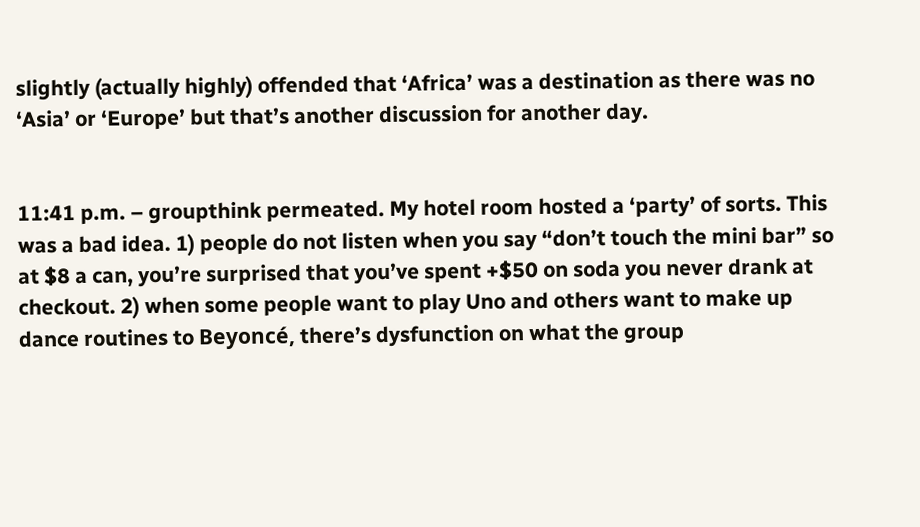slightly (actually highly) offended that ‘Africa’ was a destination as there was no ‘Asia’ or ‘Europe’ but that’s another discussion for another day.


11:41 p.m. – groupthink permeated. My hotel room hosted a ‘party’ of sorts. This was a bad idea. 1) people do not listen when you say “don’t touch the mini bar” so at $8 a can, you’re surprised that you’ve spent +$50 on soda you never drank at checkout. 2) when some people want to play Uno and others want to make up dance routines to Beyoncé, there’s dysfunction on what the group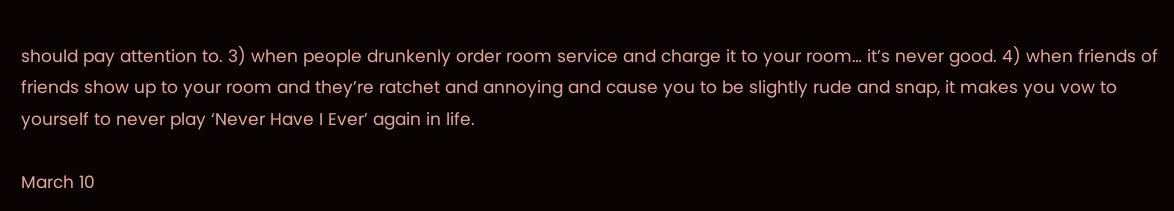should pay attention to. 3) when people drunkenly order room service and charge it to your room… it’s never good. 4) when friends of friends show up to your room and they’re ratchet and annoying and cause you to be slightly rude and snap, it makes you vow to yourself to never play ‘Never Have I Ever’ again in life.

March 10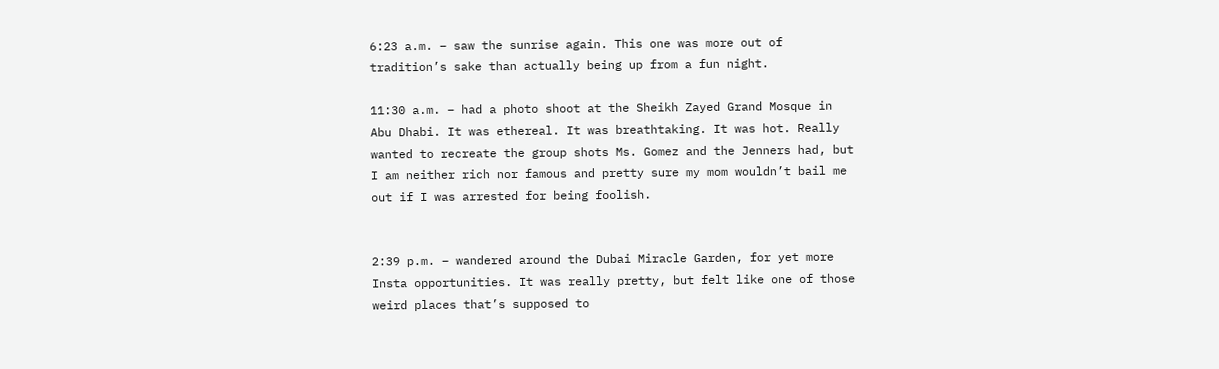6:23 a.m. – saw the sunrise again. This one was more out of tradition’s sake than actually being up from a fun night.

11:30 a.m. – had a photo shoot at the Sheikh Zayed Grand Mosque in Abu Dhabi. It was ethereal. It was breathtaking. It was hot. Really wanted to recreate the group shots Ms. Gomez and the Jenners had, but I am neither rich nor famous and pretty sure my mom wouldn’t bail me out if I was arrested for being foolish.


2:39 p.m. – wandered around the Dubai Miracle Garden, for yet more Insta opportunities. It was really pretty, but felt like one of those weird places that’s supposed to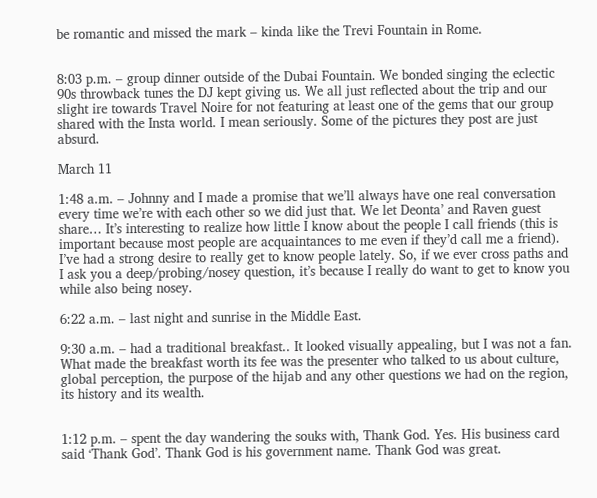be romantic and missed the mark – kinda like the Trevi Fountain in Rome.


8:03 p.m. – group dinner outside of the Dubai Fountain. We bonded singing the eclectic 90s throwback tunes the DJ kept giving us. We all just reflected about the trip and our slight ire towards Travel Noire for not featuring at least one of the gems that our group shared with the Insta world. I mean seriously. Some of the pictures they post are just absurd.

March 11

1:48 a.m. – Johnny and I made a promise that we’ll always have one real conversation every time we’re with each other so we did just that. We let Deonta’ and Raven guest share… It’s interesting to realize how little I know about the people I call friends (this is important because most people are acquaintances to me even if they’d call me a friend). I’ve had a strong desire to really get to know people lately. So, if we ever cross paths and I ask you a deep/probing/nosey question, it’s because I really do want to get to know you while also being nosey.

6:22 a.m. – last night and sunrise in the Middle East.

9:30 a.m. – had a traditional breakfast.. It looked visually appealing, but I was not a fan. What made the breakfast worth its fee was the presenter who talked to us about culture, global perception, the purpose of the hijab and any other questions we had on the region, its history and its wealth.


1:12 p.m. – spent the day wandering the souks with, Thank God. Yes. His business card said ‘Thank God’. Thank God is his government name. Thank God was great.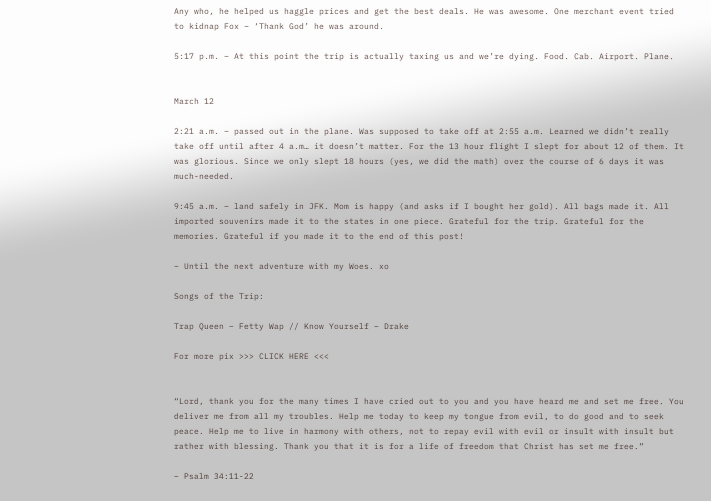Any who, he helped us haggle prices and get the best deals. He was awesome. One merchant event tried to kidnap Fox – ‘Thank God’ he was around.

5:17 p.m. – At this point the trip is actually taxing us and we’re dying. Food. Cab. Airport. Plane.


March 12

2:21 a.m. – passed out in the plane. Was supposed to take off at 2:55 a.m. Learned we didn’t really take off until after 4 a.m… it doesn’t matter. For the 13 hour flight I slept for about 12 of them. It was glorious. Since we only slept 18 hours (yes, we did the math) over the course of 6 days it was much-needed.

9:45 a.m. – land safely in JFK. Mom is happy (and asks if I bought her gold). All bags made it. All imported souvenirs made it to the states in one piece. Grateful for the trip. Grateful for the memories. Grateful if you made it to the end of this post!

– Until the next adventure with my Woes. xo

Songs of the Trip:

Trap Queen – Fetty Wap // Know Yourself – Drake

For more pix >>> CLICK HERE <<<


“Lord, thank you for the many times I have cried out to you and you have heard me and set me free. You deliver me from all my troubles. Help me today to keep my tongue from evil, to do good and to seek peace. Help me to live in harmony with others, not to repay evil with evil or insult with insult but rather with blessing. Thank you that it is for a life of freedom that Christ has set me free.”

– Psalm 34:11-22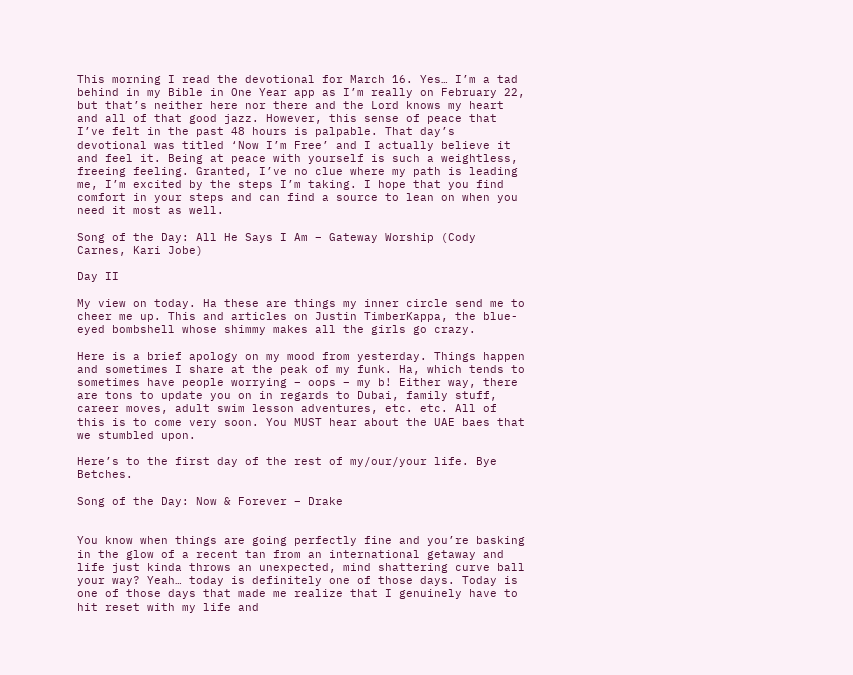This morning I read the devotional for March 16. Yes… I’m a tad behind in my Bible in One Year app as I’m really on February 22, but that’s neither here nor there and the Lord knows my heart and all of that good jazz. However, this sense of peace that I’ve felt in the past 48 hours is palpable. That day’s devotional was titled ‘Now I’m Free’ and I actually believe it and feel it. Being at peace with yourself is such a weightless, freeing feeling. Granted, I’ve no clue where my path is leading me, I’m excited by the steps I’m taking. I hope that you find comfort in your steps and can find a source to lean on when you need it most as well.

Song of the Day: All He Says I Am – Gateway Worship (Cody Carnes, Kari Jobe)

Day II

My view on today. Ha these are things my inner circle send me to cheer me up. This and articles on Justin TimberKappa, the blue-eyed bombshell whose shimmy makes all the girls go crazy.

Here is a brief apology on my mood from yesterday. Things happen and sometimes I share at the peak of my funk. Ha, which tends to sometimes have people worrying – oops – my b! Either way, there are tons to update you on in regards to Dubai, family stuff, career moves, adult swim lesson adventures, etc. etc. All of this is to come very soon. You MUST hear about the UAE baes that we stumbled upon.

Here’s to the first day of the rest of my/our/your life. Bye Betches.

Song of the Day: Now & Forever – Drake


You know when things are going perfectly fine and you’re basking in the glow of a recent tan from an international getaway and life just kinda throws an unexpected, mind shattering curve ball your way? Yeah… today is definitely one of those days. Today is one of those days that made me realize that I genuinely have to hit reset with my life and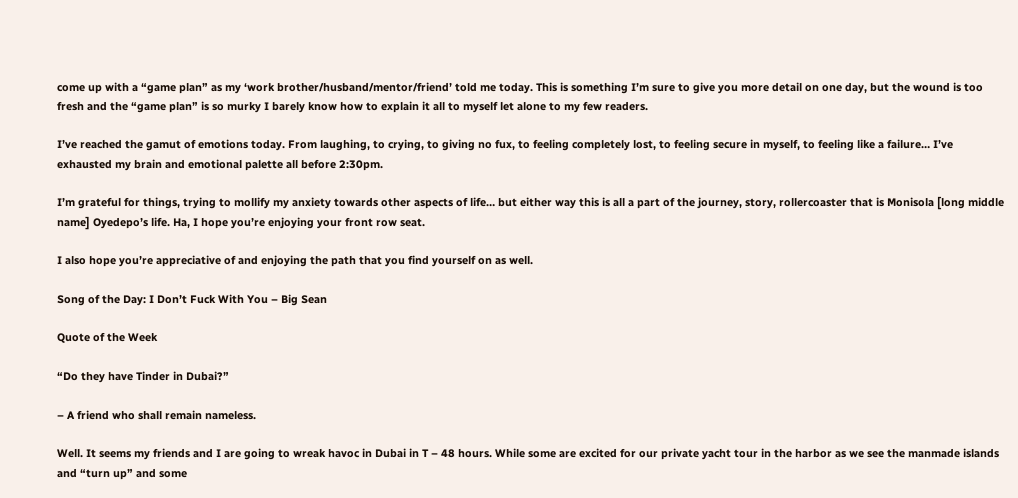come up with a “game plan” as my ‘work brother/husband/mentor/friend’ told me today. This is something I’m sure to give you more detail on one day, but the wound is too fresh and the “game plan” is so murky I barely know how to explain it all to myself let alone to my few readers.

I’ve reached the gamut of emotions today. From laughing, to crying, to giving no fux, to feeling completely lost, to feeling secure in myself, to feeling like a failure… I’ve exhausted my brain and emotional palette all before 2:30pm.

I’m grateful for things, trying to mollify my anxiety towards other aspects of life… but either way this is all a part of the journey, story, rollercoaster that is Monisola [long middle name] Oyedepo’s life. Ha, I hope you’re enjoying your front row seat.

I also hope you’re appreciative of and enjoying the path that you find yourself on as well.

Song of the Day: I Don’t Fuck With You – Big Sean

Quote of the Week

“Do they have Tinder in Dubai?”

– A friend who shall remain nameless.

Well. It seems my friends and I are going to wreak havoc in Dubai in T – 48 hours. While some are excited for our private yacht tour in the harbor as we see the manmade islands and “turn up” and some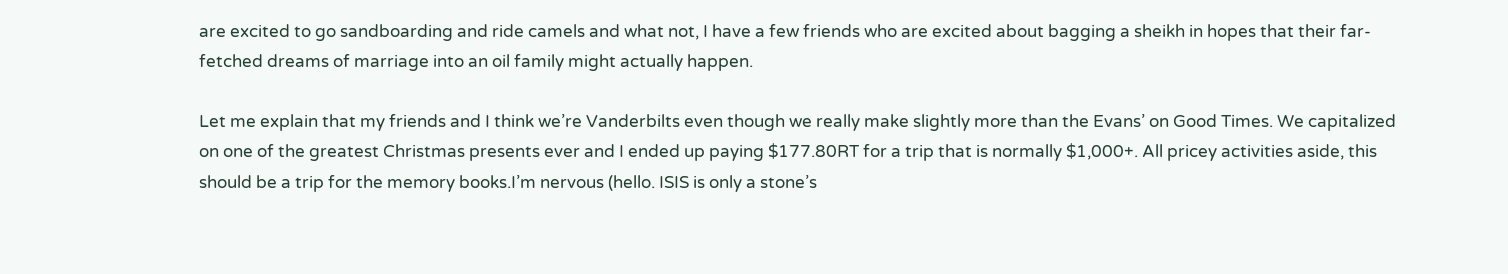are excited to go sandboarding and ride camels and what not, I have a few friends who are excited about bagging a sheikh in hopes that their far-fetched dreams of marriage into an oil family might actually happen.

Let me explain that my friends and I think we’re Vanderbilts even though we really make slightly more than the Evans’ on Good Times. We capitalized on one of the greatest Christmas presents ever and I ended up paying $177.80RT for a trip that is normally $1,000+. All pricey activities aside, this should be a trip for the memory books.I’m nervous (hello. ISIS is only a stone’s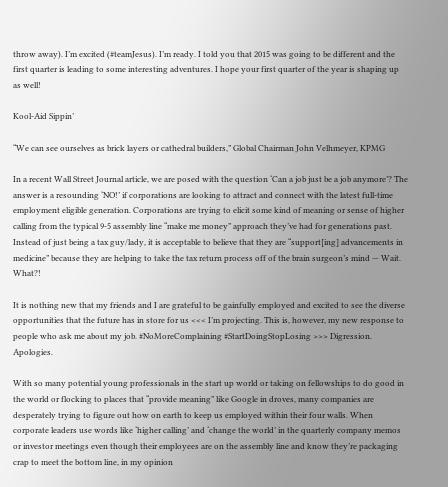throw away). I’m excited (#teamJesus). I’m ready. I told you that 2015 was going to be different and the first quarter is leading to some interesting adventures. I hope your first quarter of the year is shaping up as well!

Kool-Aid Sippin’

“We can see ourselves as brick layers or cathedral builders,” Global Chairman John Velhmeyer, KPMG

In a recent Wall Street Journal article, we are posed with the question ‘Can a job just be a job anymore’? The answer is a resounding ‘NO!’ if corporations are looking to attract and connect with the latest full-time employment eligible generation. Corporations are trying to elicit some kind of meaning or sense of higher calling from the typical 9-5 assembly line “make me money” approach they’ve had for generations past. Instead of just being a tax guy/lady, it is acceptable to believe that they are “support[ing] advancements in medicine” because they are helping to take the tax return process off of the brain surgeon’s mind — Wait. What?!

It is nothing new that my friends and I are grateful to be gainfully employed and excited to see the diverse opportunities that the future has in store for us <<< I’m projecting. This is, however, my new response to people who ask me about my job. #NoMoreComplaining #StartDoingStopLosing >>> Digression. Apologies.

With so many potential young professionals in the start up world or taking on fellowships to do good in the world or flocking to places that “provide meaning” like Google in droves, many companies are desperately trying to figure out how on earth to keep us employed within their four walls. When corporate leaders use words like ‘higher calling’ and ‘change the world’ in the quarterly company memos or investor meetings even though their employees are on the assembly line and know they’re packaging crap to meet the bottom line, in my opinion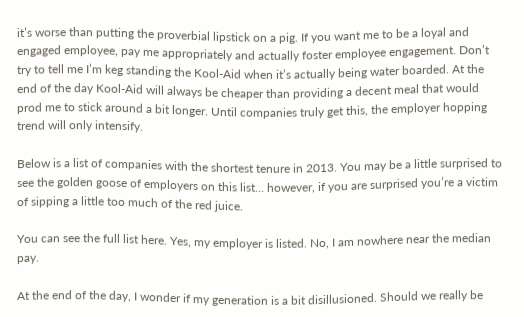it’s worse than putting the proverbial lipstick on a pig. If you want me to be a loyal and engaged employee, pay me appropriately and actually foster employee engagement. Don’t try to tell me I’m keg standing the Kool-Aid when it’s actually being water boarded. At the end of the day Kool-Aid will always be cheaper than providing a decent meal that would prod me to stick around a bit longer. Until companies truly get this, the employer hopping trend will only intensify.

Below is a list of companies with the shortest tenure in 2013. You may be a little surprised to see the golden goose of employers on this list… however, if you are surprised you’re a victim of sipping a little too much of the red juice.

You can see the full list here. Yes, my employer is listed. No, I am nowhere near the median pay.

At the end of the day, I wonder if my generation is a bit disillusioned. Should we really be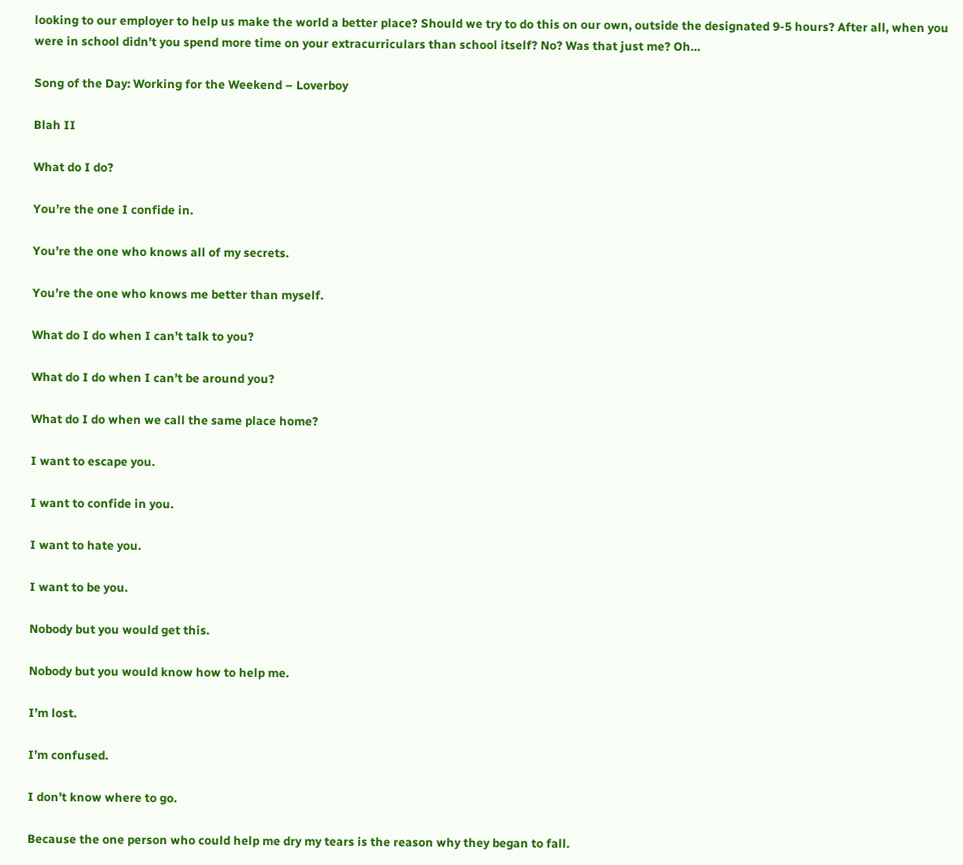looking to our employer to help us make the world a better place? Should we try to do this on our own, outside the designated 9-5 hours? After all, when you were in school didn’t you spend more time on your extracurriculars than school itself? No? Was that just me? Oh…

Song of the Day: Working for the Weekend – Loverboy

Blah II

What do I do?

You’re the one I confide in.

You’re the one who knows all of my secrets.

You’re the one who knows me better than myself.

What do I do when I can’t talk to you?

What do I do when I can’t be around you?

What do I do when we call the same place home?

I want to escape you.

I want to confide in you.

I want to hate you.

I want to be you.

Nobody but you would get this.

Nobody but you would know how to help me.

I’m lost.

I’m confused.

I don’t know where to go.

Because the one person who could help me dry my tears is the reason why they began to fall.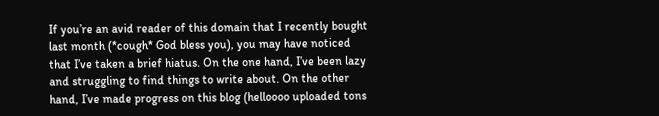If you’re an avid reader of this domain that I recently bought last month (*cough* God bless you), you may have noticed that I’ve taken a brief hiatus. On the one hand, I’ve been lazy and struggling to find things to write about. On the other hand, I’ve made progress on this blog (helloooo uploaded tons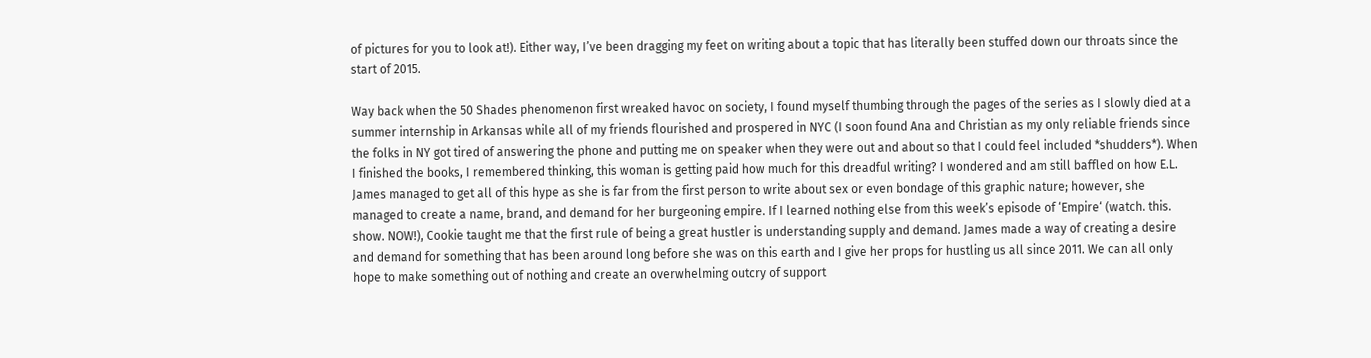of pictures for you to look at!). Either way, I’ve been dragging my feet on writing about a topic that has literally been stuffed down our throats since the start of 2015.

Way back when the 50 Shades phenomenon first wreaked havoc on society, I found myself thumbing through the pages of the series as I slowly died at a summer internship in Arkansas while all of my friends flourished and prospered in NYC (I soon found Ana and Christian as my only reliable friends since the folks in NY got tired of answering the phone and putting me on speaker when they were out and about so that I could feel included *shudders*). When I finished the books, I remembered thinking, this woman is getting paid how much for this dreadful writing? I wondered and am still baffled on how E.L. James managed to get all of this hype as she is far from the first person to write about sex or even bondage of this graphic nature; however, she managed to create a name, brand, and demand for her burgeoning empire. If I learned nothing else from this week’s episode of ‘Empire‘ (watch. this. show. NOW!), Cookie taught me that the first rule of being a great hustler is understanding supply and demand. James made a way of creating a desire and demand for something that has been around long before she was on this earth and I give her props for hustling us all since 2011. We can all only hope to make something out of nothing and create an overwhelming outcry of support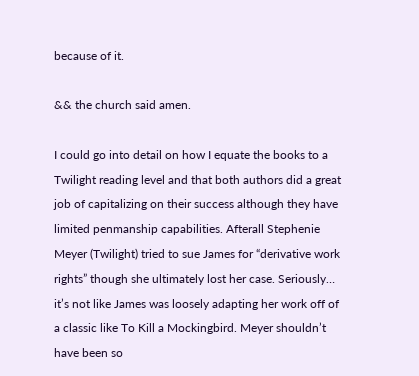because of it.

&& the church said amen.

I could go into detail on how I equate the books to a Twilight reading level and that both authors did a great job of capitalizing on their success although they have limited penmanship capabilities. Afterall Stephenie Meyer (Twilight) tried to sue James for “derivative work rights” though she ultimately lost her case. Seriously… it’s not like James was loosely adapting her work off of a classic like To Kill a Mockingbird. Meyer shouldn’t have been so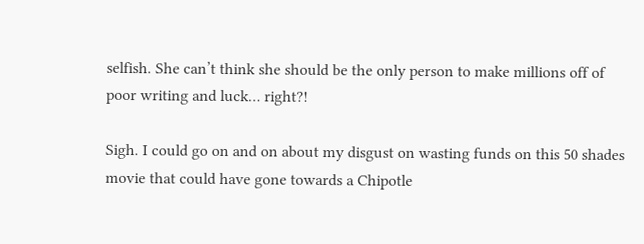selfish. She can’t think she should be the only person to make millions off of poor writing and luck… right?!

Sigh. I could go on and on about my disgust on wasting funds on this 50 shades movie that could have gone towards a Chipotle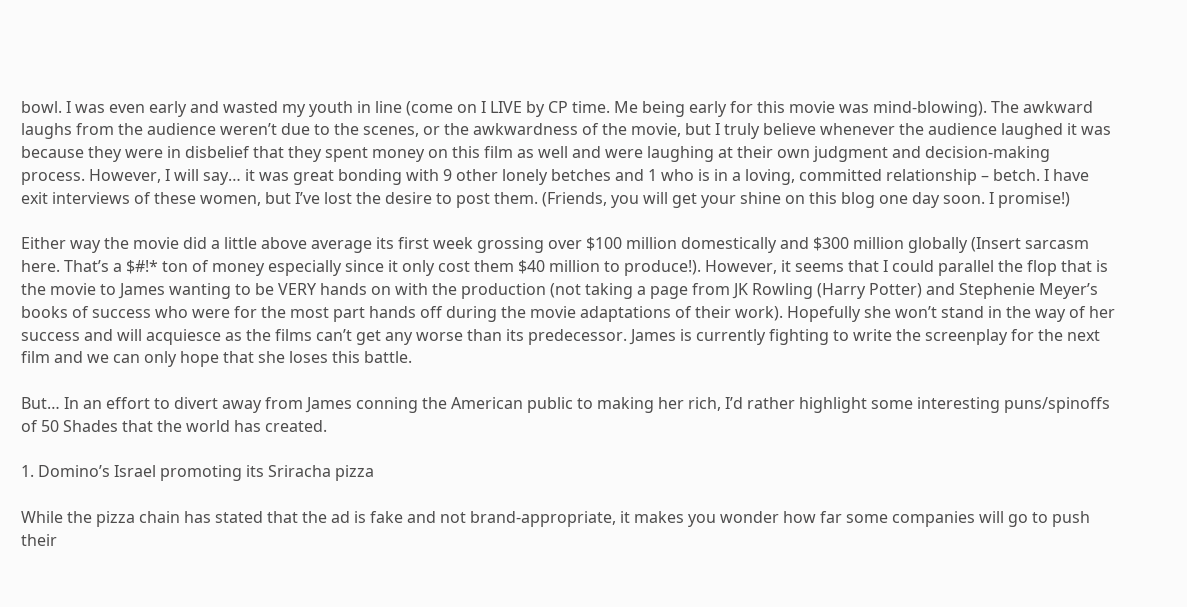bowl. I was even early and wasted my youth in line (come on I LIVE by CP time. Me being early for this movie was mind-blowing). The awkward laughs from the audience weren’t due to the scenes, or the awkwardness of the movie, but I truly believe whenever the audience laughed it was because they were in disbelief that they spent money on this film as well and were laughing at their own judgment and decision-making process. However, I will say… it was great bonding with 9 other lonely betches and 1 who is in a loving, committed relationship – betch. I have exit interviews of these women, but I’ve lost the desire to post them. (Friends, you will get your shine on this blog one day soon. I promise!)

Either way the movie did a little above average its first week grossing over $100 million domestically and $300 million globally (Insert sarcasm here. That’s a $#!* ton of money especially since it only cost them $40 million to produce!). However, it seems that I could parallel the flop that is the movie to James wanting to be VERY hands on with the production (not taking a page from JK Rowling (Harry Potter) and Stephenie Meyer’s books of success who were for the most part hands off during the movie adaptations of their work). Hopefully she won’t stand in the way of her success and will acquiesce as the films can’t get any worse than its predecessor. James is currently fighting to write the screenplay for the next film and we can only hope that she loses this battle.

But… In an effort to divert away from James conning the American public to making her rich, I’d rather highlight some interesting puns/spinoffs of 50 Shades that the world has created.

1. Domino’s Israel promoting its Sriracha pizza

While the pizza chain has stated that the ad is fake and not brand-appropriate, it makes you wonder how far some companies will go to push their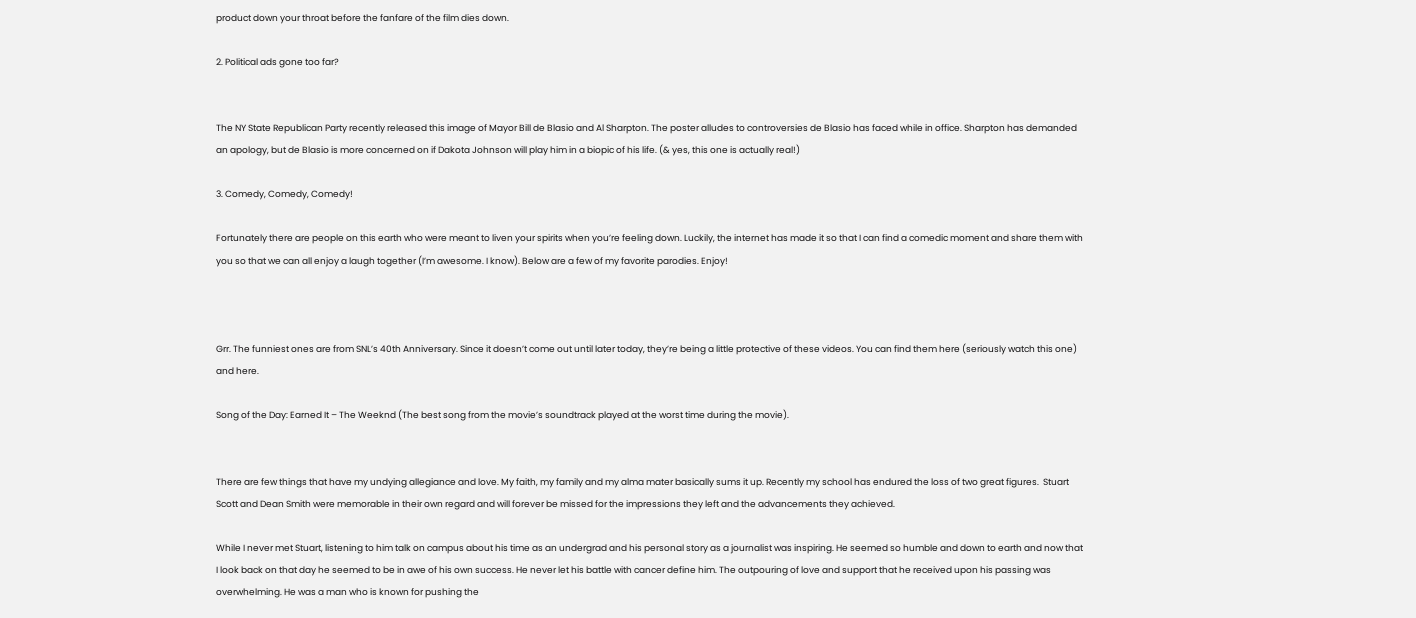product down your throat before the fanfare of the film dies down.

2. Political ads gone too far?


The NY State Republican Party recently released this image of Mayor Bill de Blasio and Al Sharpton. The poster alludes to controversies de Blasio has faced while in office. Sharpton has demanded an apology, but de Blasio is more concerned on if Dakota Johnson will play him in a biopic of his life. (& yes, this one is actually real!)

3. Comedy, Comedy, Comedy!

Fortunately there are people on this earth who were meant to liven your spirits when you’re feeling down. Luckily, the internet has made it so that I can find a comedic moment and share them with you so that we can all enjoy a laugh together (I’m awesome. I know). Below are a few of my favorite parodies. Enjoy!



Grr. The funniest ones are from SNL’s 40th Anniversary. Since it doesn’t come out until later today, they’re being a little protective of these videos. You can find them here (seriously watch this one) and here.

Song of the Day: Earned It – The Weeknd (The best song from the movie’s soundtrack played at the worst time during the movie).


There are few things that have my undying allegiance and love. My faith, my family and my alma mater basically sums it up. Recently my school has endured the loss of two great figures.  Stuart Scott and Dean Smith were memorable in their own regard and will forever be missed for the impressions they left and the advancements they achieved.

While I never met Stuart, listening to him talk on campus about his time as an undergrad and his personal story as a journalist was inspiring. He seemed so humble and down to earth and now that I look back on that day he seemed to be in awe of his own success. He never let his battle with cancer define him. The outpouring of love and support that he received upon his passing was overwhelming. He was a man who is known for pushing the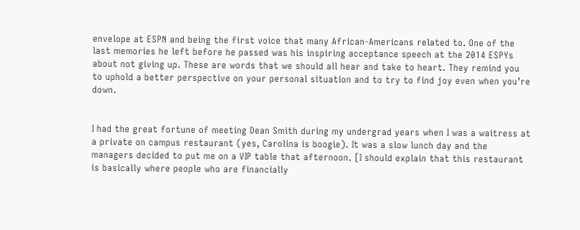envelope at ESPN and being the first voice that many African-Americans related to. One of the last memories he left before he passed was his inspiring acceptance speech at the 2014 ESPYs about not giving up. These are words that we should all hear and take to heart. They remind you to uphold a better perspective on your personal situation and to try to find joy even when you’re down.


I had the great fortune of meeting Dean Smith during my undergrad years when I was a waitress at a private on campus restaurant (yes, Carolina is boogie). It was a slow lunch day and the managers decided to put me on a VIP table that afternoon. [I should explain that this restaurant is basically where people who are financially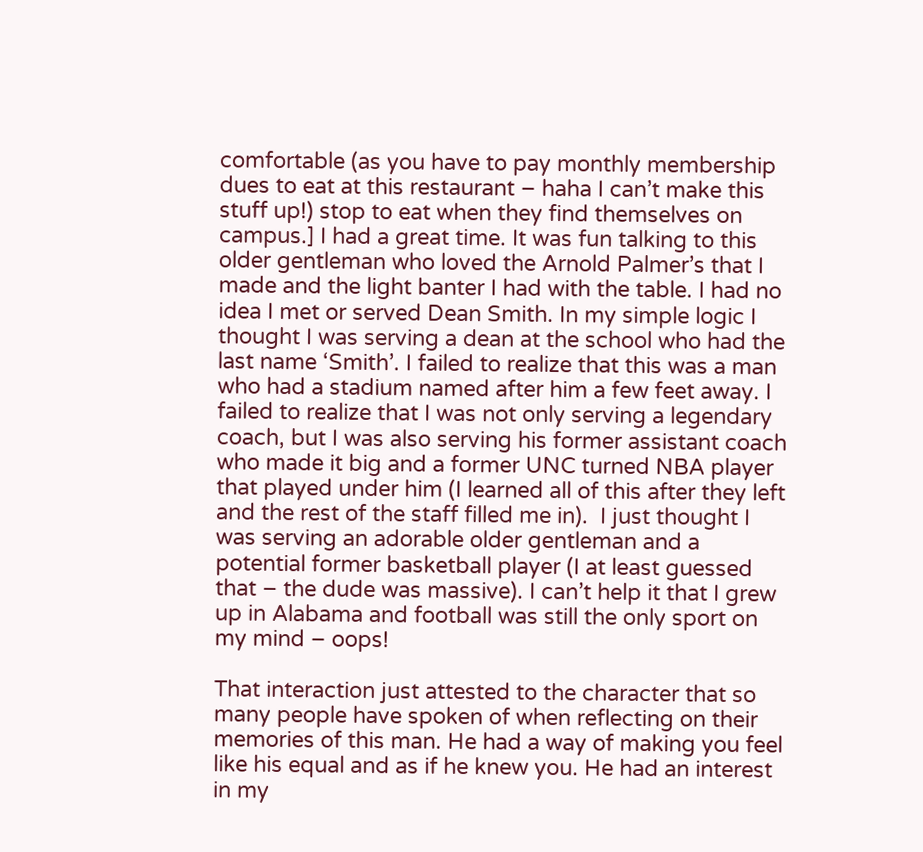comfortable (as you have to pay monthly membership dues to eat at this restaurant – haha I can’t make this stuff up!) stop to eat when they find themselves on campus.] I had a great time. It was fun talking to this older gentleman who loved the Arnold Palmer’s that I made and the light banter I had with the table. I had no idea I met or served Dean Smith. In my simple logic I thought I was serving a dean at the school who had the last name ‘Smith’. I failed to realize that this was a man who had a stadium named after him a few feet away. I failed to realize that I was not only serving a legendary coach, but I was also serving his former assistant coach who made it big and a former UNC turned NBA player that played under him (I learned all of this after they left and the rest of the staff filled me in).  I just thought I was serving an adorable older gentleman and a potential former basketball player (I at least guessed that – the dude was massive). I can’t help it that I grew up in Alabama and football was still the only sport on my mind – oops!

That interaction just attested to the character that so many people have spoken of when reflecting on their memories of this man. He had a way of making you feel like his equal and as if he knew you. He had an interest in my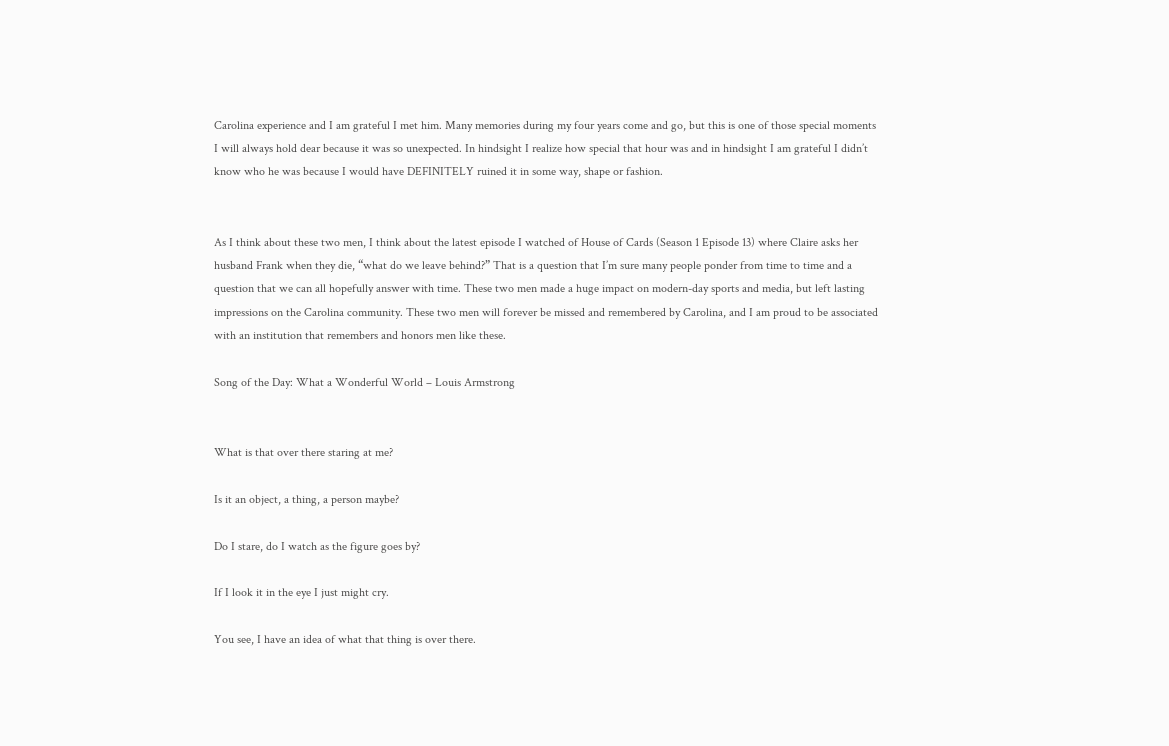Carolina experience and I am grateful I met him. Many memories during my four years come and go, but this is one of those special moments I will always hold dear because it was so unexpected. In hindsight I realize how special that hour was and in hindsight I am grateful I didn’t know who he was because I would have DEFINITELY ruined it in some way, shape or fashion.


As I think about these two men, I think about the latest episode I watched of House of Cards (Season 1 Episode 13) where Claire asks her husband Frank when they die, “what do we leave behind?” That is a question that I’m sure many people ponder from time to time and a question that we can all hopefully answer with time. These two men made a huge impact on modern-day sports and media, but left lasting impressions on the Carolina community. These two men will forever be missed and remembered by Carolina, and I am proud to be associated with an institution that remembers and honors men like these.

Song of the Day: What a Wonderful World – Louis Armstrong


What is that over there staring at me?

Is it an object, a thing, a person maybe?

Do I stare, do I watch as the figure goes by?

If I look it in the eye I just might cry.

You see, I have an idea of what that thing is over there.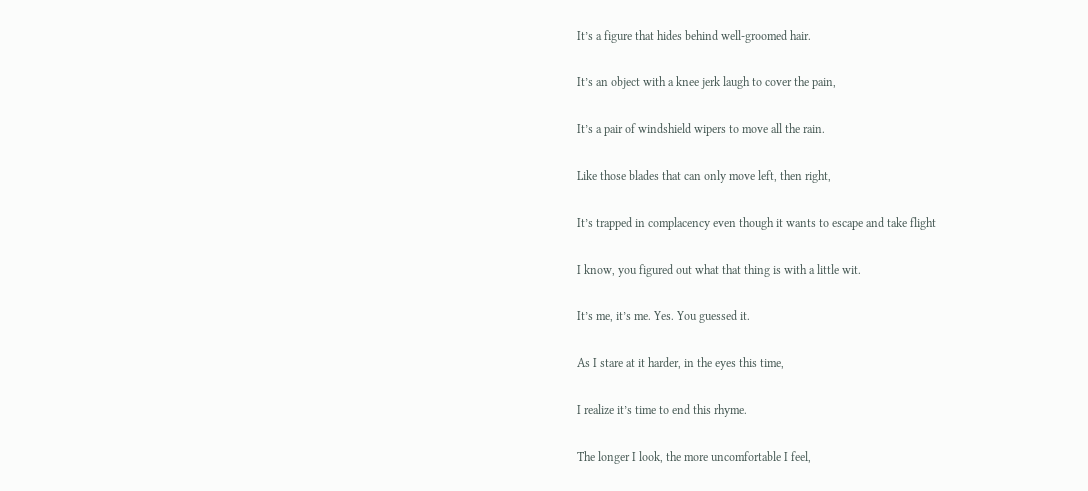It’s a figure that hides behind well-groomed hair.

It’s an object with a knee jerk laugh to cover the pain,

It’s a pair of windshield wipers to move all the rain.

Like those blades that can only move left, then right,

It’s trapped in complacency even though it wants to escape and take flight

I know, you figured out what that thing is with a little wit.

It’s me, it’s me. Yes. You guessed it.

As I stare at it harder, in the eyes this time,

I realize it’s time to end this rhyme.

The longer I look, the more uncomfortable I feel,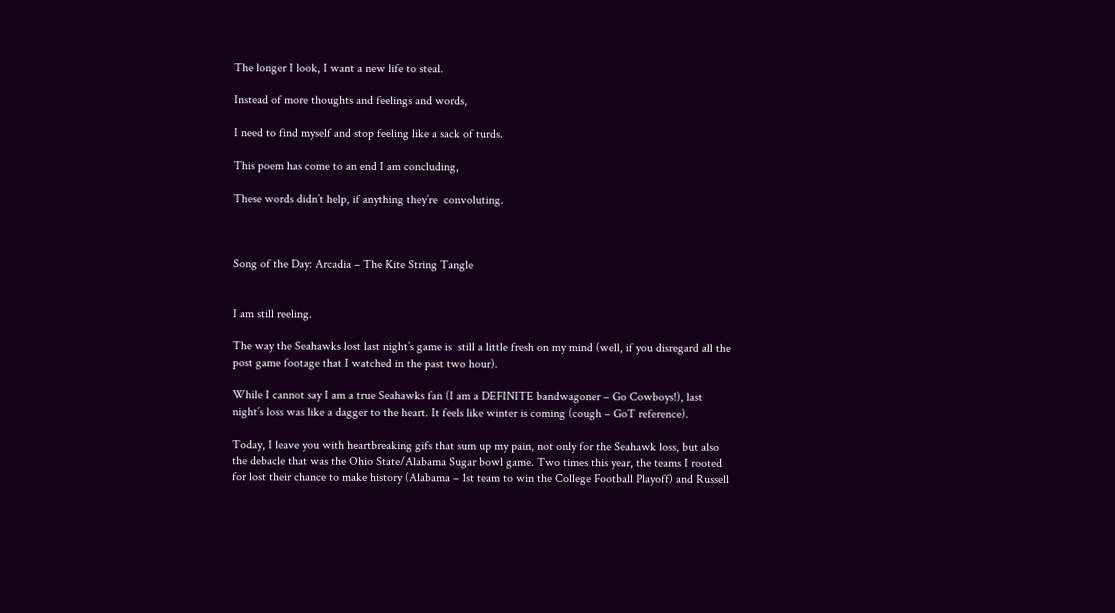The longer I look, I want a new life to steal.

Instead of more thoughts and feelings and words,

I need to find myself and stop feeling like a sack of turds.

This poem has come to an end I am concluding,

These words didn’t help, if anything they’re  convoluting.



Song of the Day: Arcadia – The Kite String Tangle


I am still reeling.

The way the Seahawks lost last night’s game is  still a little fresh on my mind (well, if you disregard all the post game footage that I watched in the past two hour).

While I cannot say I am a true Seahawks fan (I am a DEFINITE bandwagoner – Go Cowboys!), last night’s loss was like a dagger to the heart. It feels like winter is coming (cough – GoT reference).

Today, I leave you with heartbreaking gifs that sum up my pain, not only for the Seahawk loss, but also the debacle that was the Ohio State/Alabama Sugar bowl game. Two times this year, the teams I rooted for lost their chance to make history (Alabama – 1st team to win the College Football Playoff) and Russell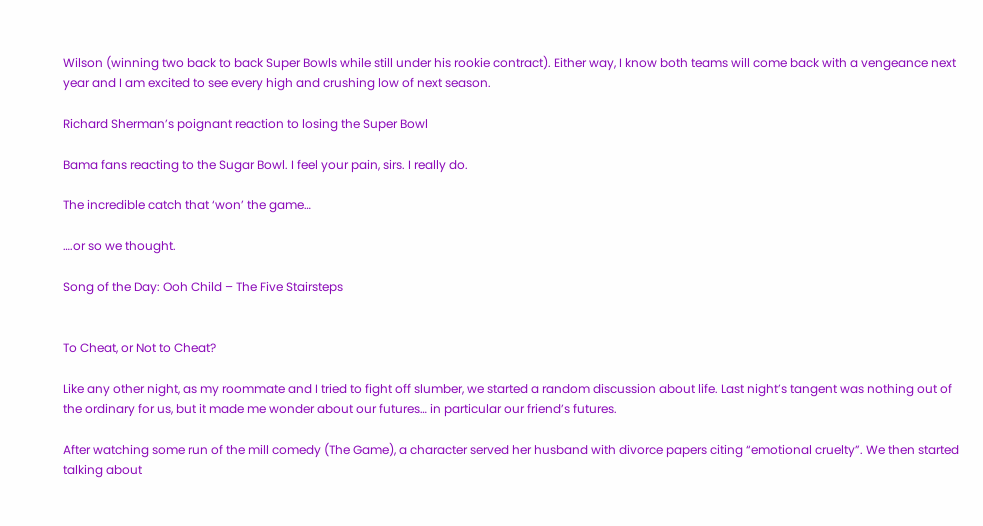Wilson (winning two back to back Super Bowls while still under his rookie contract). Either way, I know both teams will come back with a vengeance next year and I am excited to see every high and crushing low of next season.

Richard Sherman’s poignant reaction to losing the Super Bowl

Bama fans reacting to the Sugar Bowl. I feel your pain, sirs. I really do.

The incredible catch that ‘won’ the game…

….or so we thought.

Song of the Day: Ooh Child – The Five Stairsteps


To Cheat, or Not to Cheat?

Like any other night, as my roommate and I tried to fight off slumber, we started a random discussion about life. Last night’s tangent was nothing out of the ordinary for us, but it made me wonder about our futures… in particular our friend’s futures.

After watching some run of the mill comedy (The Game), a character served her husband with divorce papers citing “emotional cruelty”. We then started talking about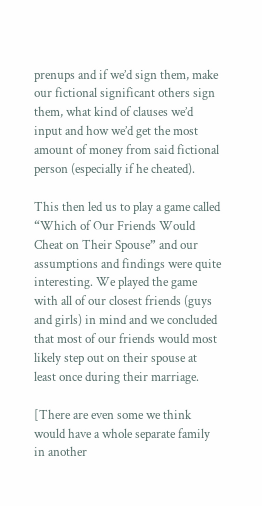prenups and if we’d sign them, make our fictional significant others sign them, what kind of clauses we’d input and how we’d get the most amount of money from said fictional person (especially if he cheated).

This then led us to play a game called “Which of Our Friends Would Cheat on Their Spouse” and our assumptions and findings were quite interesting. We played the game with all of our closest friends (guys and girls) in mind and we concluded that most of our friends would most likely step out on their spouse at least once during their marriage.

[There are even some we think would have a whole separate family in another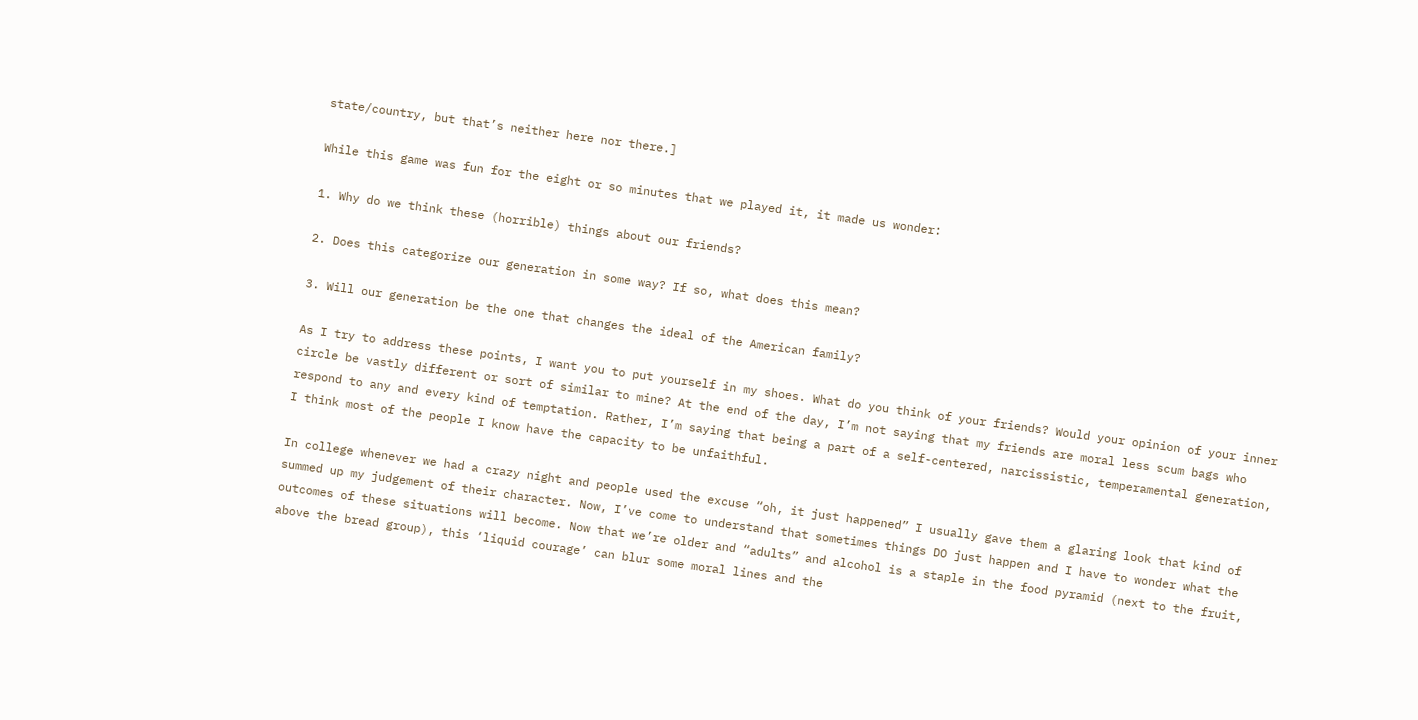state/country, but that’s neither here nor there.]

While this game was fun for the eight or so minutes that we played it, it made us wonder:

1. Why do we think these (horrible) things about our friends?

2. Does this categorize our generation in some way? If so, what does this mean?

3. Will our generation be the one that changes the ideal of the American family?

As I try to address these points, I want you to put yourself in my shoes. What do you think of your friends? Would your opinion of your inner circle be vastly different or sort of similar to mine? At the end of the day, I’m not saying that my friends are moral less scum bags who respond to any and every kind of temptation. Rather, I’m saying that being a part of a self-centered, narcissistic, temperamental generation,  I think most of the people I know have the capacity to be unfaithful.

In college whenever we had a crazy night and people used the excuse “oh, it just happened” I usually gave them a glaring look that kind of summed up my judgement of their character. Now, I’ve come to understand that sometimes things DO just happen and I have to wonder what the outcomes of these situations will become. Now that we’re older and “adults” and alcohol is a staple in the food pyramid (next to the fruit, above the bread group), this ‘liquid courage’ can blur some moral lines and the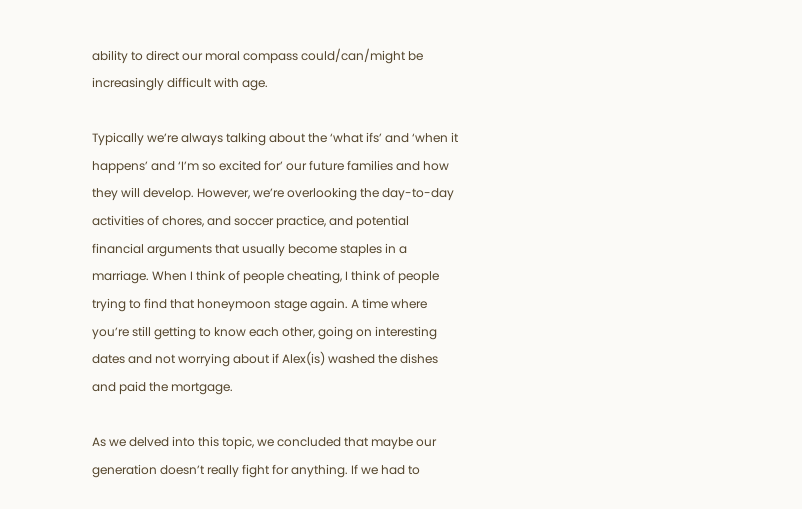ability to direct our moral compass could/can/might be increasingly difficult with age.

Typically we’re always talking about the ‘what ifs’ and ‘when it happens’ and ‘I’m so excited for’ our future families and how they will develop. However, we’re overlooking the day-to-day activities of chores, and soccer practice, and potential financial arguments that usually become staples in a marriage. When I think of people cheating, I think of people trying to find that honeymoon stage again. A time where you’re still getting to know each other, going on interesting dates and not worrying about if Alex(is) washed the dishes and paid the mortgage.

As we delved into this topic, we concluded that maybe our generation doesn’t really fight for anything. If we had to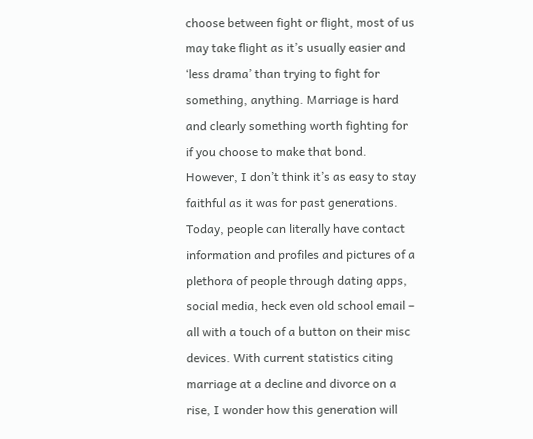choose between fight or flight, most of us may take flight as it’s usually easier and ‘less drama’ than trying to fight for something, anything. Marriage is hard and clearly something worth fighting for if you choose to make that bond. However, I don’t think it’s as easy to stay faithful as it was for past generations. Today, people can literally have contact information and profiles and pictures of a plethora of people through dating apps, social media, heck even old school email – all with a touch of a button on their misc devices. With current statistics citing marriage at a decline and divorce on a rise, I wonder how this generation will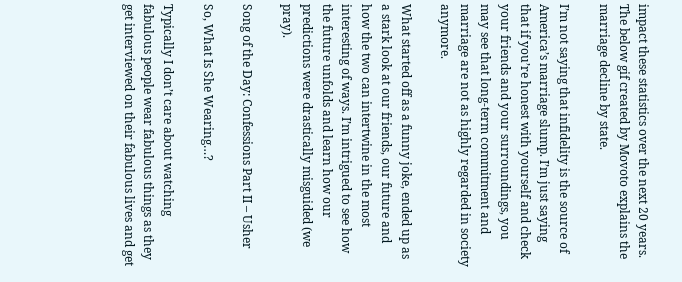impact these statistics over the next 20 years. The below gif created by Movoto explains the marriage decline by state.

I’m not saying that infidelity is the source of America’s marriage slump. I’m just saying that if you’re honest with yourself and check your friends and your surroundings, you may see that long-term commitment and marriage are not as highly regarded in society anymore.

What started off as a funny joke, ended up as a stark look at our friends, our future and how the two can intertwine in the most interesting of ways. I’m intrigued to see how the future unfolds and learn how our predictions were drastically misguided (we pray).

Song of the Day: Confessions Part II – Usher

So, What Is She Wearing…?

Typically I don’t care about watching fabulous people wear fabulous things as they get interviewed on their fabulous lives and get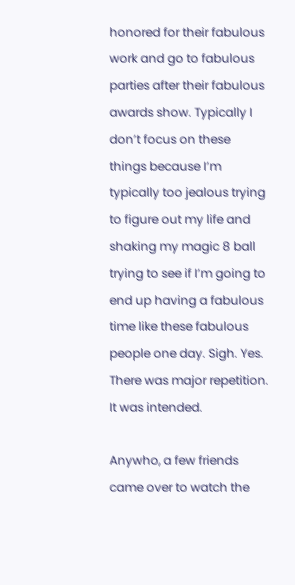honored for their fabulous work and go to fabulous parties after their fabulous awards show. Typically I don’t focus on these things because I’m typically too jealous trying to figure out my life and shaking my magic 8 ball trying to see if I’m going to end up having a fabulous time like these fabulous people one day. Sigh. Yes. There was major repetition. It was intended.

Anywho, a few friends came over to watch the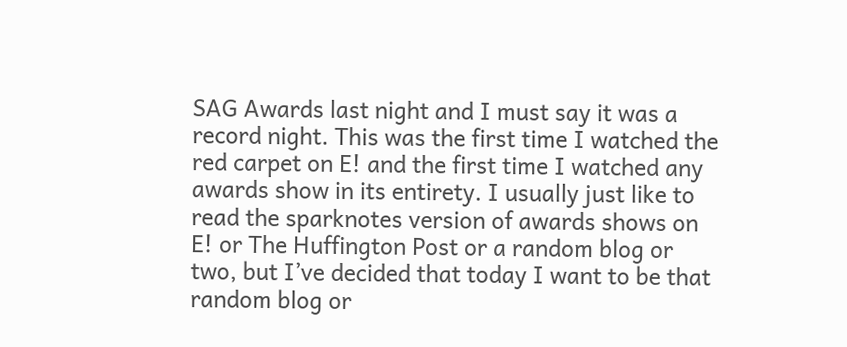SAG Awards last night and I must say it was a record night. This was the first time I watched the red carpet on E! and the first time I watched any awards show in its entirety. I usually just like to read the sparknotes version of awards shows on E! or The Huffington Post or a random blog or two, but I’ve decided that today I want to be that random blog or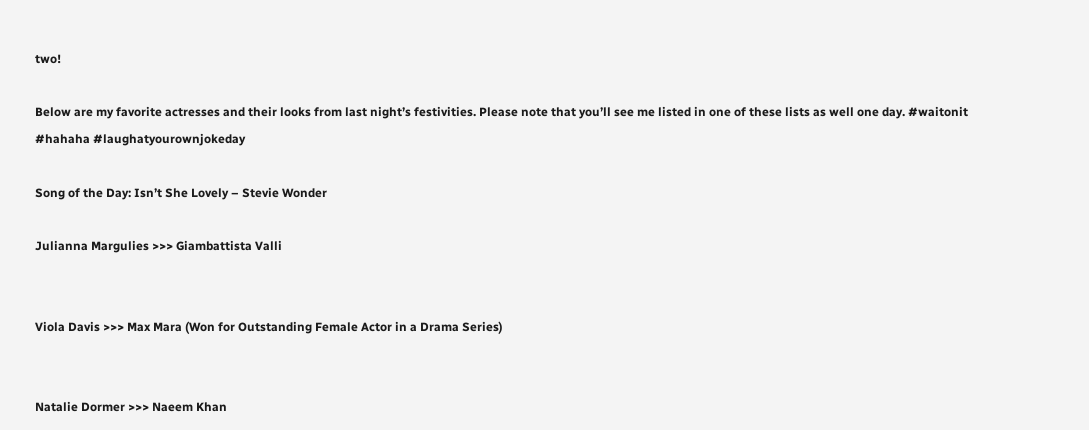two!

Below are my favorite actresses and their looks from last night’s festivities. Please note that you’ll see me listed in one of these lists as well one day. #waitonit #hahaha #laughatyourownjokeday

Song of the Day: Isn’t She Lovely – Stevie Wonder

Julianna Margulies >>> Giambattista Valli


Viola Davis >>> Max Mara (Won for Outstanding Female Actor in a Drama Series)


Natalie Dormer >>> Naeem Khan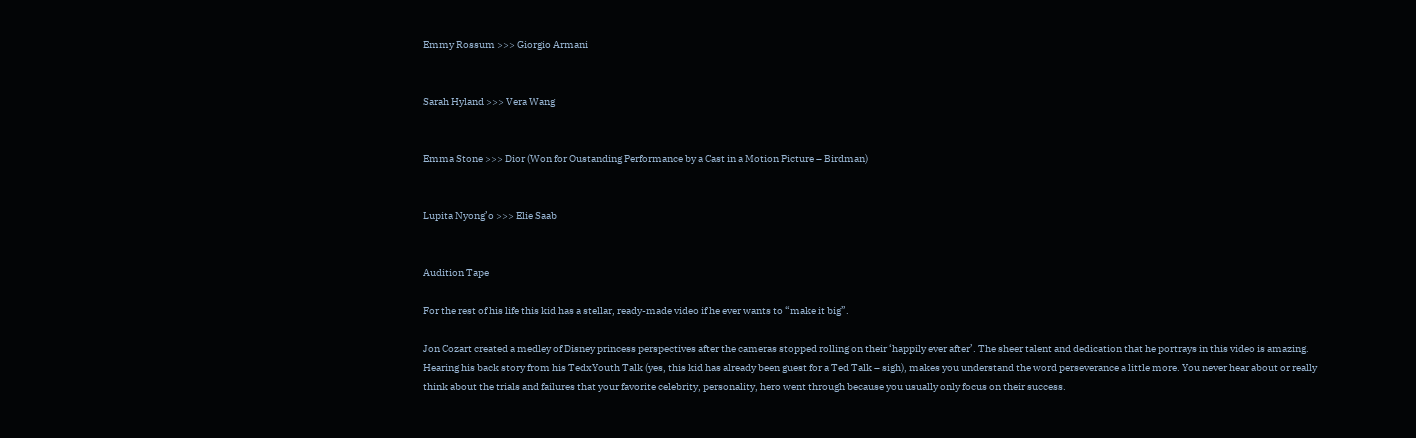Emmy Rossum >>> Giorgio Armani


Sarah Hyland >>> Vera Wang


Emma Stone >>> Dior (Won for Oustanding Performance by a Cast in a Motion Picture – Birdman)


Lupita Nyong’o >>> Elie Saab


Audition Tape

For the rest of his life this kid has a stellar, ready-made video if he ever wants to “make it big”.

Jon Cozart created a medley of Disney princess perspectives after the cameras stopped rolling on their ‘happily ever after’. The sheer talent and dedication that he portrays in this video is amazing. Hearing his back story from his TedxYouth Talk (yes, this kid has already been guest for a Ted Talk – sigh), makes you understand the word perseverance a little more. You never hear about or really think about the trials and failures that your favorite celebrity, personality, hero went through because you usually only focus on their success.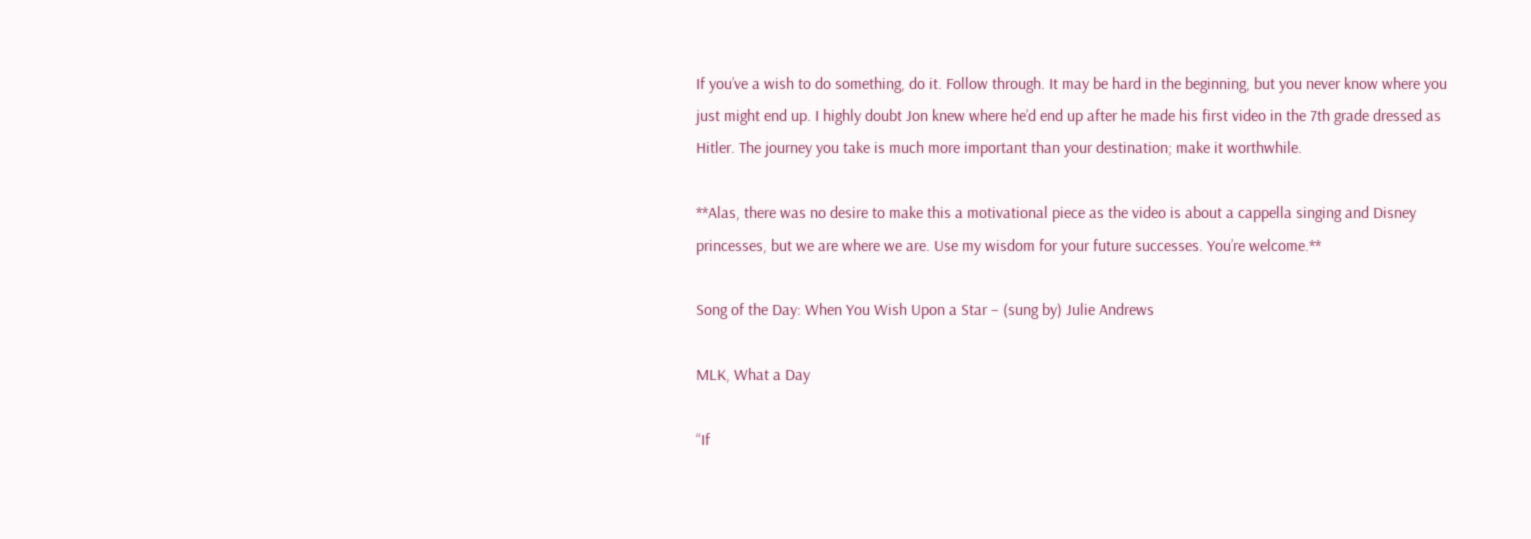If you’ve a wish to do something, do it. Follow through. It may be hard in the beginning, but you never know where you just might end up. I highly doubt Jon knew where he’d end up after he made his first video in the 7th grade dressed as Hitler. The journey you take is much more important than your destination; make it worthwhile.

**Alas, there was no desire to make this a motivational piece as the video is about a cappella singing and Disney princesses, but we are where we are. Use my wisdom for your future successes. You’re welcome.**

Song of the Day: When You Wish Upon a Star – (sung by) Julie Andrews

MLK, What a Day

“If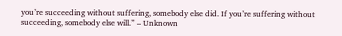you’re succeeding without suffering, somebody else did. If you’re suffering without succeeding, somebody else will.” – Unknown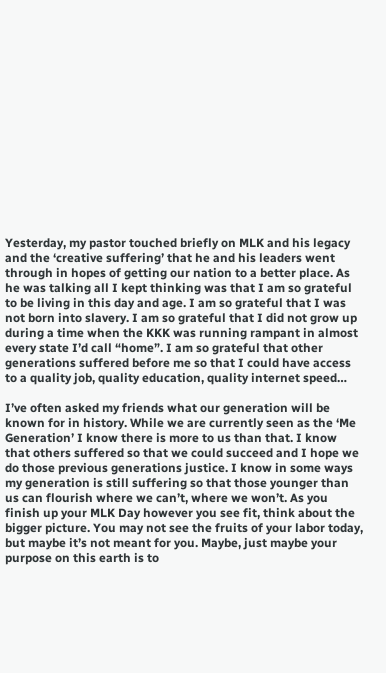Yesterday, my pastor touched briefly on MLK and his legacy and the ‘creative suffering’ that he and his leaders went through in hopes of getting our nation to a better place. As he was talking all I kept thinking was that I am so grateful to be living in this day and age. I am so grateful that I was not born into slavery. I am so grateful that I did not grow up during a time when the KKK was running rampant in almost every state I’d call “home”. I am so grateful that other generations suffered before me so that I could have access to a quality job, quality education, quality internet speed…

I’ve often asked my friends what our generation will be known for in history. While we are currently seen as the ‘Me Generation’ I know there is more to us than that. I know that others suffered so that we could succeed and I hope we do those previous generations justice. I know in some ways my generation is still suffering so that those younger than us can flourish where we can’t, where we won’t. As you finish up your MLK Day however you see fit, think about the bigger picture. You may not see the fruits of your labor today, but maybe it’s not meant for you. Maybe, just maybe your purpose on this earth is to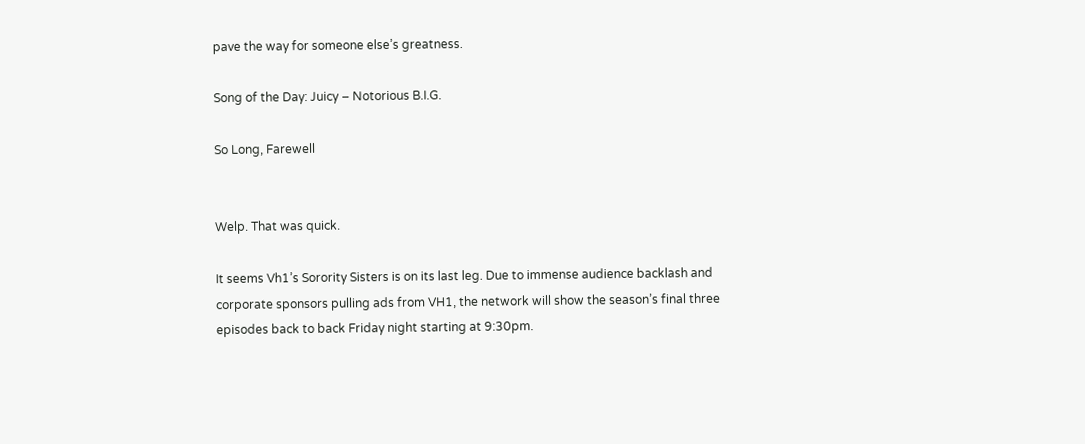pave the way for someone else’s greatness.

Song of the Day: Juicy – Notorious B.I.G.

So Long, Farewell


Welp. That was quick.

It seems Vh1’s Sorority Sisters is on its last leg. Due to immense audience backlash and corporate sponsors pulling ads from VH1, the network will show the season’s final three episodes back to back Friday night starting at 9:30pm.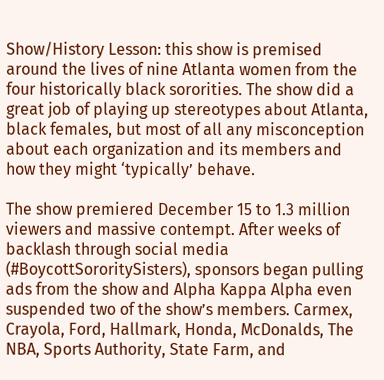Show/History Lesson: this show is premised around the lives of nine Atlanta women from the four historically black sororities. The show did a great job of playing up stereotypes about Atlanta, black females, but most of all any misconception about each organization and its members and how they might ‘typically’ behave.

The show premiered December 15 to 1.3 million viewers and massive contempt. After weeks of backlash through social media (#BoycottSororitySisters), sponsors began pulling ads from the show and Alpha Kappa Alpha even suspended two of the show’s members. Carmex, Crayola, Ford, Hallmark, Honda, McDonalds, The NBA, Sports Authority, State Farm, and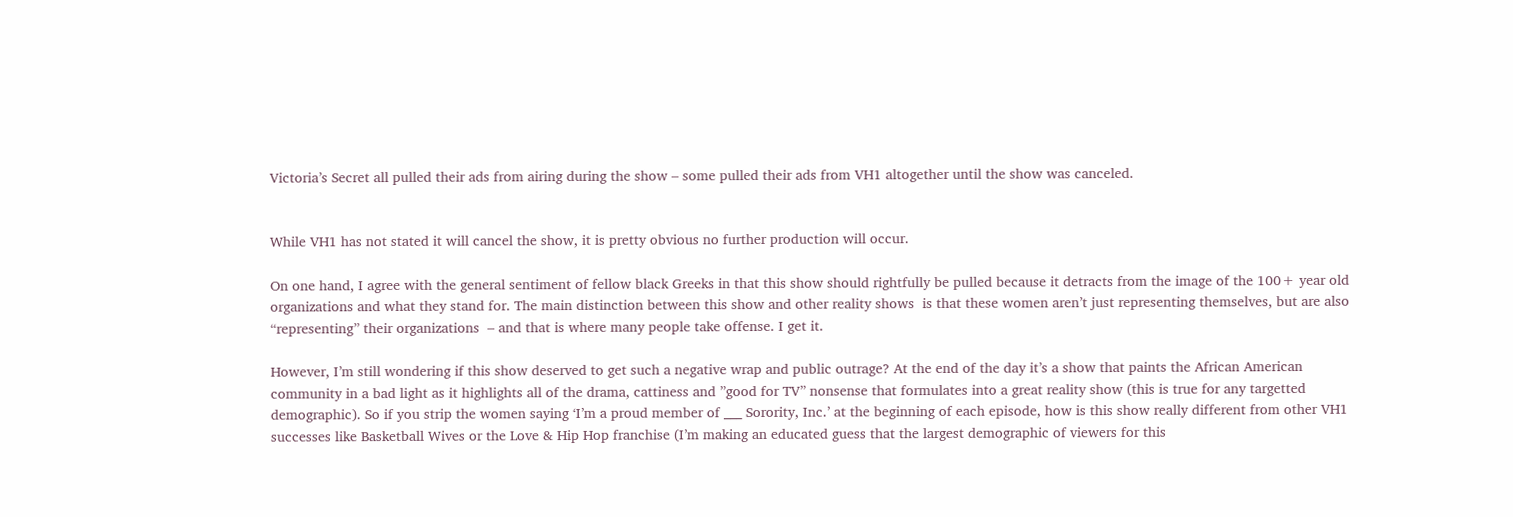Victoria’s Secret all pulled their ads from airing during the show – some pulled their ads from VH1 altogether until the show was canceled.


While VH1 has not stated it will cancel the show, it is pretty obvious no further production will occur.

On one hand, I agree with the general sentiment of fellow black Greeks in that this show should rightfully be pulled because it detracts from the image of the 100+ year old organizations and what they stand for. The main distinction between this show and other reality shows  is that these women aren’t just representing themselves, but are also “representing” their organizations  – and that is where many people take offense. I get it.

However, I’m still wondering if this show deserved to get such a negative wrap and public outrage? At the end of the day it’s a show that paints the African American community in a bad light as it highlights all of the drama, cattiness and ”good for TV” nonsense that formulates into a great reality show (this is true for any targetted demographic). So if you strip the women saying ‘I’m a proud member of ___ Sorority, Inc.’ at the beginning of each episode, how is this show really different from other VH1 successes like Basketball Wives or the Love & Hip Hop franchise (I’m making an educated guess that the largest demographic of viewers for this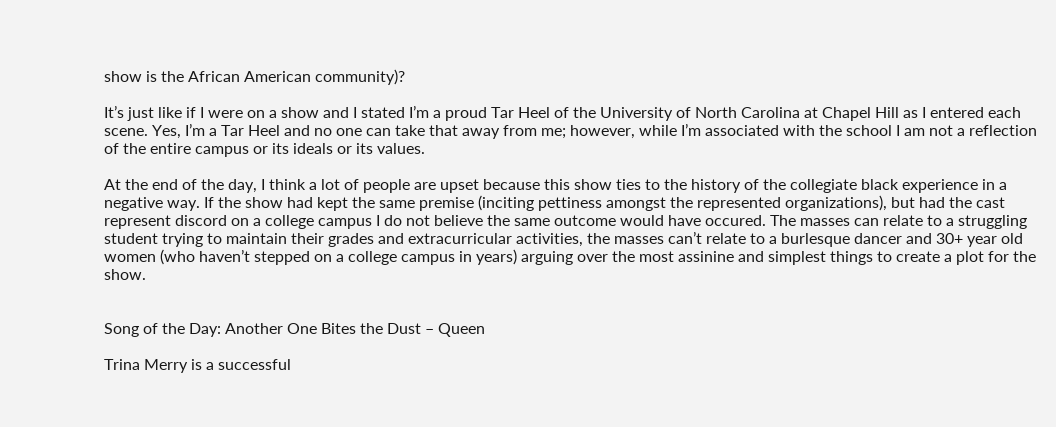show is the African American community)?

It’s just like if I were on a show and I stated I’m a proud Tar Heel of the University of North Carolina at Chapel Hill as I entered each scene. Yes, I’m a Tar Heel and no one can take that away from me; however, while I’m associated with the school I am not a reflection of the entire campus or its ideals or its values.

At the end of the day, I think a lot of people are upset because this show ties to the history of the collegiate black experience in a negative way. If the show had kept the same premise (inciting pettiness amongst the represented organizations), but had the cast represent discord on a college campus I do not believe the same outcome would have occured. The masses can relate to a struggling student trying to maintain their grades and extracurricular activities, the masses can’t relate to a burlesque dancer and 30+ year old women (who haven’t stepped on a college campus in years) arguing over the most assinine and simplest things to create a plot for the show.


Song of the Day: Another One Bites the Dust – Queen

Trina Merry is a successful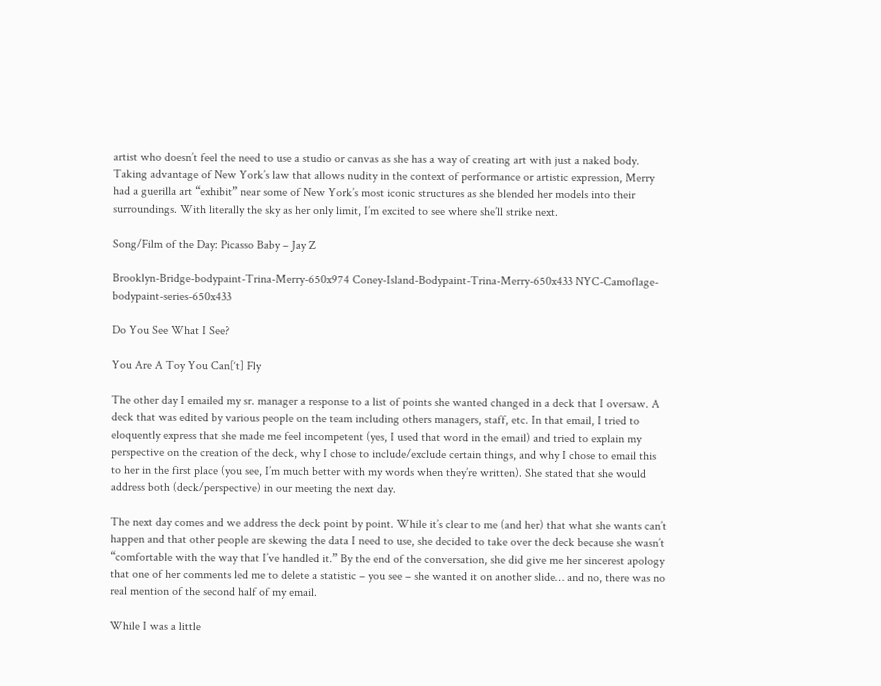artist who doesn’t feel the need to use a studio or canvas as she has a way of creating art with just a naked body. Taking advantage of New York’s law that allows nudity in the context of performance or artistic expression, Merry had a guerilla art “exhibit” near some of New York’s most iconic structures as she blended her models into their surroundings. With literally the sky as her only limit, I’m excited to see where she’ll strike next.

Song/Film of the Day: Picasso Baby – Jay Z

Brooklyn-Bridge-bodypaint-Trina-Merry-650x974 Coney-Island-Bodypaint-Trina-Merry-650x433 NYC-Camoflage-bodypaint-series-650x433

Do You See What I See?

You Are A Toy You Can[‘t] Fly

The other day I emailed my sr. manager a response to a list of points she wanted changed in a deck that I oversaw. A deck that was edited by various people on the team including others managers, staff, etc. In that email, I tried to eloquently express that she made me feel incompetent (yes, I used that word in the email) and tried to explain my perspective on the creation of the deck, why I chose to include/exclude certain things, and why I chose to email this to her in the first place (you see, I’m much better with my words when they’re written). She stated that she would address both (deck/perspective) in our meeting the next day.

The next day comes and we address the deck point by point. While it’s clear to me (and her) that what she wants can’t happen and that other people are skewing the data I need to use, she decided to take over the deck because she wasn’t “comfortable with the way that I’ve handled it.” By the end of the conversation, she did give me her sincerest apology that one of her comments led me to delete a statistic – you see – she wanted it on another slide… and no, there was no real mention of the second half of my email.

While I was a little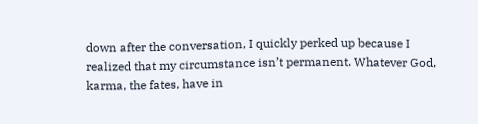down after the conversation, I quickly perked up because I realized that my circumstance isn’t permanent. Whatever God, karma, the fates, have in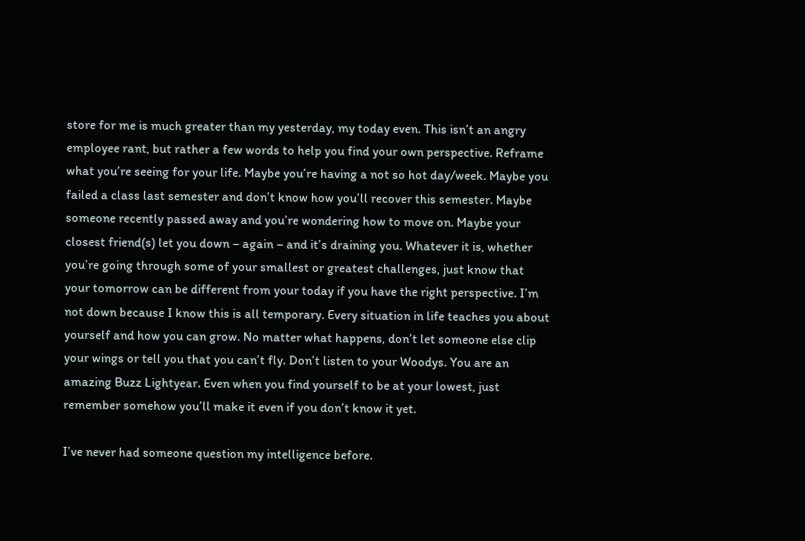store for me is much greater than my yesterday, my today even. This isn’t an angry employee rant, but rather a few words to help you find your own perspective. Reframe what you’re seeing for your life. Maybe you’re having a not so hot day/week. Maybe you failed a class last semester and don’t know how you’ll recover this semester. Maybe someone recently passed away and you’re wondering how to move on. Maybe your closest friend(s) let you down – again – and it’s draining you. Whatever it is, whether you’re going through some of your smallest or greatest challenges, just know that your tomorrow can be different from your today if you have the right perspective. I’m not down because I know this is all temporary. Every situation in life teaches you about yourself and how you can grow. No matter what happens, don’t let someone else clip your wings or tell you that you can’t fly. Don’t listen to your Woodys. You are an amazing Buzz Lightyear. Even when you find yourself to be at your lowest, just remember somehow you’ll make it even if you don’t know it yet.

I’ve never had someone question my intelligence before.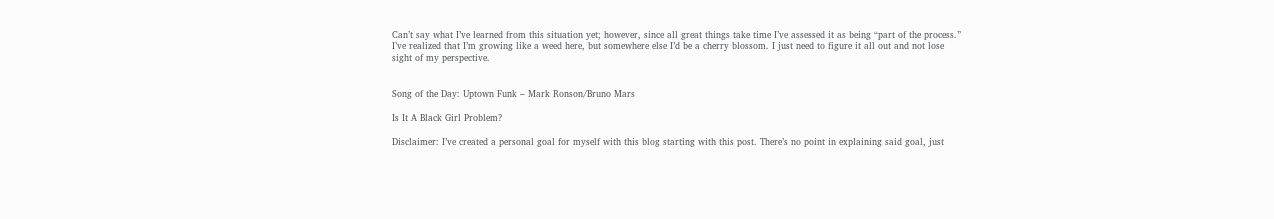Can’t say what I’ve learned from this situation yet; however, since all great things take time I’ve assessed it as being “part of the process.” I’ve realized that I’m growing like a weed here, but somewhere else I’d be a cherry blossom. I just need to figure it all out and not lose sight of my perspective.


Song of the Day: Uptown Funk – Mark Ronson/Bruno Mars

Is It A Black Girl Problem?

Disclaimer: I’ve created a personal goal for myself with this blog starting with this post. There’s no point in explaining said goal, just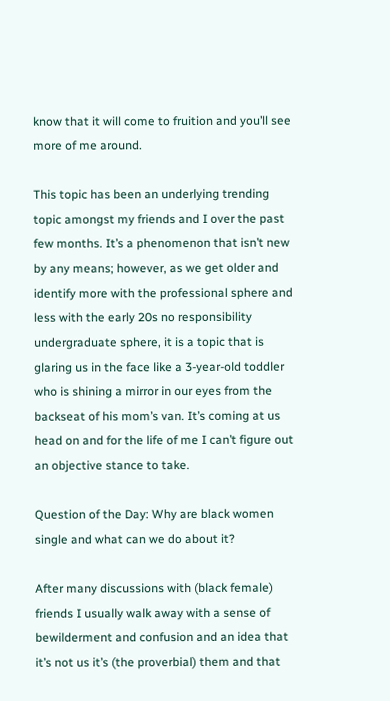know that it will come to fruition and you’ll see more of me around.

This topic has been an underlying trending topic amongst my friends and I over the past few months. It’s a phenomenon that isn’t new by any means; however, as we get older and identify more with the professional sphere and less with the early 20s no responsibility undergraduate sphere, it is a topic that is glaring us in the face like a 3-year-old toddler who is shining a mirror in our eyes from the backseat of his mom’s van. It’s coming at us head on and for the life of me I can’t figure out an objective stance to take.

Question of the Day: Why are black women single and what can we do about it?

After many discussions with (black female) friends I usually walk away with a sense of bewilderment and confusion and an idea that it’s not us it’s (the proverbial) them and that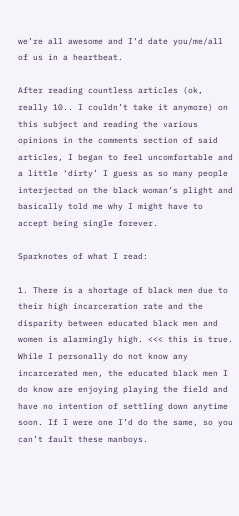we’re all awesome and I’d date you/me/all of us in a heartbeat.

After reading countless articles (ok, really 10.. I couldn’t take it anymore) on this subject and reading the various opinions in the comments section of said articles, I began to feel uncomfortable and a little ‘dirty’ I guess as so many people interjected on the black woman’s plight and basically told me why I might have to accept being single forever.

Sparknotes of what I read:

1. There is a shortage of black men due to their high incarceration rate and the disparity between educated black men and women is alarmingly high. <<< this is true. While I personally do not know any incarcerated men, the educated black men I do know are enjoying playing the field and have no intention of settling down anytime soon. If I were one I’d do the same, so you can’t fault these manboys.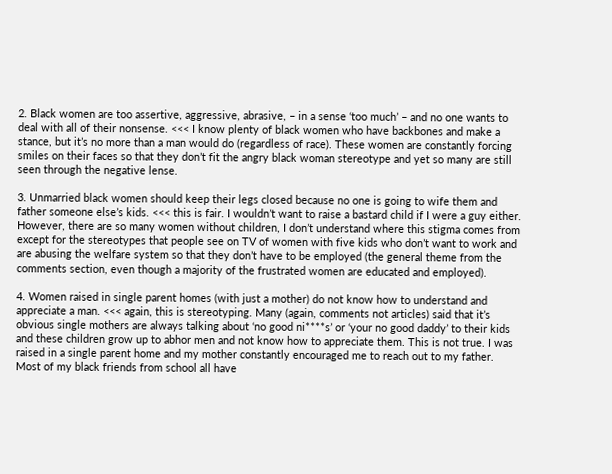2. Black women are too assertive, aggressive, abrasive, – in a sense ‘too much’ – and no one wants to deal with all of their nonsense. <<< I know plenty of black women who have backbones and make a stance, but it’s no more than a man would do (regardless of race). These women are constantly forcing smiles on their faces so that they don’t fit the angry black woman stereotype and yet so many are still seen through the negative lense.

3. Unmarried black women should keep their legs closed because no one is going to wife them and father someone else’s kids. <<< this is fair. I wouldn’t want to raise a bastard child if I were a guy either. However, there are so many women without children, I don’t understand where this stigma comes from except for the stereotypes that people see on TV of women with five kids who don’t want to work and are abusing the welfare system so that they don’t have to be employed (the general theme from the comments section, even though a majority of the frustrated women are educated and employed).

4. Women raised in single parent homes (with just a mother) do not know how to understand and appreciate a man. <<< again, this is stereotyping. Many (again, comments not articles) said that it’s obvious single mothers are always talking about ‘no good ni****s’ or ‘your no good daddy’ to their kids and these children grow up to abhor men and not know how to appreciate them. This is not true. I was raised in a single parent home and my mother constantly encouraged me to reach out to my father. Most of my black friends from school all have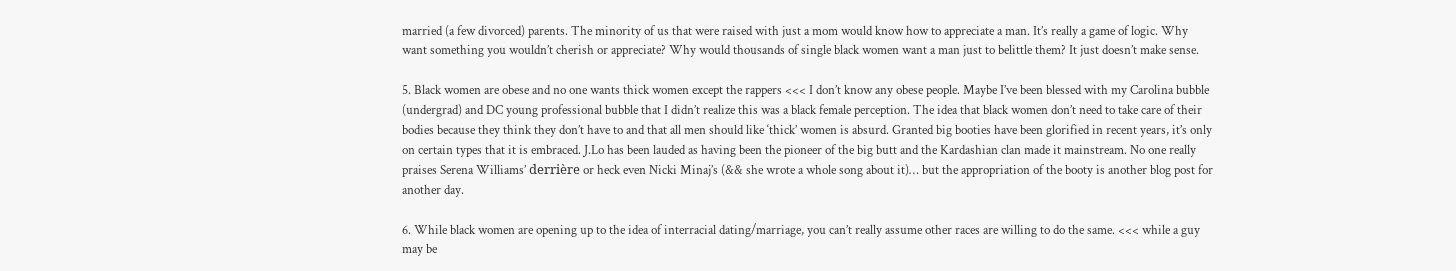married (a few divorced) parents. The minority of us that were raised with just a mom would know how to appreciate a man. It’s really a game of logic. Why want something you wouldn’t cherish or appreciate? Why would thousands of single black women want a man just to belittle them? It just doesn’t make sense.

5. Black women are obese and no one wants thick women except the rappers <<< I don’t know any obese people. Maybe I’ve been blessed with my Carolina bubble (undergrad) and DC young professional bubble that I didn’t realize this was a black female perception. The idea that black women don’t need to take care of their bodies because they think they don’t have to and that all men should like ‘thick’ women is absurd. Granted big booties have been glorified in recent years, it’s only on certain types that it is embraced. J.Lo has been lauded as having been the pioneer of the big butt and the Kardashian clan made it mainstream. No one really praises Serena Williams’ derrière or heck even Nicki Minaj’s (&& she wrote a whole song about it)… but the appropriation of the booty is another blog post for another day.

6. While black women are opening up to the idea of interracial dating/marriage, you can’t really assume other races are willing to do the same. <<< while a guy may be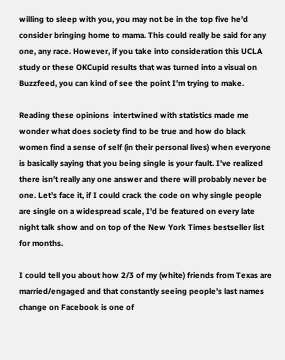willing to sleep with you, you may not be in the top five he’d consider bringing home to mama. This could really be said for any one, any race. However, if you take into consideration this UCLA study or these OKCupid results that was turned into a visual on Buzzfeed, you can kind of see the point I’m trying to make.

Reading these opinions  intertwined with statistics made me wonder what does society find to be true and how do black women find a sense of self (in their personal lives) when everyone is basically saying that you being single is your fault. I’ve realized there isn’t really any one answer and there will probably never be one. Let’s face it, if I could crack the code on why single people are single on a widespread scale, I’d be featured on every late night talk show and on top of the New York Times bestseller list for months.

I could tell you about how 2/3 of my (white) friends from Texas are married/engaged and that constantly seeing people’s last names change on Facebook is one of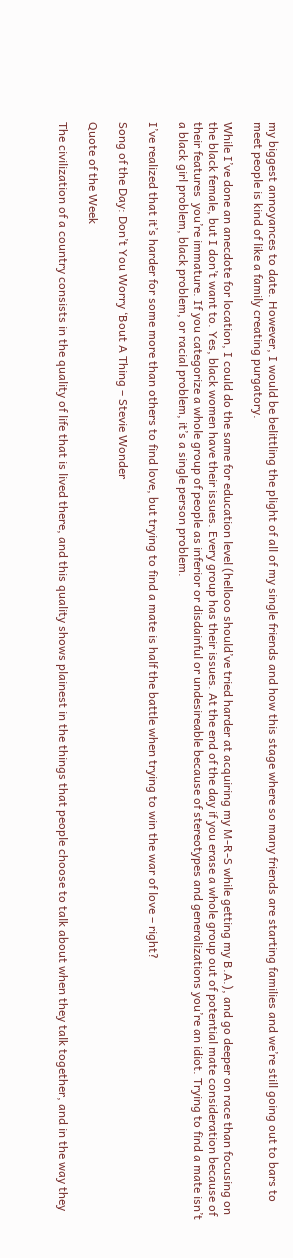my biggest annoyances to date. However, I would be belittling the plight of all of my single friends and how this stage where so many friends are starting families and we’re still going out to bars to meet people is kind of like a family creating purgatory.

While I’ve done an anecdote for location, I could do the same for education level (hellooo should’ve tried harder at acquiring my M-R-S while getting my B.A.), and go deeper on race than focusing on the black female, but I don’t want to. Yes, black women have their issues. Every group has their issues. At the end of the day if you erase a whole group out of potential mate consideration because of their features  you’re immature. If you categorize a whole group of people as inferior or disdainful or undesireable because of stereotypes and generalizations you’re an idiot. Trying to find a mate isn’t a black girl problem, black problem, or racial problem, it’s a single person problem.

I’ve realized that it’s harder for some more than others to find love, but trying to find a mate is half the battle when trying to win the war of love – right?

Song of the Day: Don’t You Worry ‘Bout A Thing – Stevie Wonder

Quote of the Week

The civilization of a country consists in the quality of life that is lived there, and this quality shows plainest in the things that people choose to talk about when they talk together, and in the way they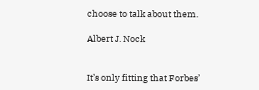choose to talk about them.

Albert J. Nock


It’s only fitting that Forbes’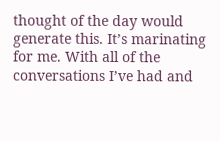thought of the day would generate this. It’s marinating for me. With all of the conversations I’ve had and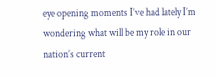eye opening moments I’ve had lately I’m wondering what will be my role in our nation’s current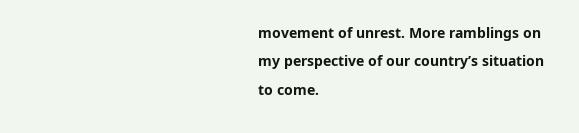movement of unrest. More ramblings on my perspective of our country’s situation to come.